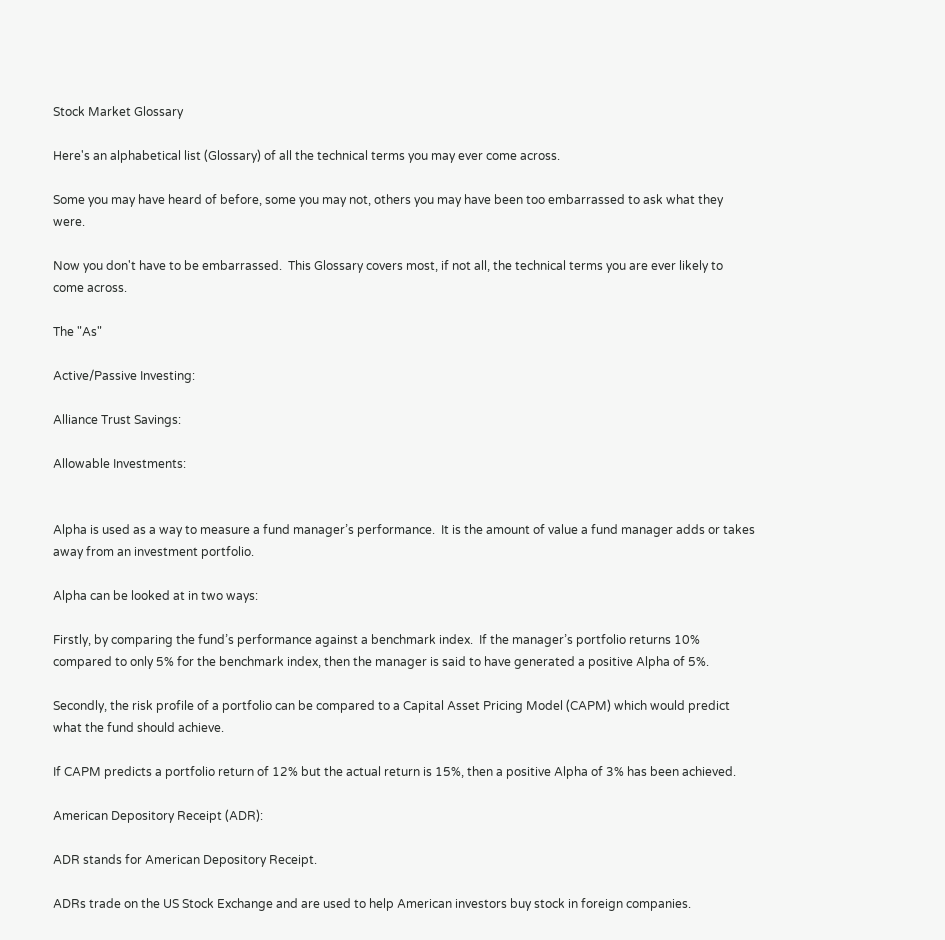Stock Market Glossary

Here's an alphabetical list (Glossary) of all the technical terms you may ever come across.

Some you may have heard of before, some you may not, others you may have been too embarrassed to ask what they were.

Now you don't have to be embarrassed.  This Glossary covers most, if not all, the technical terms you are ever likely to come across.

The "As"

Active/Passive Investing:

Alliance Trust Savings:

Allowable Investments:


Alpha is used as a way to measure a fund manager’s performance.  It is the amount of value a fund manager adds or takes away from an investment portfolio.

Alpha can be looked at in two ways:

Firstly, by comparing the fund’s performance against a benchmark index.  If the manager’s portfolio returns 10% compared to only 5% for the benchmark index, then the manager is said to have generated a positive Alpha of 5%.

Secondly, the risk profile of a portfolio can be compared to a Capital Asset Pricing Model (CAPM) which would predict what the fund should achieve.

If CAPM predicts a portfolio return of 12% but the actual return is 15%, then a positive Alpha of 3% has been achieved.

American Depository Receipt (ADR):

ADR stands for American Depository Receipt.

ADRs trade on the US Stock Exchange and are used to help American investors buy stock in foreign companies.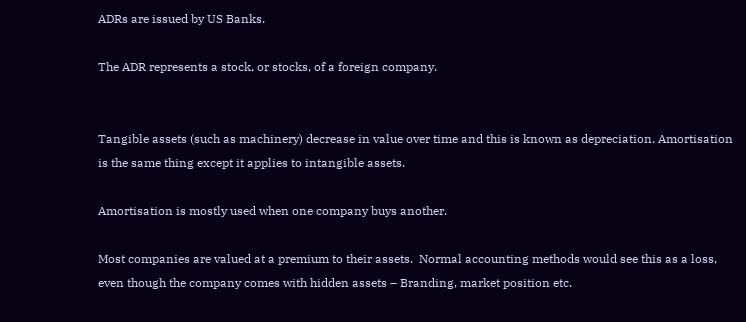ADRs are issued by US Banks.

The ADR represents a stock, or stocks, of a foreign company.


Tangible assets (such as machinery) decrease in value over time and this is known as depreciation. Amortisation is the same thing except it applies to intangible assets.

Amortisation is mostly used when one company buys another.

Most companies are valued at a premium to their assets.  Normal accounting methods would see this as a loss, even though the company comes with hidden assets – Branding, market position etc.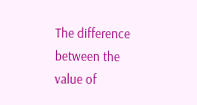The difference between the value of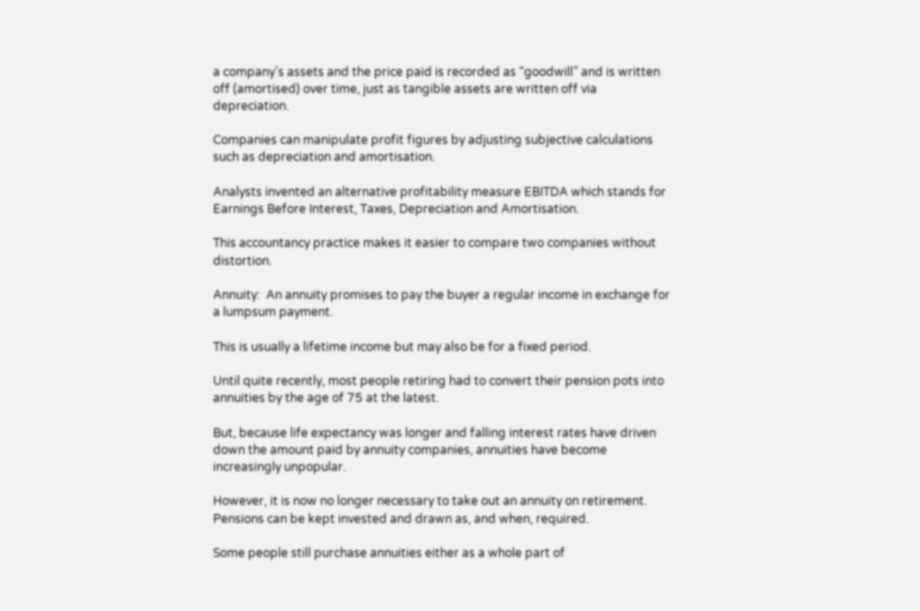a company’s assets and the price paid is recorded as “goodwill” and is written off (amortised) over time, just as tangible assets are written off via depreciation.

Companies can manipulate profit figures by adjusting subjective calculations such as depreciation and amortisation.

Analysts invented an alternative profitability measure EBITDA which stands for Earnings Before Interest, Taxes, Depreciation and Amortisation.

This accountancy practice makes it easier to compare two companies without distortion.

Annuity:  An annuity promises to pay the buyer a regular income in exchange for a lumpsum payment.

This is usually a lifetime income but may also be for a fixed period.

Until quite recently, most people retiring had to convert their pension pots into annuities by the age of 75 at the latest.

But, because life expectancy was longer and falling interest rates have driven down the amount paid by annuity companies, annuities have become increasingly unpopular.

However, it is now no longer necessary to take out an annuity on retirement.  Pensions can be kept invested and drawn as, and when, required.

Some people still purchase annuities either as a whole part of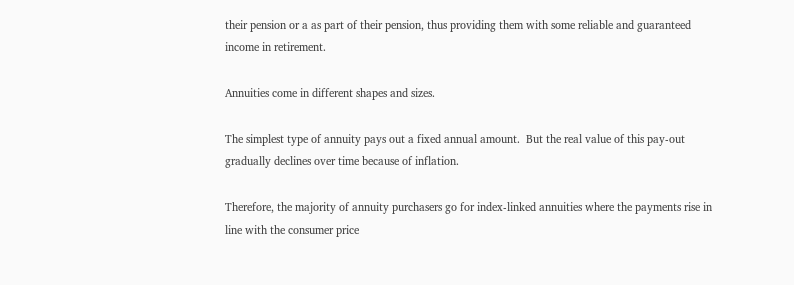their pension or a as part of their pension, thus providing them with some reliable and guaranteed income in retirement.

Annuities come in different shapes and sizes.

The simplest type of annuity pays out a fixed annual amount.  But the real value of this pay-out gradually declines over time because of inflation.

Therefore, the majority of annuity purchasers go for index-linked annuities where the payments rise in line with the consumer price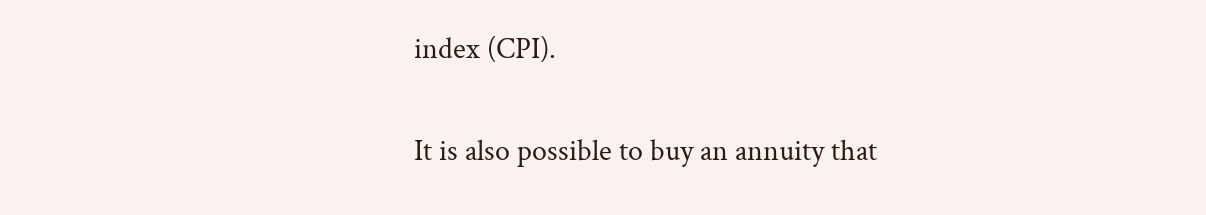index (CPI).

It is also possible to buy an annuity that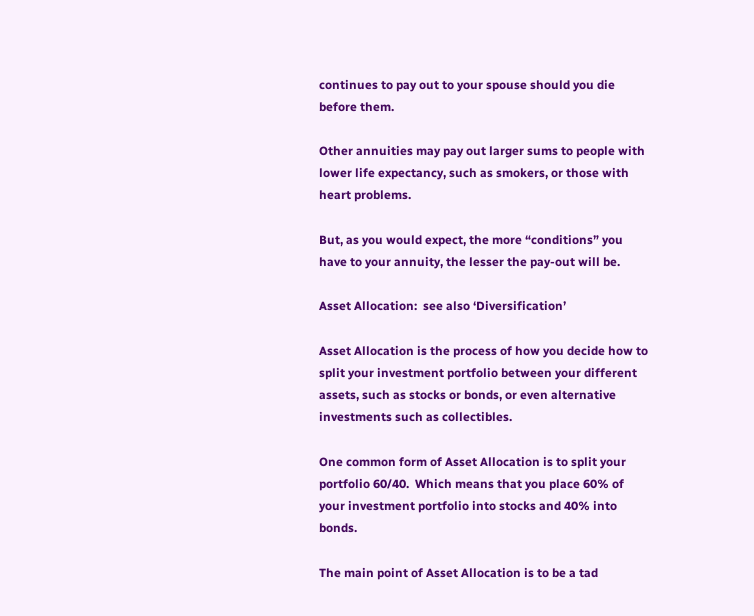continues to pay out to your spouse should you die before them.

Other annuities may pay out larger sums to people with lower life expectancy, such as smokers, or those with heart problems.

But, as you would expect, the more “conditions” you have to your annuity, the lesser the pay-out will be.

Asset Allocation:  see also ‘Diversification’

Asset Allocation is the process of how you decide how to split your investment portfolio between your different assets, such as stocks or bonds, or even alternative investments such as collectibles.

One common form of Asset Allocation is to split your portfolio 60/40.  Which means that you place 60% of your investment portfolio into stocks and 40% into bonds.

The main point of Asset Allocation is to be a tad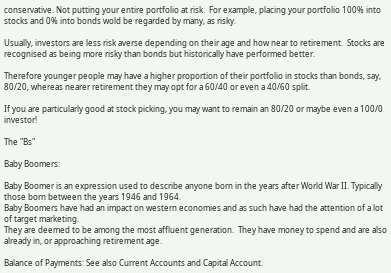conservative. Not putting your entire portfolio at risk.  For example, placing your portfolio 100% into stocks and 0% into bonds wold be regarded by many, as risky.

Usually, investors are less risk averse depending on their age and how near to retirement.  Stocks are recognised as being more risky than bonds but historically have performed better.

Therefore younger people may have a higher proportion of their portfolio in stocks than bonds, say, 80/20, whereas nearer retirement they may opt for a 60/40 or even a 40/60 split.

If you are particularly good at stock picking, you may want to remain an 80/20 or maybe even a 100/0 investor!

The "Bs"

Baby Boomers:

Baby Boomer is an expression used to describe anyone born in the years after World War II. Typically those born between the years 1946 and 1964.
Baby Boomers have had an impact on western economies and as such have had the attention of a lot of target marketing.
They are deemed to be among the most affluent generation.  They have money to spend and are also already in, or approaching retirement age.

Balance of Payments: See also Current Accounts and Capital Account.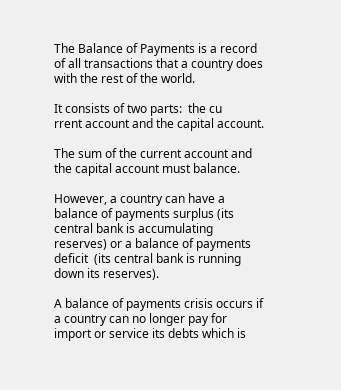The Balance of Payments is a record of all transactions that a country does with the rest of the world.

It consists of two parts:  the cu
rrent account and the capital account.

The sum of the current account and the capital account must balance.

However, a country can have a balance of payments surplus (its central bank is accumulating reserves) or a balance of payments deficit  (its central bank is running down its reserves).

A balance of payments crisis occurs if a country can no longer pay for import or service its debts which is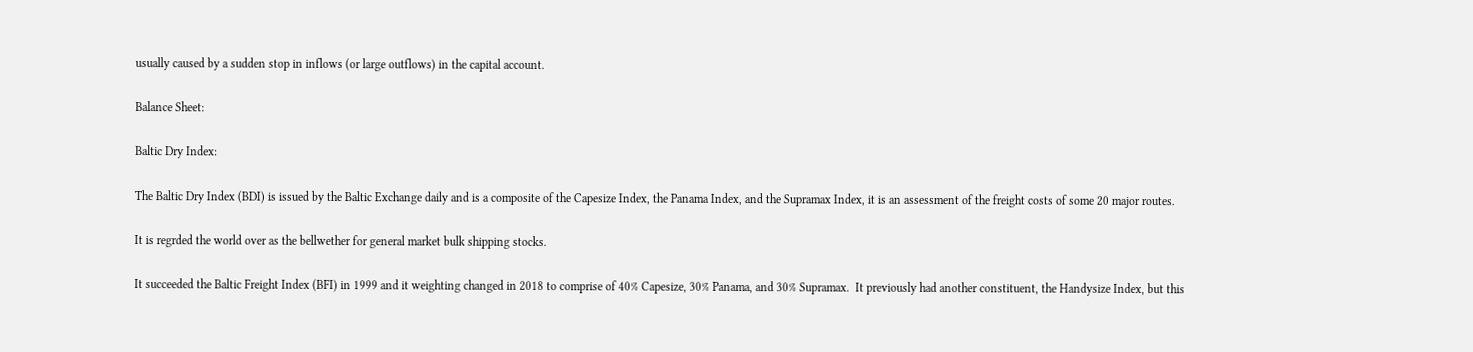usually caused by a sudden stop in inflows (or large outflows) in the capital account.

Balance Sheet:

Baltic Dry Index:

The Baltic Dry Index (BDI) is issued by the Baltic Exchange daily and is a composite of the Capesize Index, the Panama Index, and the Supramax Index, it is an assessment of the freight costs of some 20 major routes.

It is regrded the world over as the bellwether for general market bulk shipping stocks.

It succeeded the Baltic Freight Index (BFI) in 1999 and it weighting changed in 2018 to comprise of 40% Capesize, 30% Panama, and 30% Supramax.  It previously had another constituent, the Handysize Index, but this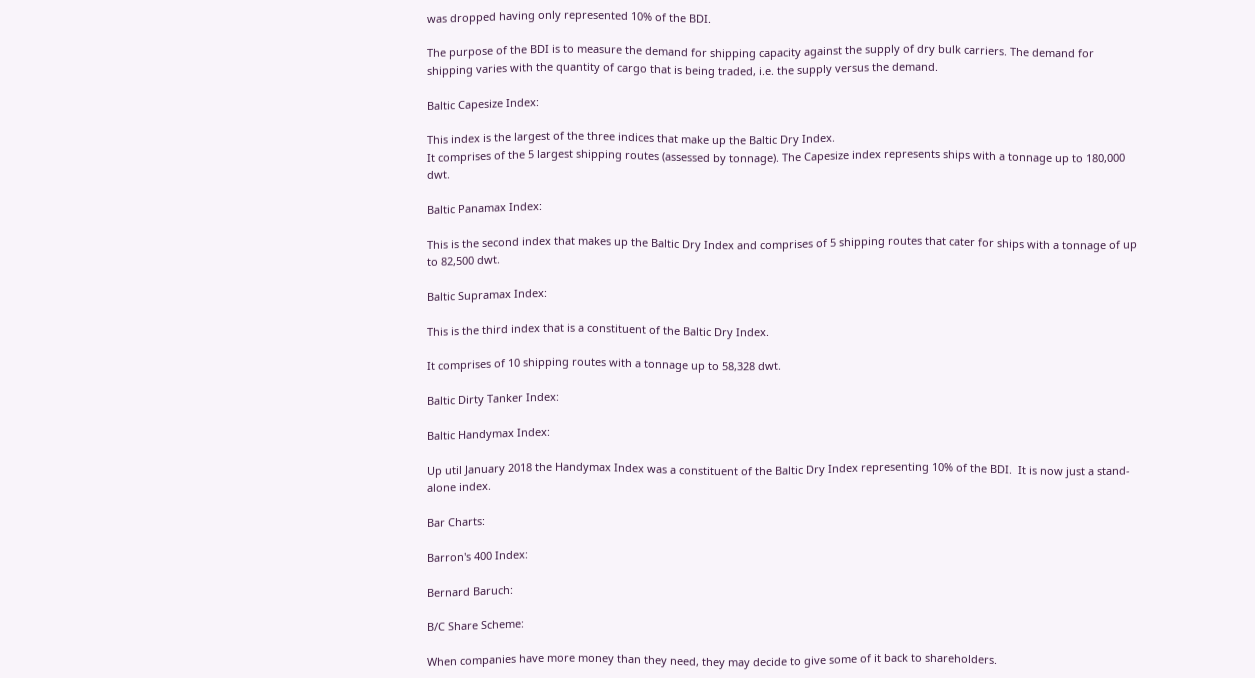was dropped having only represented 10% of the BDI.

The purpose of the BDI is to measure the demand for shipping capacity against the supply of dry bulk carriers. The demand for shipping varies with the quantity of cargo that is being traded, i.e. the supply versus the demand.

Baltic Capesize Index:

This index is the largest of the three indices that make up the Baltic Dry Index.
It comprises of the 5 largest shipping routes (assessed by tonnage). The Capesize index represents ships with a tonnage up to 180,000 dwt.

Baltic Panamax Index:

This is the second index that makes up the Baltic Dry Index and comprises of 5 shipping routes that cater for ships with a tonnage of up to 82,500 dwt.

Baltic Supramax Index:

This is the third index that is a constituent of the Baltic Dry Index.

It comprises of 10 shipping routes with a tonnage up to 58,328 dwt.

Baltic Dirty Tanker Index:

Baltic Handymax Index:

Up util January 2018 the Handymax Index was a constituent of the Baltic Dry Index representing 10% of the BDI.  It is now just a stand-alone index.

Bar Charts:

Barron's 400 Index:

Bernard Baruch:

B/C Share Scheme:

When companies have more money than they need, they may decide to give some of it back to shareholders.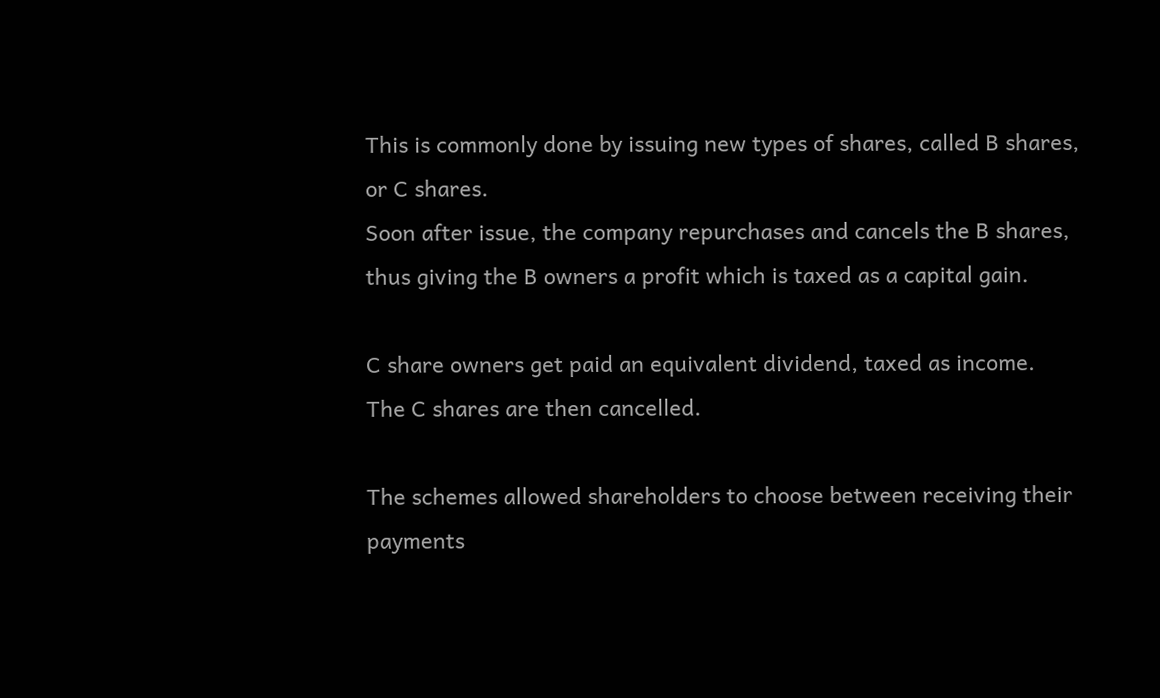This is commonly done by issuing new types of shares, called B shares, or C shares.
Soon after issue, the company repurchases and cancels the B shares, thus giving the B owners a profit which is taxed as a capital gain.

C share owners get paid an equivalent dividend, taxed as income.  The C shares are then cancelled.

The schemes allowed shareholders to choose between receiving their payments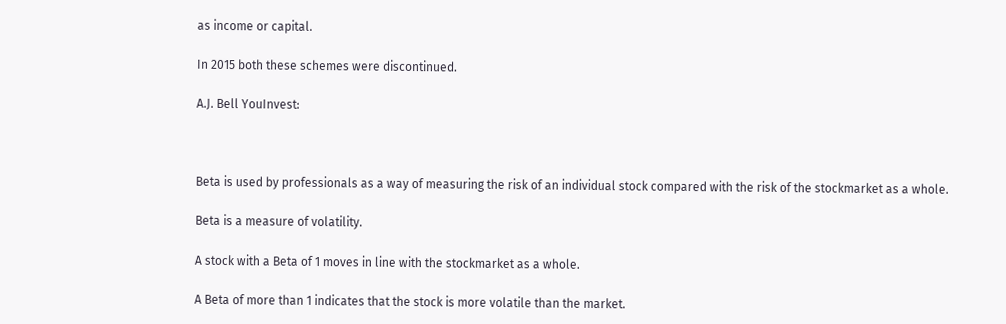as income or capital.

In 2015 both these schemes were discontinued.

A.J. Bell YouInvest:



Beta is used by professionals as a way of measuring the risk of an individual stock compared with the risk of the stockmarket as a whole.

Beta is a measure of volatility.

A stock with a Beta of 1 moves in line with the stockmarket as a whole.

A Beta of more than 1 indicates that the stock is more volatile than the market.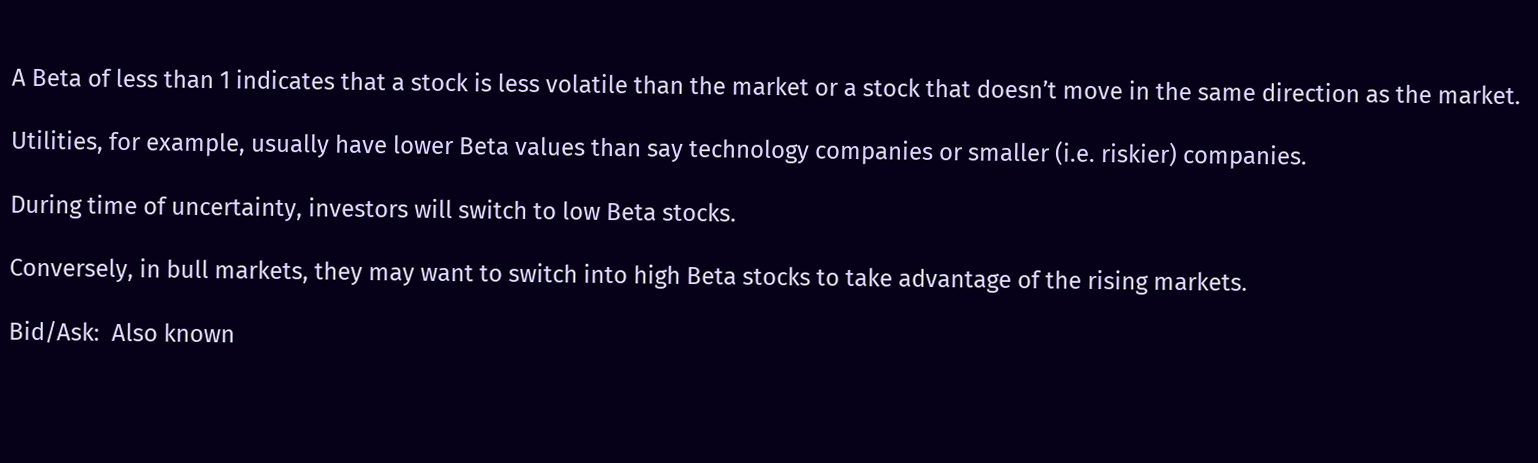A Beta of less than 1 indicates that a stock is less volatile than the market or a stock that doesn’t move in the same direction as the market.

Utilities, for example, usually have lower Beta values than say technology companies or smaller (i.e. riskier) companies.

During time of uncertainty, investors will switch to low Beta stocks.

Conversely, in bull markets, they may want to switch into high Beta stocks to take advantage of the rising markets.

Bid/Ask:  Also known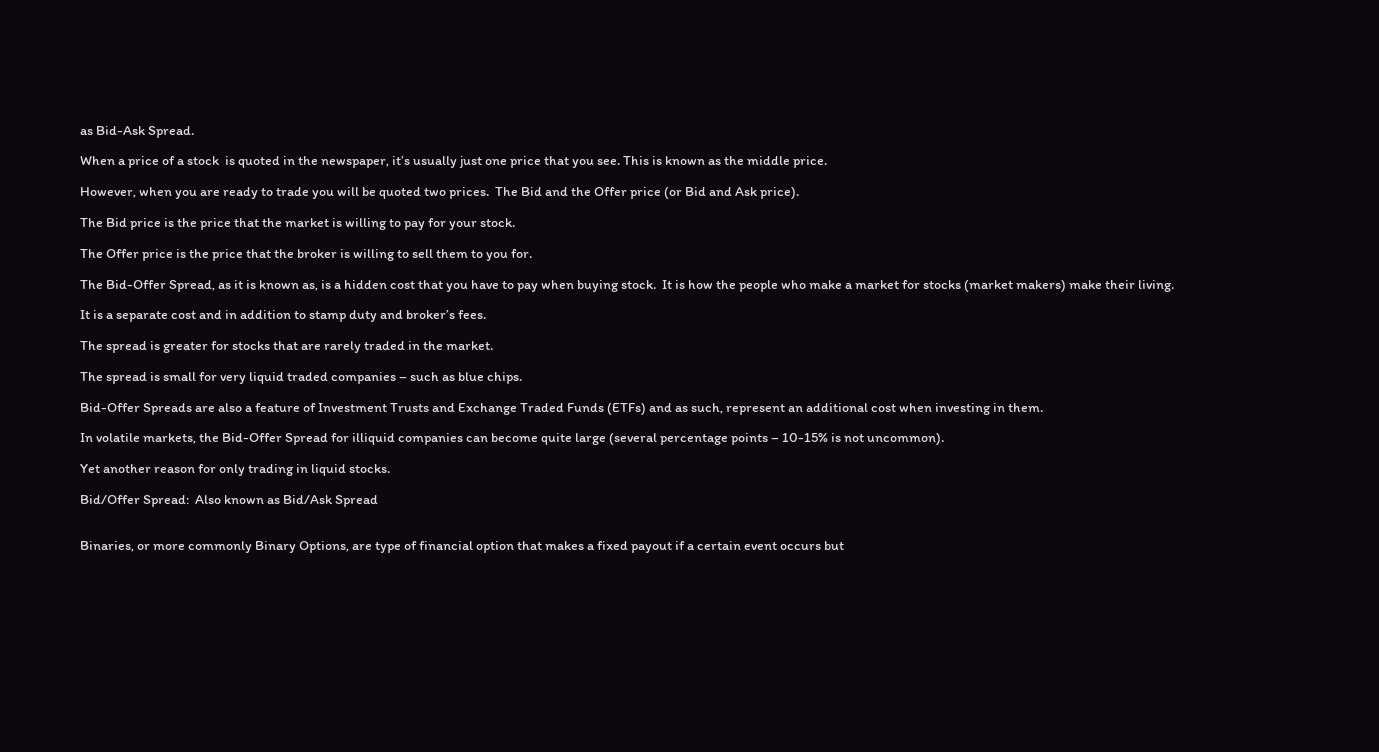as Bid-Ask Spread.

When a price of a stock  is quoted in the newspaper, it’s usually just one price that you see. This is known as the middle price.

However, when you are ready to trade you will be quoted two prices.  The Bid and the Offer price (or Bid and Ask price).

The Bid price is the price that the market is willing to pay for your stock.

The Offer price is the price that the broker is willing to sell them to you for.

The Bid-Offer Spread, as it is known as, is a hidden cost that you have to pay when buying stock.  It is how the people who make a market for stocks (market makers) make their living.

It is a separate cost and in addition to stamp duty and broker’s fees.

The spread is greater for stocks that are rarely traded in the market.

The spread is small for very liquid traded companies – such as blue chips.

Bid-Offer Spreads are also a feature of Investment Trusts and Exchange Traded Funds (ETFs) and as such, represent an additional cost when investing in them.

In volatile markets, the Bid-Offer Spread for illiquid companies can become quite large (several percentage points – 10-15% is not uncommon).

Yet another reason for only trading in liquid stocks.

Bid/Offer Spread:  Also known as Bid/Ask Spread


Binaries, or more commonly Binary Options, are type of financial option that makes a fixed payout if a certain event occurs but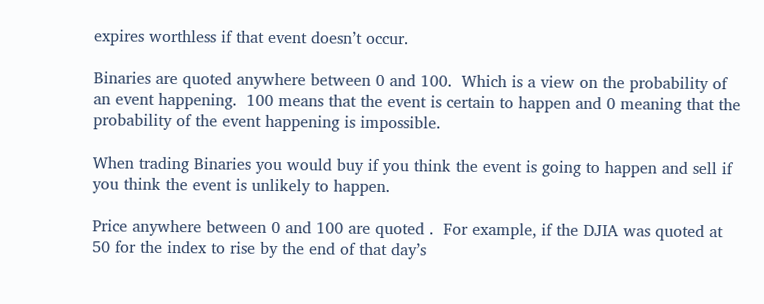expires worthless if that event doesn’t occur.

Binaries are quoted anywhere between 0 and 100.  Which is a view on the probability of an event happening.  100 means that the event is certain to happen and 0 meaning that the probability of the event happening is impossible.

When trading Binaries you would buy if you think the event is going to happen and sell if you think the event is unlikely to happen.

Price anywhere between 0 and 100 are quoted .  For example, if the DJIA was quoted at 50 for the index to rise by the end of that day’s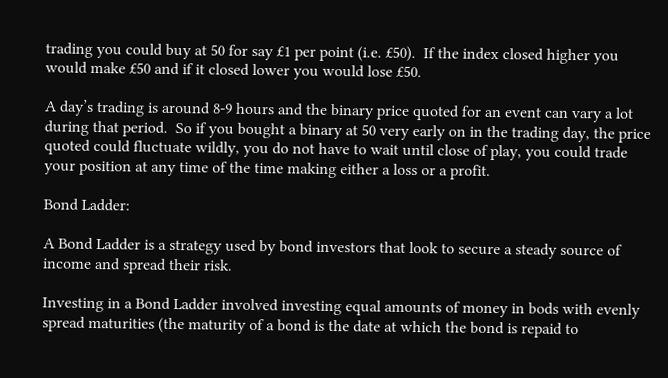trading you could buy at 50 for say £1 per point (i.e. £50).  If the index closed higher you would make £50 and if it closed lower you would lose £50.

A day’s trading is around 8-9 hours and the binary price quoted for an event can vary a lot during that period.  So if you bought a binary at 50 very early on in the trading day, the price quoted could fluctuate wildly, you do not have to wait until close of play, you could trade your position at any time of the time making either a loss or a profit.

Bond Ladder:

A Bond Ladder is a strategy used by bond investors that look to secure a steady source of income and spread their risk.

Investing in a Bond Ladder involved investing equal amounts of money in bods with evenly spread maturities (the maturity of a bond is the date at which the bond is repaid to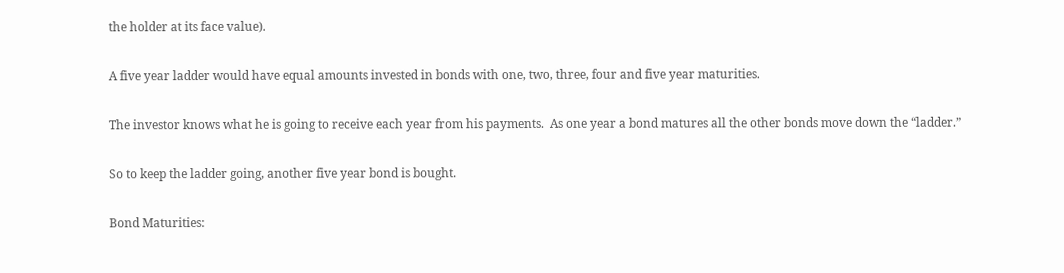the holder at its face value).

A five year ladder would have equal amounts invested in bonds with one, two, three, four and five year maturities.

The investor knows what he is going to receive each year from his payments.  As one year a bond matures all the other bonds move down the “ladder.”

So to keep the ladder going, another five year bond is bought.

Bond Maturities: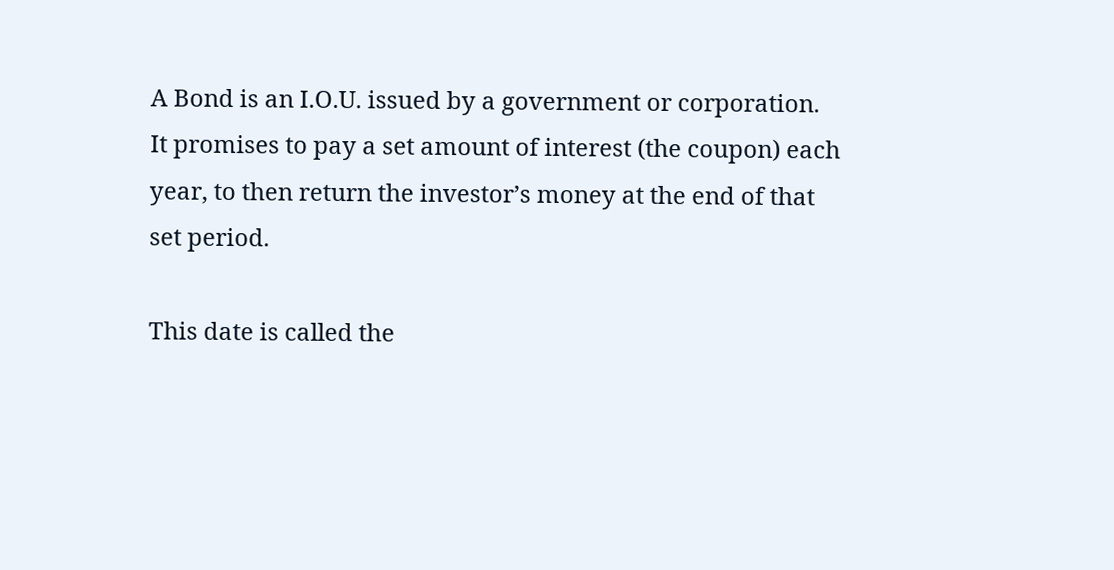A Bond is an I.O.U. issued by a government or corporation.  It promises to pay a set amount of interest (the coupon) each year, to then return the investor’s money at the end of that set period.

This date is called the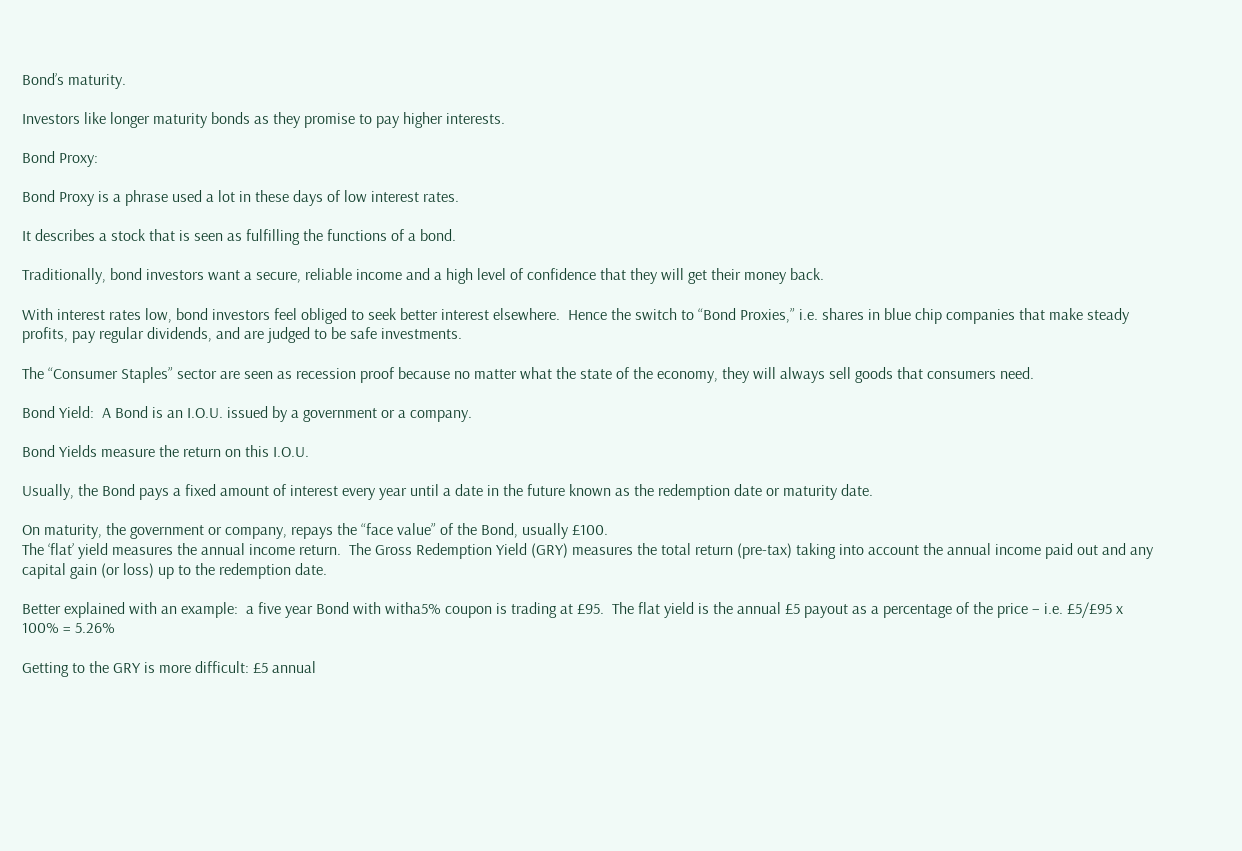Bond’s maturity.

Investors like longer maturity bonds as they promise to pay higher interests.

Bond Proxy:

Bond Proxy is a phrase used a lot in these days of low interest rates.

It describes a stock that is seen as fulfilling the functions of a bond.

Traditionally, bond investors want a secure, reliable income and a high level of confidence that they will get their money back.

With interest rates low, bond investors feel obliged to seek better interest elsewhere.  Hence the switch to “Bond Proxies,” i.e. shares in blue chip companies that make steady profits, pay regular dividends, and are judged to be safe investments.

The “Consumer Staples” sector are seen as recession proof because no matter what the state of the economy, they will always sell goods that consumers need.

Bond Yield:  A Bond is an I.O.U. issued by a government or a company.

Bond Yields measure the return on this I.O.U.

Usually, the Bond pays a fixed amount of interest every year until a date in the future known as the redemption date or maturity date.

On maturity, the government or company, repays the “face value” of the Bond, usually £100.
The ‘flat’ yield measures the annual income return.  The Gross Redemption Yield (GRY) measures the total return (pre-tax) taking into account the annual income paid out and any capital gain (or loss) up to the redemption date.

Better explained with an example:  a five year Bond with witha5% coupon is trading at £95.  The flat yield is the annual £5 payout as a percentage of the price – i.e. £5/£95 x 100% = 5.26%

Getting to the GRY is more difficult: £5 annual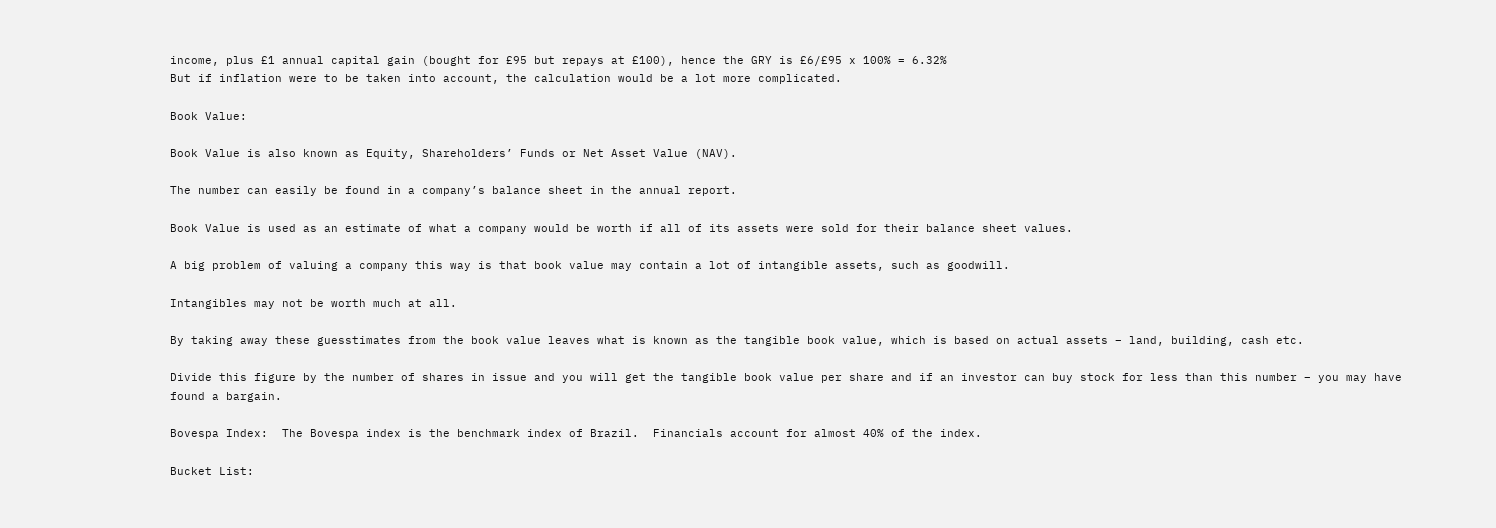income, plus £1 annual capital gain (bought for £95 but repays at £100), hence the GRY is £6/£95 x 100% = 6.32%
But if inflation were to be taken into account, the calculation would be a lot more complicated.

Book Value:

Book Value is also known as Equity, Shareholders’ Funds or Net Asset Value (NAV).

The number can easily be found in a company’s balance sheet in the annual report.

Book Value is used as an estimate of what a company would be worth if all of its assets were sold for their balance sheet values.

A big problem of valuing a company this way is that book value may contain a lot of intangible assets, such as goodwill.

Intangibles may not be worth much at all.

By taking away these guesstimates from the book value leaves what is known as the tangible book value, which is based on actual assets – land, building, cash etc.

Divide this figure by the number of shares in issue and you will get the tangible book value per share and if an investor can buy stock for less than this number – you may have found a bargain.

Bovespa Index:  The Bovespa index is the benchmark index of Brazil.  Financials account for almost 40% of the index.

Bucket List: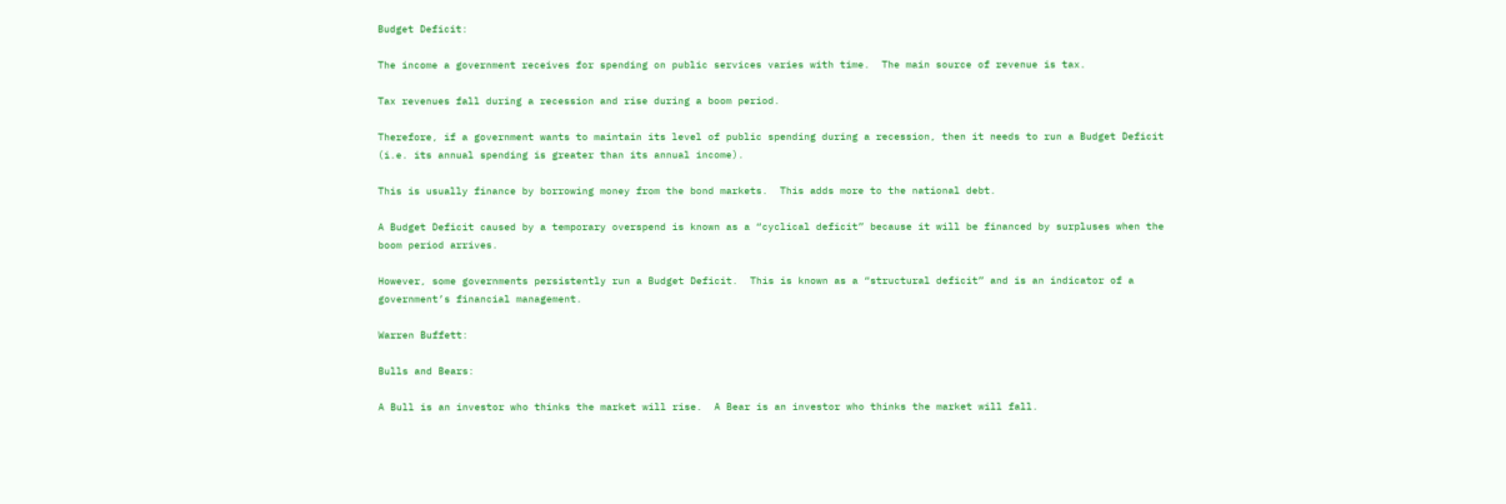Budget Deficit:

The income a government receives for spending on public services varies with time.  The main source of revenue is tax.

Tax revenues fall during a recession and rise during a boom period.

Therefore, if a government wants to maintain its level of public spending during a recession, then it needs to run a Budget Deficit (i.e. its annual spending is greater than its annual income).

This is usually finance by borrowing money from the bond markets.  This adds more to the national debt.

A Budget Deficit caused by a temporary overspend is known as a “cyclical deficit” because it will be financed by surpluses when the boom period arrives.

However, some governments persistently run a Budget Deficit.  This is known as a “structural deficit” and is an indicator of a government’s financial management.

Warren Buffett:

Bulls and Bears:

A Bull is an investor who thinks the market will rise.  A Bear is an investor who thinks the market will fall.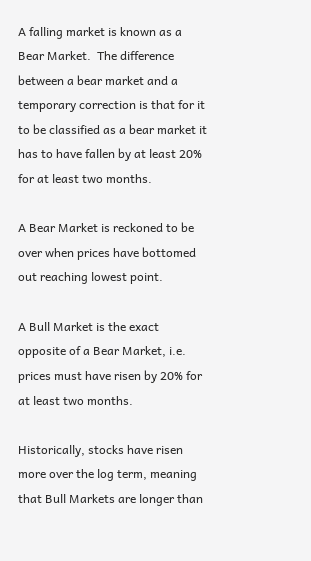A falling market is known as a Bear Market.  The difference between a bear market and a temporary correction is that for it to be classified as a bear market it has to have fallen by at least 20% for at least two months.

A Bear Market is reckoned to be over when prices have bottomed out reaching lowest point.

A Bull Market is the exact opposite of a Bear Market, i.e. prices must have risen by 20% for at least two months.

Historically, stocks have risen more over the log term, meaning that Bull Markets are longer than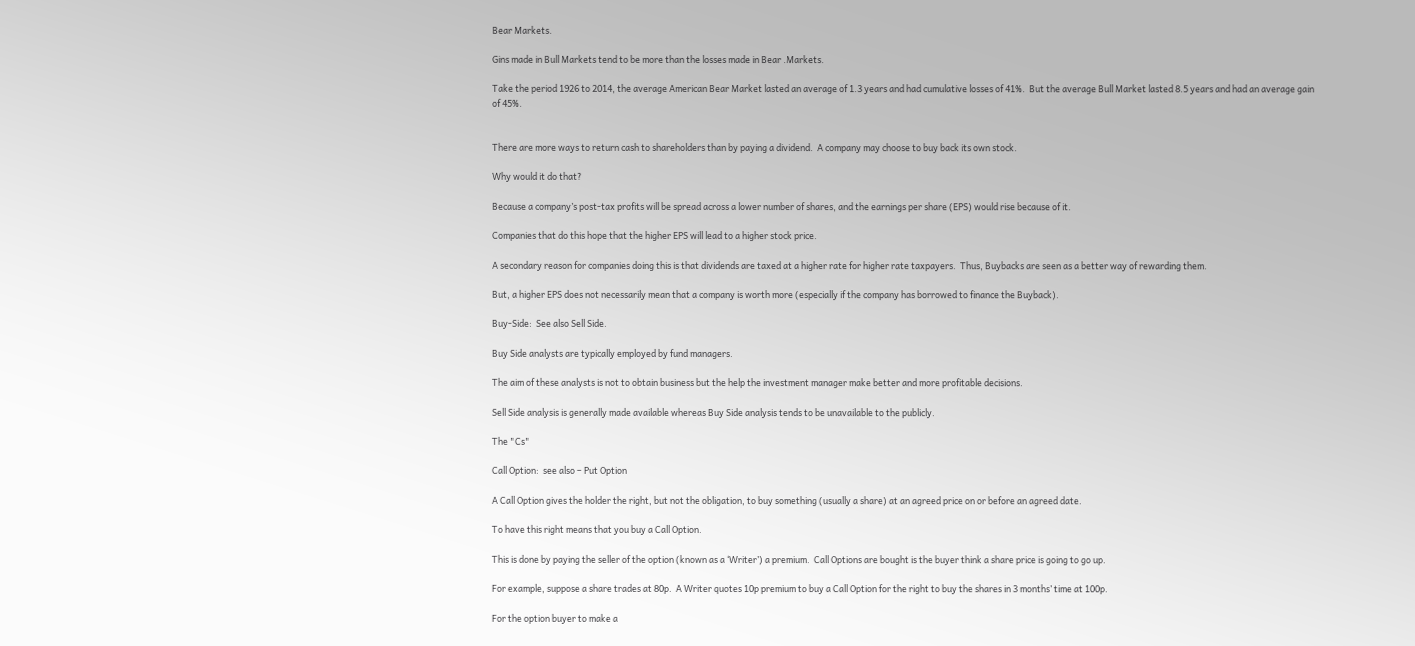Bear Markets.

Gins made in Bull Markets tend to be more than the losses made in Bear .Markets.

Take the period 1926 to 2014, the average American Bear Market lasted an average of 1.3 years and had cumulative losses of 41%.  But the average Bull Market lasted 8.5 years and had an average gain of 45%.


There are more ways to return cash to shareholders than by paying a dividend.  A company may choose to buy back its own stock.

Why would it do that?

Because a company’s post-tax profits will be spread across a lower number of shares, and the earnings per share (EPS) would rise because of it.

Companies that do this hope that the higher EPS will lead to a higher stock price.

A secondary reason for companies doing this is that dividends are taxed at a higher rate for higher rate taxpayers.  Thus, Buybacks are seen as a better way of rewarding them.

But, a higher EPS does not necessarily mean that a company is worth more (especially if the company has borrowed to finance the Buyback).

Buy-Side:  See also Sell Side.

Buy Side analysts are typically employed by fund managers.

The aim of these analysts is not to obtain business but the help the investment manager make better and more profitable decisions.

Sell Side analysis is generally made available whereas Buy Side analysis tends to be unavailable to the publicly.

The "Cs"

Call Option:  see also – Put Option

A Call Option gives the holder the right, but not the obligation, to buy something (usually a share) at an agreed price on or before an agreed date.

To have this right means that you buy a Call Option.

This is done by paying the seller of the option (known as a ‘Writer’) a premium.  Call Options are bought is the buyer think a share price is going to go up.

For example, suppose a share trades at 80p.  A Writer quotes 10p premium to buy a Call Option for the right to buy the shares in 3 months’ time at 100p.

For the option buyer to make a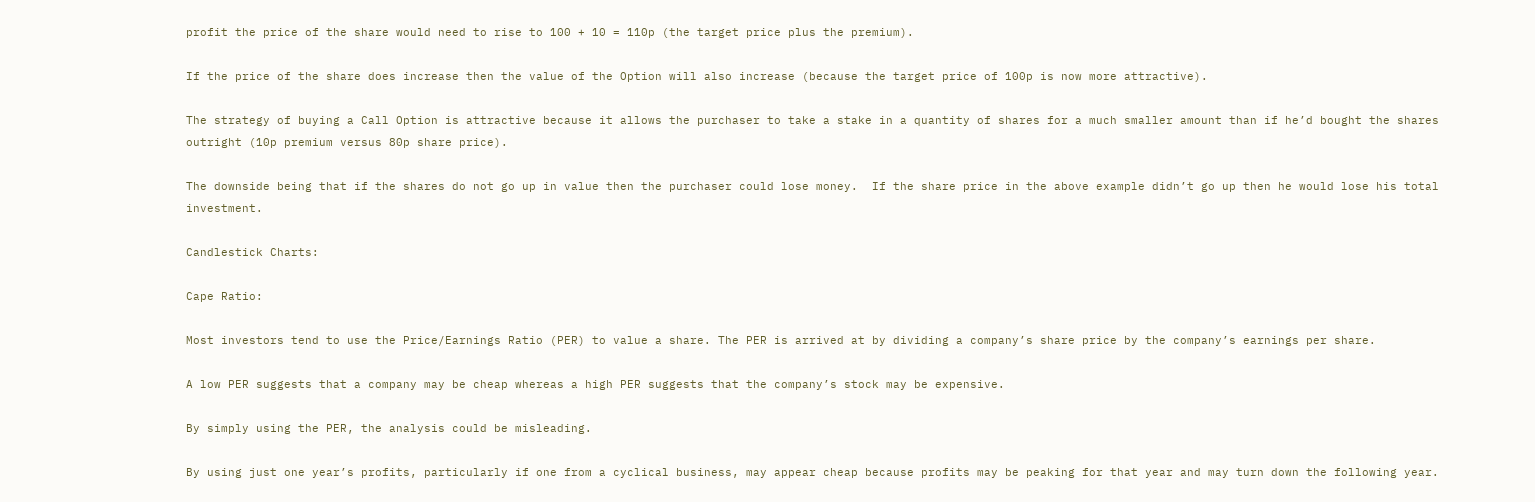profit the price of the share would need to rise to 100 + 10 = 110p (the target price plus the premium).

If the price of the share does increase then the value of the Option will also increase (because the target price of 100p is now more attractive).

The strategy of buying a Call Option is attractive because it allows the purchaser to take a stake in a quantity of shares for a much smaller amount than if he’d bought the shares outright (10p premium versus 80p share price).

The downside being that if the shares do not go up in value then the purchaser could lose money.  If the share price in the above example didn’t go up then he would lose his total investment.

Candlestick Charts:

Cape Ratio:

Most investors tend to use the Price/Earnings Ratio (PER) to value a share. The PER is arrived at by dividing a company’s share price by the company’s earnings per share.

A low PER suggests that a company may be cheap whereas a high PER suggests that the company’s stock may be expensive.

By simply using the PER, the analysis could be misleading.

By using just one year’s profits, particularly if one from a cyclical business, may appear cheap because profits may be peaking for that year and may turn down the following year.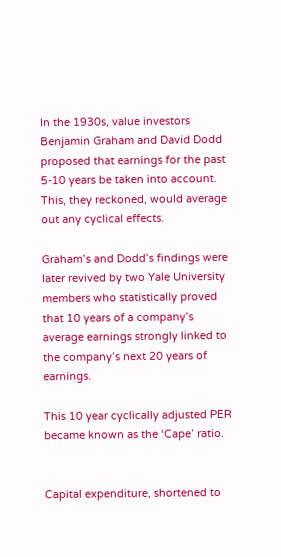In the 1930s, value investors Benjamin Graham and David Dodd proposed that earnings for the past 5-10 years be taken into account. This, they reckoned, would average out any cyclical effects.

Graham’s and Dodd’s findings were later revived by two Yale University members who statistically proved that 10 years of a company’s average earnings strongly linked to the company’s next 20 years of earnings.

This 10 year cyclically adjusted PER became known as the ‘Cape’ ratio.


Capital expenditure, shortened to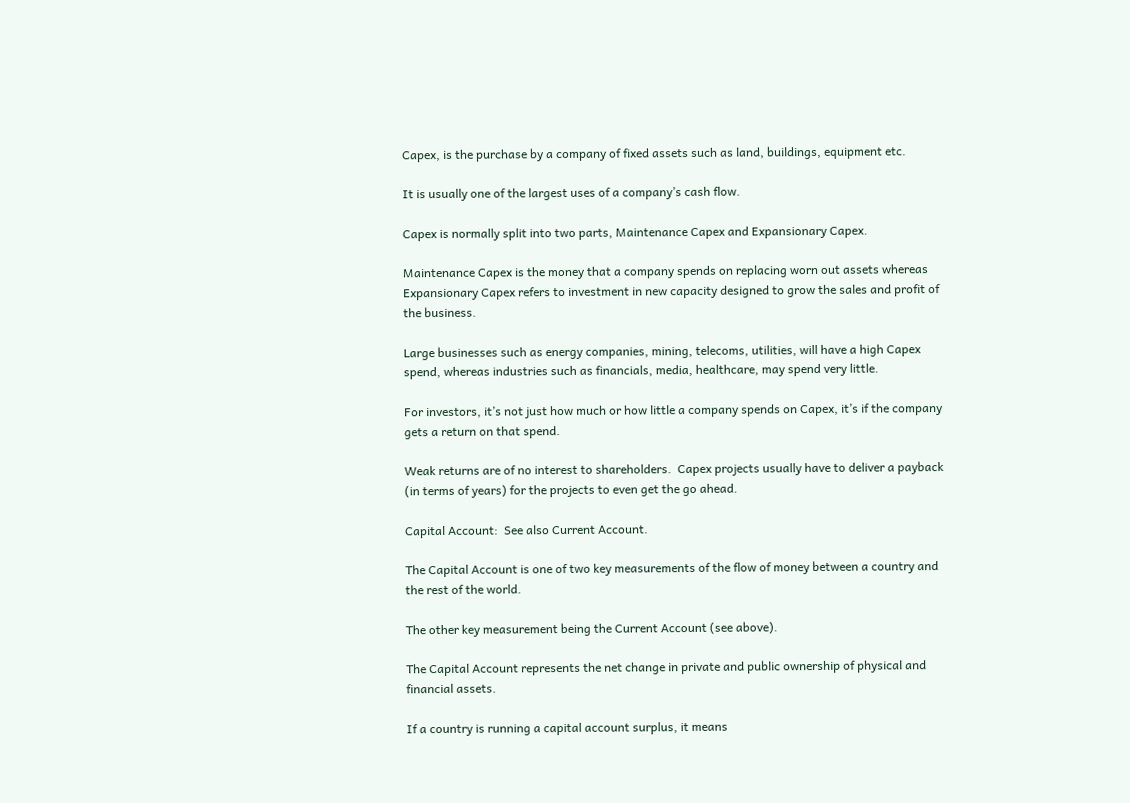Capex, is the purchase by a company of fixed assets such as land, buildings, equipment etc.

It is usually one of the largest uses of a company’s cash flow.

Capex is normally split into two parts, Maintenance Capex and Expansionary Capex.

Maintenance Capex is the money that a company spends on replacing worn out assets whereas Expansionary Capex refers to investment in new capacity designed to grow the sales and profit of the business.

Large businesses such as energy companies, mining, telecoms, utilities, will have a high Capex spend, whereas industries such as financials, media, healthcare, may spend very little.

For investors, it’s not just how much or how little a company spends on Capex, it’s if the company gets a return on that spend.

Weak returns are of no interest to shareholders.  Capex projects usually have to deliver a payback (in terms of years) for the projects to even get the go ahead.

Capital Account:  See also Current Account.

The Capital Account is one of two key measurements of the flow of money between a country and the rest of the world.

The other key measurement being the Current Account (see above).

The Capital Account represents the net change in private and public ownership of physical and financial assets.

If a country is running a capital account surplus, it means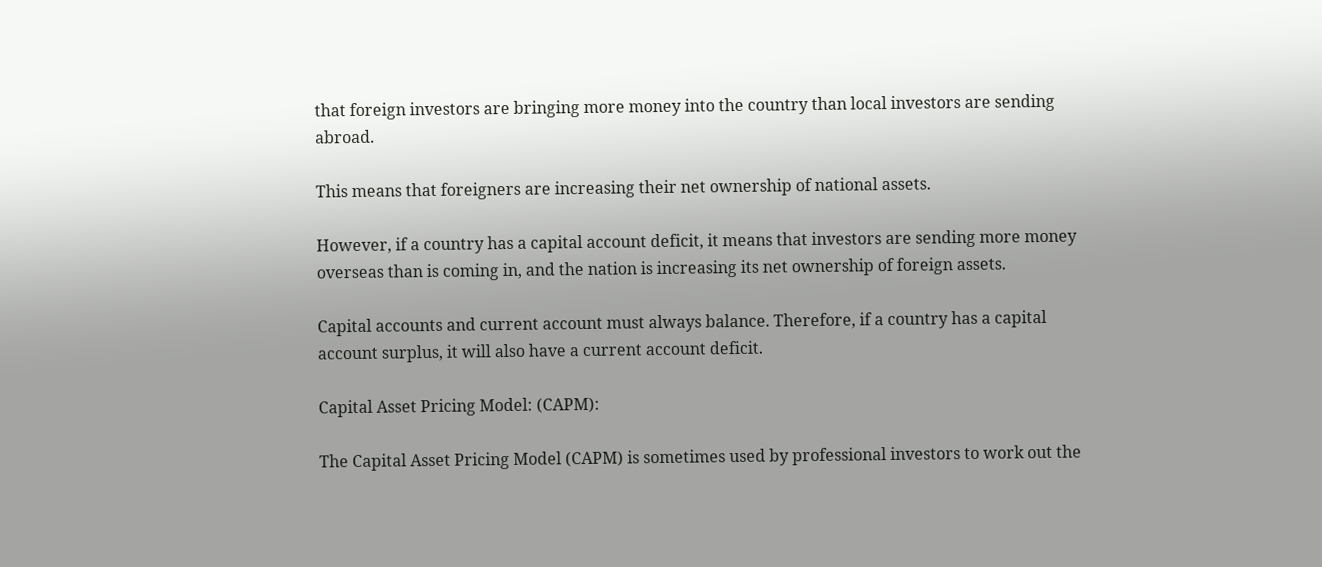that foreign investors are bringing more money into the country than local investors are sending abroad.

This means that foreigners are increasing their net ownership of national assets.

However, if a country has a capital account deficit, it means that investors are sending more money overseas than is coming in, and the nation is increasing its net ownership of foreign assets.

Capital accounts and current account must always balance. Therefore, if a country has a capital account surplus, it will also have a current account deficit.

Capital Asset Pricing Model: (CAPM):

The Capital Asset Pricing Model (CAPM) is sometimes used by professional investors to work out the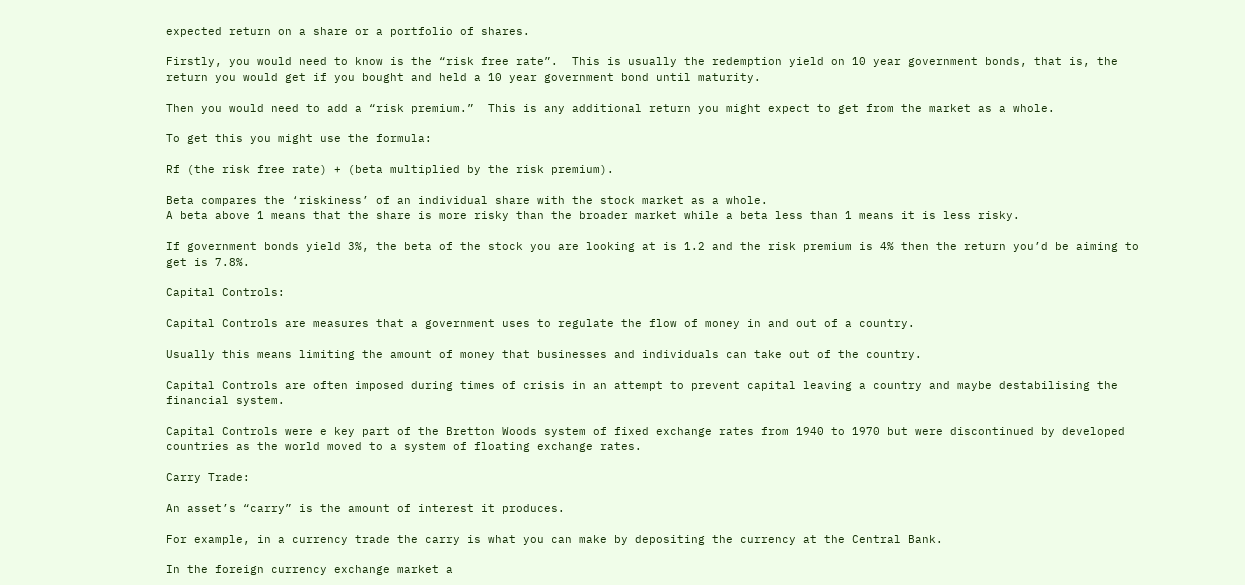expected return on a share or a portfolio of shares.

Firstly, you would need to know is the “risk free rate”.  This is usually the redemption yield on 10 year government bonds, that is, the return you would get if you bought and held a 10 year government bond until maturity.

Then you would need to add a “risk premium.”  This is any additional return you might expect to get from the market as a whole.

To get this you might use the formula:

Rf (the risk free rate) + (beta multiplied by the risk premium).

Beta compares the ‘riskiness’ of an individual share with the stock market as a whole.
A beta above 1 means that the share is more risky than the broader market while a beta less than 1 means it is less risky.

If government bonds yield 3%, the beta of the stock you are looking at is 1.2 and the risk premium is 4% then the return you’d be aiming to get is 7.8%.

Capital Controls:

Capital Controls are measures that a government uses to regulate the flow of money in and out of a country.

Usually this means limiting the amount of money that businesses and individuals can take out of the country.

Capital Controls are often imposed during times of crisis in an attempt to prevent capital leaving a country and maybe destabilising the financial system.

Capital Controls were e key part of the Bretton Woods system of fixed exchange rates from 1940 to 1970 but were discontinued by developed countries as the world moved to a system of floating exchange rates.

Carry Trade:

An asset’s “carry” is the amount of interest it produces.

For example, in a currency trade the carry is what you can make by depositing the currency at the Central Bank.

In the foreign currency exchange market a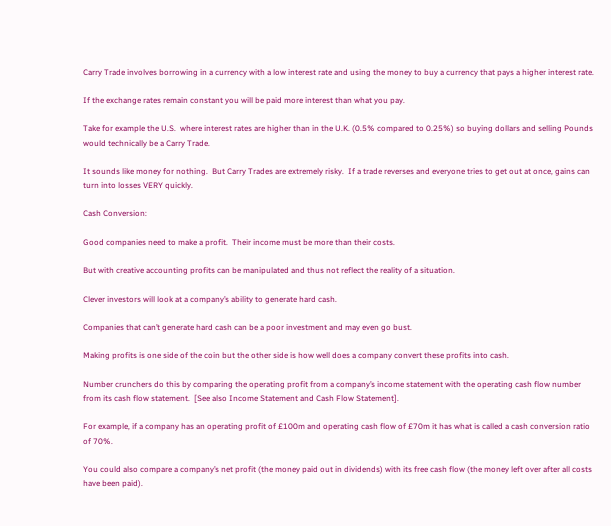Carry Trade involves borrowing in a currency with a low interest rate and using the money to buy a currency that pays a higher interest rate.

If the exchange rates remain constant you will be paid more interest than what you pay.

Take for example the U.S.  where interest rates are higher than in the U.K. (0.5% compared to 0.25%) so buying dollars and selling Pounds would technically be a Carry Trade.

It sounds like money for nothing.  But Carry Trades are extremely risky.  If a trade reverses and everyone tries to get out at once, gains can turn into losses VERY quickly.

Cash Conversion:

Good companies need to make a profit.  Their income must be more than their costs.

But with creative accounting profits can be manipulated and thus not reflect the reality of a situation.

Clever investors will look at a company’s ability to generate hard cash.

Companies that can’t generate hard cash can be a poor investment and may even go bust.

Making profits is one side of the coin but the other side is how well does a company convert these profits into cash.

Number crunchers do this by comparing the operating profit from a company’s income statement with the operating cash flow number from its cash flow statement.  [See also Income Statement and Cash Flow Statement].

For example, if a company has an operating profit of £100m and operating cash flow of £70m it has what is called a cash conversion ratio of 70%.

You could also compare a company’s net profit (the money paid out in dividends) with its free cash flow (the money left over after all costs have been paid).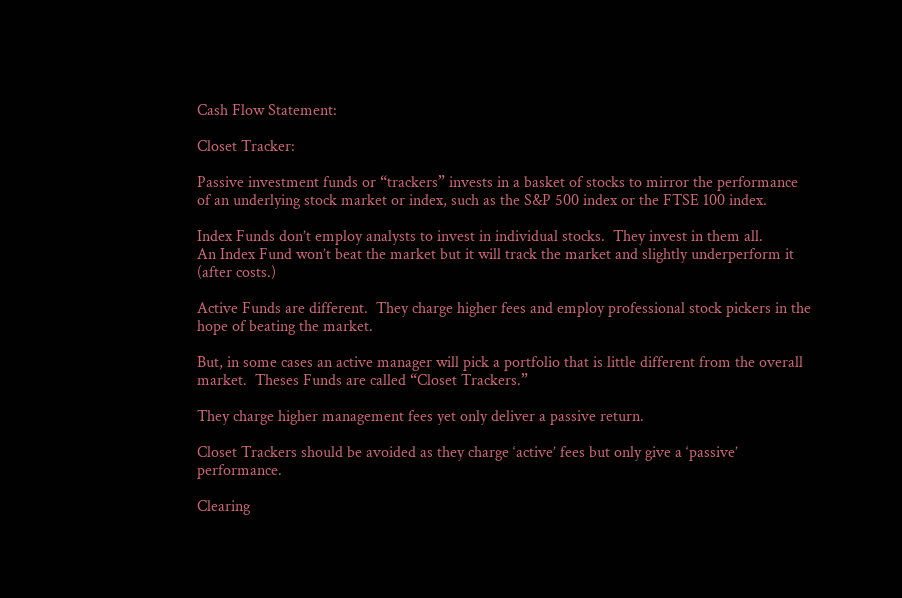Cash Flow Statement:

Closet Tracker:

Passive investment funds or “trackers” invests in a basket of stocks to mirror the performance of an underlying stock market or index, such as the S&P 500 index or the FTSE 100 index.

Index Funds don’t employ analysts to invest in individual stocks.  They invest in them all.
An Index Fund won’t beat the market but it will track the market and slightly underperform it (after costs.)

Active Funds are different.  They charge higher fees and employ professional stock pickers in the hope of beating the market.

But, in some cases an active manager will pick a portfolio that is little different from the overall market.  Theses Funds are called “Closet Trackers.”

They charge higher management fees yet only deliver a passive return.

Closet Trackers should be avoided as they charge ‘active’ fees but only give a ‘passive’ performance.

Clearing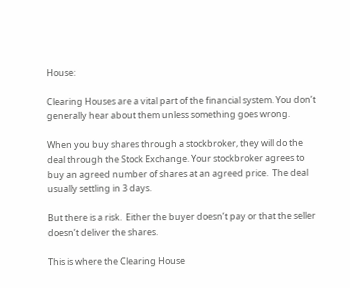House:

Clearing Houses are a vital part of the financial system. You don’t generally hear about them unless something goes wrong.

When you buy shares through a stockbroker, they will do the deal through the Stock Exchange. Your stockbroker agrees to buy an agreed number of shares at an agreed price.  The deal usually settling in 3 days.

But there is a risk.  Either the buyer doesn’t pay or that the seller doesn’t deliver the shares.

This is where the Clearing House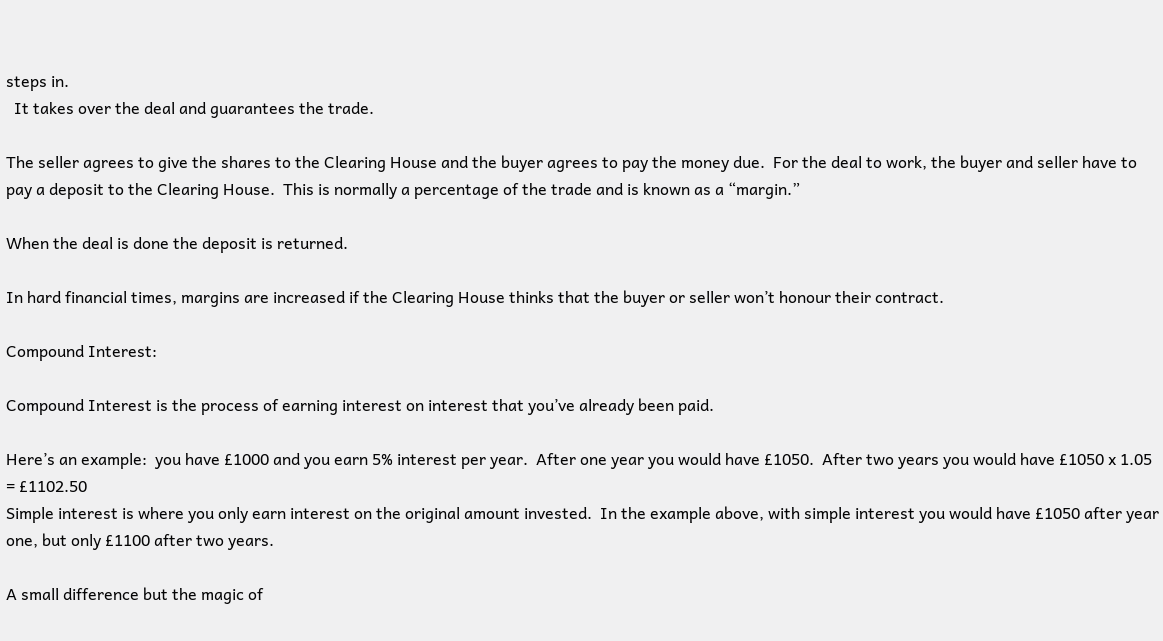steps in.
  It takes over the deal and guarantees the trade.

The seller agrees to give the shares to the Clearing House and the buyer agrees to pay the money due.  For the deal to work, the buyer and seller have to pay a deposit to the Clearing House.  This is normally a percentage of the trade and is known as a “margin.”

When the deal is done the deposit is returned.

In hard financial times, margins are increased if the Clearing House thinks that the buyer or seller won’t honour their contract.

Compound Interest:

Compound Interest is the process of earning interest on interest that you’ve already been paid.

Here’s an example:  you have £1000 and you earn 5% interest per year.  After one year you would have £1050.  After two years you would have £1050 x 1.05 = £1102.50
Simple interest is where you only earn interest on the original amount invested.  In the example above, with simple interest you would have £1050 after year one, but only £1100 after two years.

A small difference but the magic of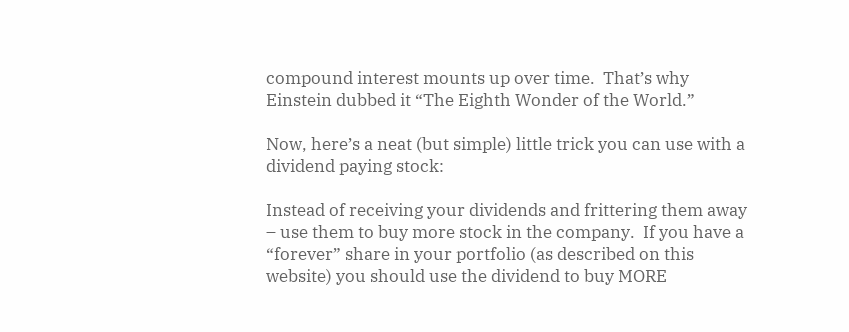compound interest mounts up over time.  That’s why Einstein dubbed it “The Eighth Wonder of the World.”

Now, here’s a neat (but simple) little trick you can use with a dividend paying stock:

Instead of receiving your dividends and frittering them away – use them to buy more stock in the company.  If you have a “forever” share in your portfolio (as described on this website) you should use the dividend to buy MORE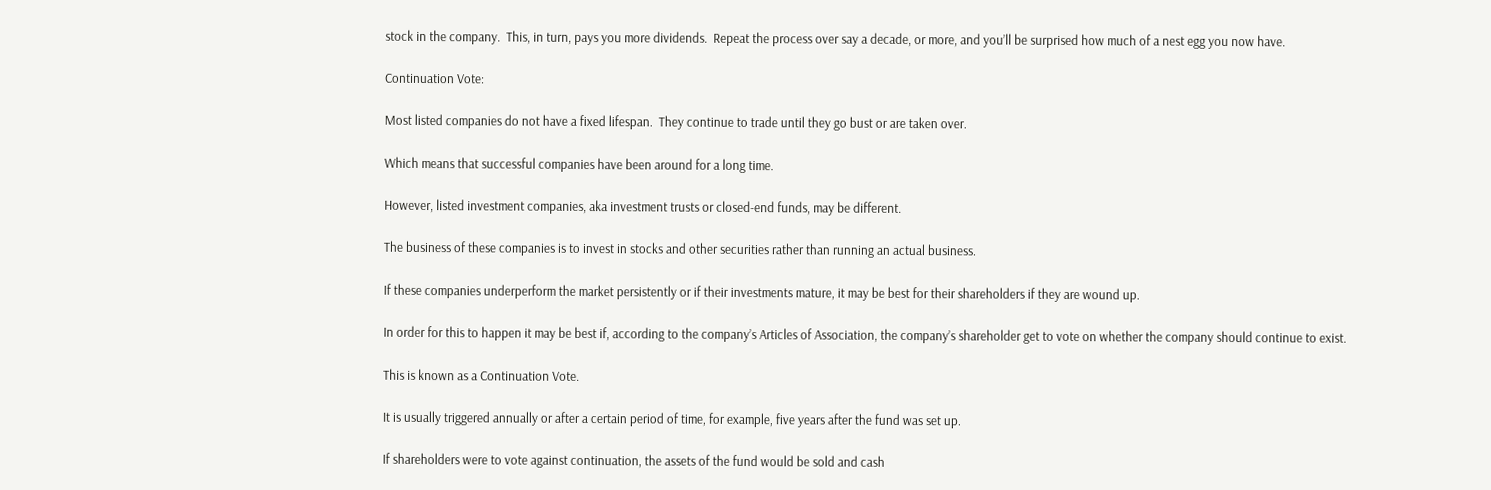stock in the company.  This, in turn, pays you more dividends.  Repeat the process over say a decade, or more, and you’ll be surprised how much of a nest egg you now have.

Continuation Vote:

Most listed companies do not have a fixed lifespan.  They continue to trade until they go bust or are taken over.

Which means that successful companies have been around for a long time.

However, listed investment companies, aka investment trusts or closed-end funds, may be different.

The business of these companies is to invest in stocks and other securities rather than running an actual business.

If these companies underperform the market persistently or if their investments mature, it may be best for their shareholders if they are wound up.

In order for this to happen it may be best if, according to the company’s Articles of Association, the company’s shareholder get to vote on whether the company should continue to exist.

This is known as a Continuation Vote.

It is usually triggered annually or after a certain period of time, for example, five years after the fund was set up.

If shareholders were to vote against continuation, the assets of the fund would be sold and cash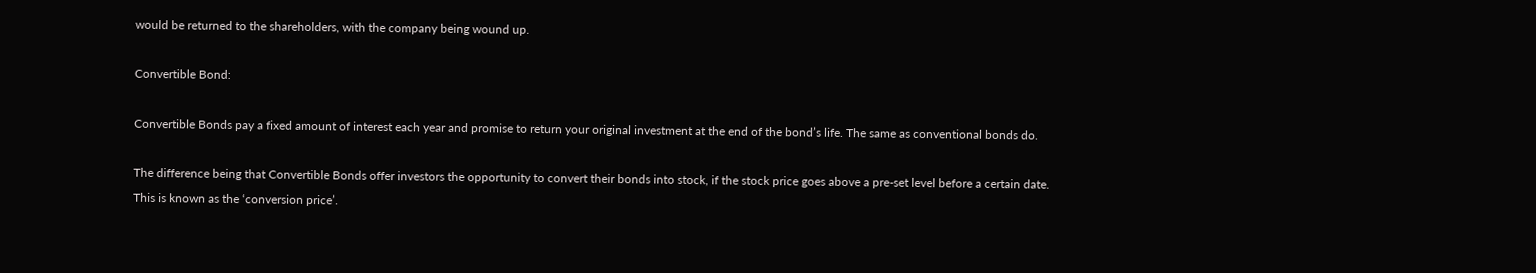would be returned to the shareholders, with the company being wound up.

Convertible Bond:

Convertible Bonds pay a fixed amount of interest each year and promise to return your original investment at the end of the bond’s life. The same as conventional bonds do.

The difference being that Convertible Bonds offer investors the opportunity to convert their bonds into stock, if the stock price goes above a pre-set level before a certain date.
This is known as the ‘conversion price’.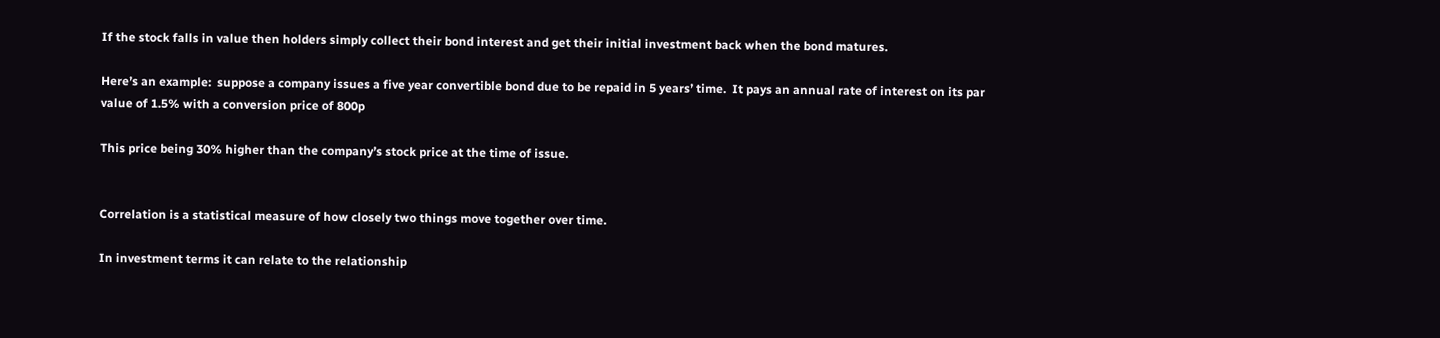If the stock falls in value then holders simply collect their bond interest and get their initial investment back when the bond matures.

Here’s an example:  suppose a company issues a five year convertible bond due to be repaid in 5 years’ time.  It pays an annual rate of interest on its par value of 1.5% with a conversion price of 800p

This price being 30% higher than the company’s stock price at the time of issue.


Correlation is a statistical measure of how closely two things move together over time.

In investment terms it can relate to the relationship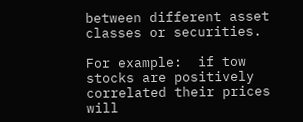between different asset classes or securities.

For example:  if tow stocks are positively correlated their prices will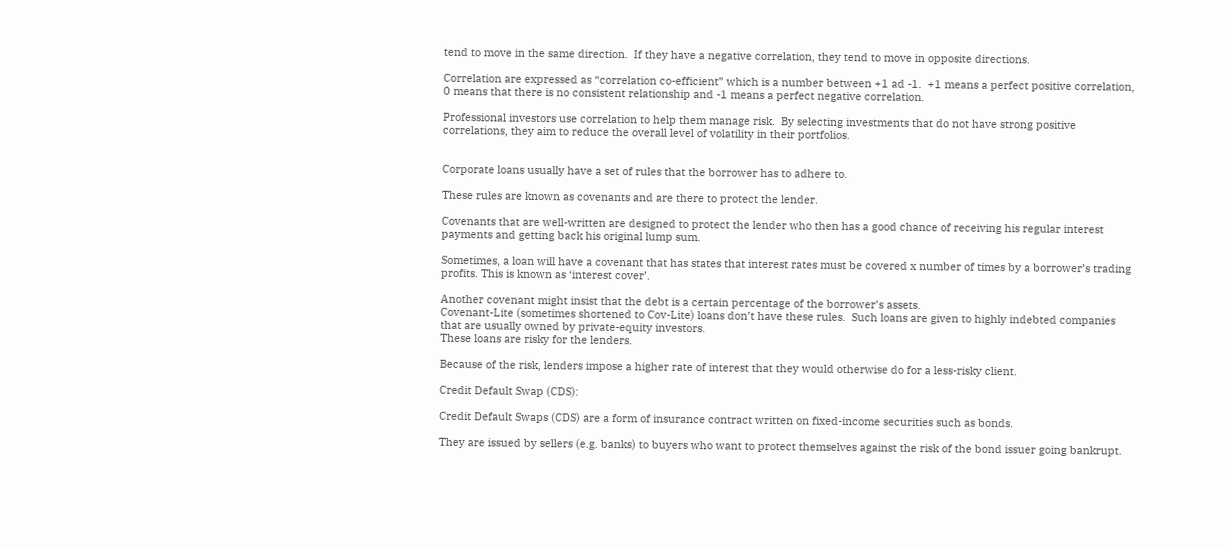tend to move in the same direction.  If they have a negative correlation, they tend to move in opposite directions.

Correlation are expressed as “correlation co-efficient” which is a number between +1 ad -1.  +1 means a perfect positive correlation, 0 means that there is no consistent relationship and -1 means a perfect negative correlation.

Professional investors use correlation to help them manage risk.  By selecting investments that do not have strong positive correlations, they aim to reduce the overall level of volatility in their portfolios.


Corporate loans usually have a set of rules that the borrower has to adhere to.

These rules are known as covenants and are there to protect the lender.

Covenants that are well-written are designed to protect the lender who then has a good chance of receiving his regular interest payments and getting back his original lump sum.

Sometimes, a loan will have a covenant that has states that interest rates must be covered x number of times by a borrower’s trading profits. This is known as ‘interest cover’.

Another covenant might insist that the debt is a certain percentage of the borrower’s assets.
Covenant-Lite (sometimes shortened to Cov-Lite) loans don’t have these rules.  Such loans are given to highly indebted companies that are usually owned by private-equity investors.
These loans are risky for the lenders.

Because of the risk, lenders impose a higher rate of interest that they would otherwise do for a less-risky client.

Credit Default Swap (CDS):

Credit Default Swaps (CDS) are a form of insurance contract written on fixed-income securities such as bonds.

They are issued by sellers (e.g. banks) to buyers who want to protect themselves against the risk of the bond issuer going bankrupt.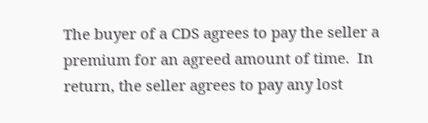The buyer of a CDS agrees to pay the seller a premium for an agreed amount of time.  In return, the seller agrees to pay any lost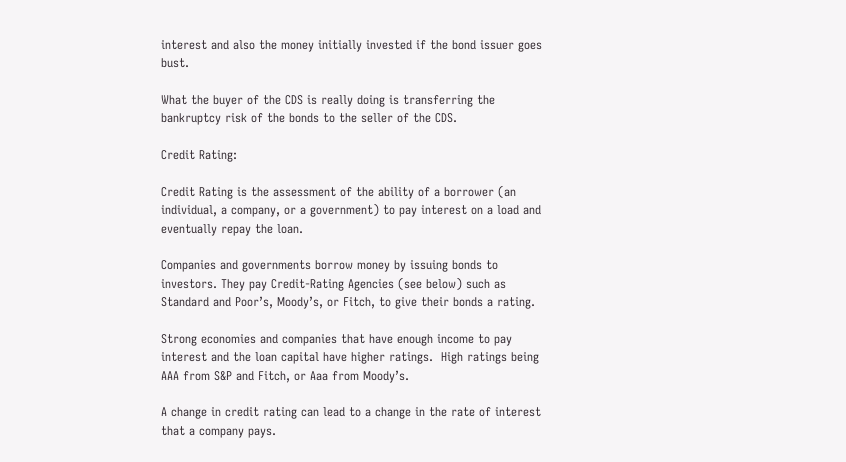interest and also the money initially invested if the bond issuer goes bust.

What the buyer of the CDS is really doing is transferring the bankruptcy risk of the bonds to the seller of the CDS.

Credit Rating:

Credit Rating is the assessment of the ability of a borrower (an individual, a company, or a government) to pay interest on a load and eventually repay the loan.

Companies and governments borrow money by issuing bonds to investors. They pay Credit-Rating Agencies (see below) such as Standard and Poor’s, Moody’s, or Fitch, to give their bonds a rating.

Strong economies and companies that have enough income to pay interest and the loan capital have higher ratings.  High ratings being AAA from S&P and Fitch, or Aaa from Moody’s.

A change in credit rating can lead to a change in the rate of interest that a company pays.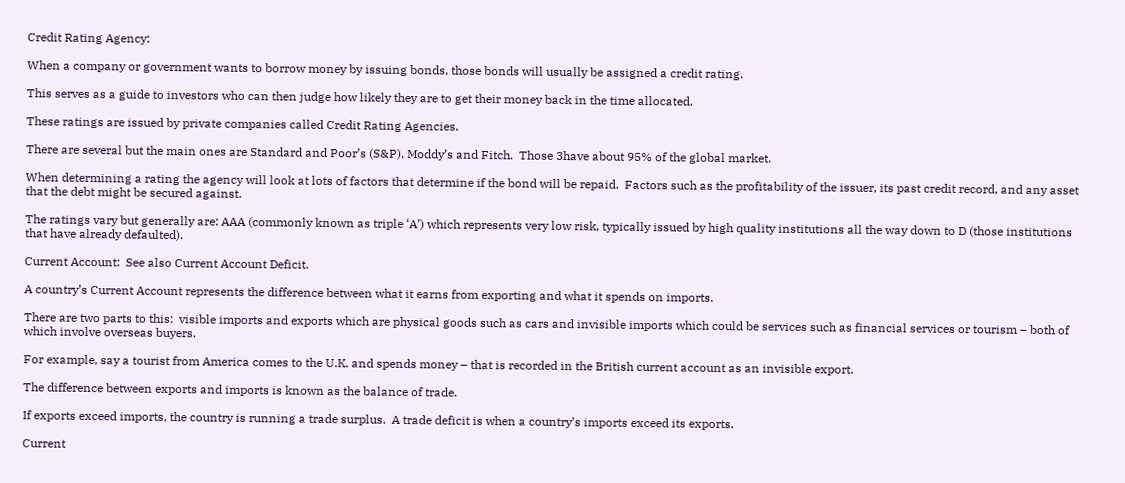Credit Rating Agency:

When a company or government wants to borrow money by issuing bonds, those bonds will usually be assigned a credit rating.

This serves as a guide to investors who can then judge how likely they are to get their money back in the time allocated.

These ratings are issued by private companies called Credit Rating Agencies.

There are several but the main ones are Standard and Poor’s (S&P), Moddy’s and Fitch.  Those 3have about 95% of the global market.

When determining a rating the agency will look at lots of factors that determine if the bond will be repaid.  Factors such as the profitability of the issuer, its past credit record, and any asset that the debt might be secured against.

The ratings vary but generally are: AAA (commonly known as triple ‘A’) which represents very low risk, typically issued by high quality institutions all the way down to D (those institutions that have already defaulted).

Current Account:  See also Current Account Deficit.

A country’s Current Account represents the difference between what it earns from exporting and what it spends on imports.

There are two parts to this:  visible imports and exports which are physical goods such as cars and invisible imports which could be services such as financial services or tourism – both of which involve overseas buyers.

For example, say a tourist from America comes to the U.K. and spends money – that is recorded in the British current account as an invisible export.

The difference between exports and imports is known as the balance of trade.

If exports exceed imports, the country is running a trade surplus.  A trade deficit is when a country’s imports exceed its exports.

Current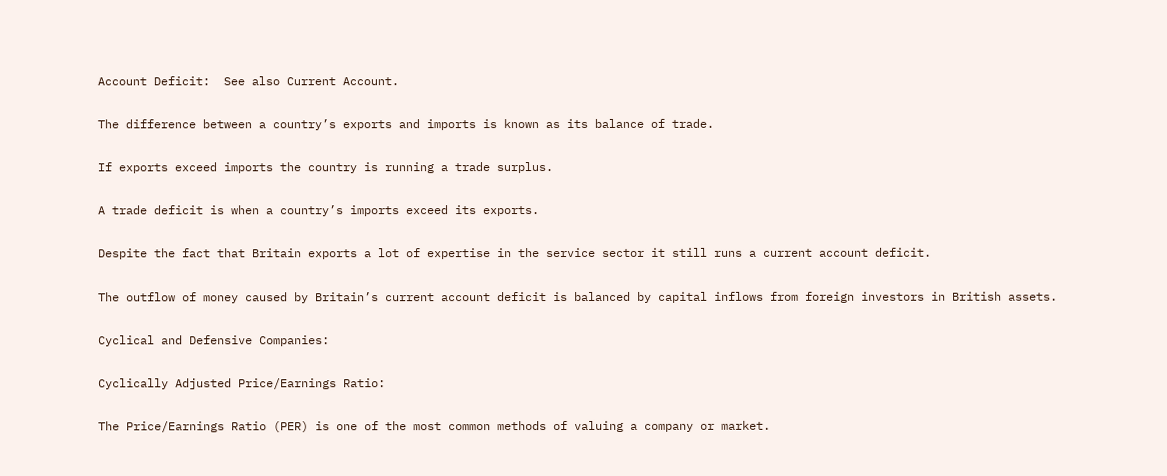Account Deficit:  See also Current Account.

The difference between a country’s exports and imports is known as its balance of trade.

If exports exceed imports the country is running a trade surplus.

A trade deficit is when a country’s imports exceed its exports.

Despite the fact that Britain exports a lot of expertise in the service sector it still runs a current account deficit.

The outflow of money caused by Britain’s current account deficit is balanced by capital inflows from foreign investors in British assets.

Cyclical and Defensive Companies:

Cyclically Adjusted Price/Earnings Ratio:

The Price/Earnings Ratio (PER) is one of the most common methods of valuing a company or market.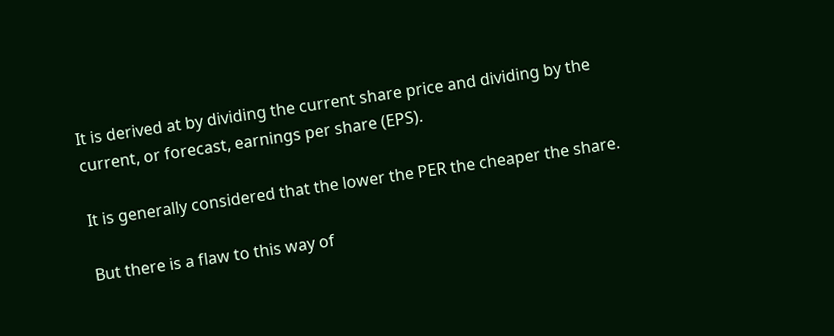It is derived at by dividing the current share price and dividing by the current, or forecast, earnings per share (EPS).

It is generally considered that the lower the PER the cheaper the share.

But there is a flaw to this way of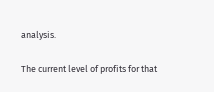analysis.

The current level of profits for that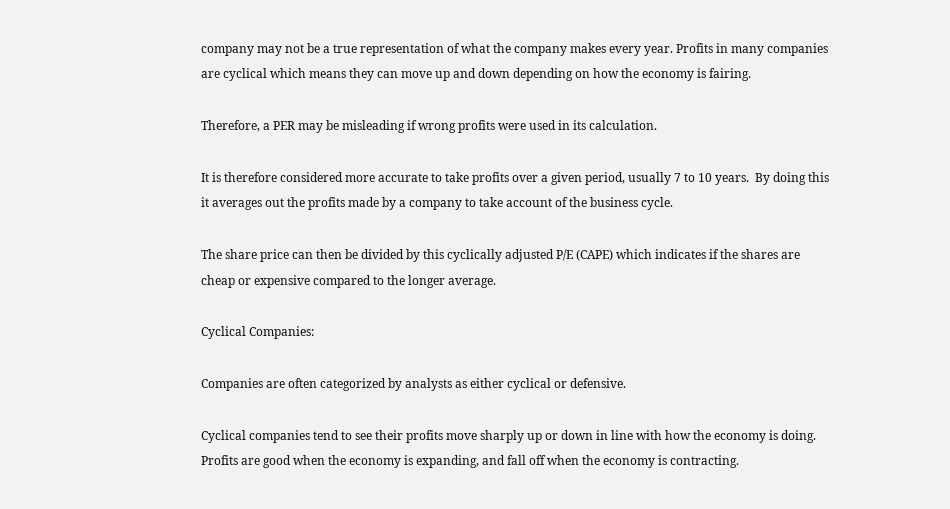company may not be a true representation of what the company makes every year. Profits in many companies are cyclical which means they can move up and down depending on how the economy is fairing.

Therefore, a PER may be misleading if wrong profits were used in its calculation.

It is therefore considered more accurate to take profits over a given period, usually 7 to 10 years.  By doing this it averages out the profits made by a company to take account of the business cycle.

The share price can then be divided by this cyclically adjusted P/E (CAPE) which indicates if the shares are cheap or expensive compared to the longer average.

Cyclical Companies:

Companies are often categorized by analysts as either cyclical or defensive.

Cyclical companies tend to see their profits move sharply up or down in line with how the economy is doing.  Profits are good when the economy is expanding, and fall off when the economy is contracting.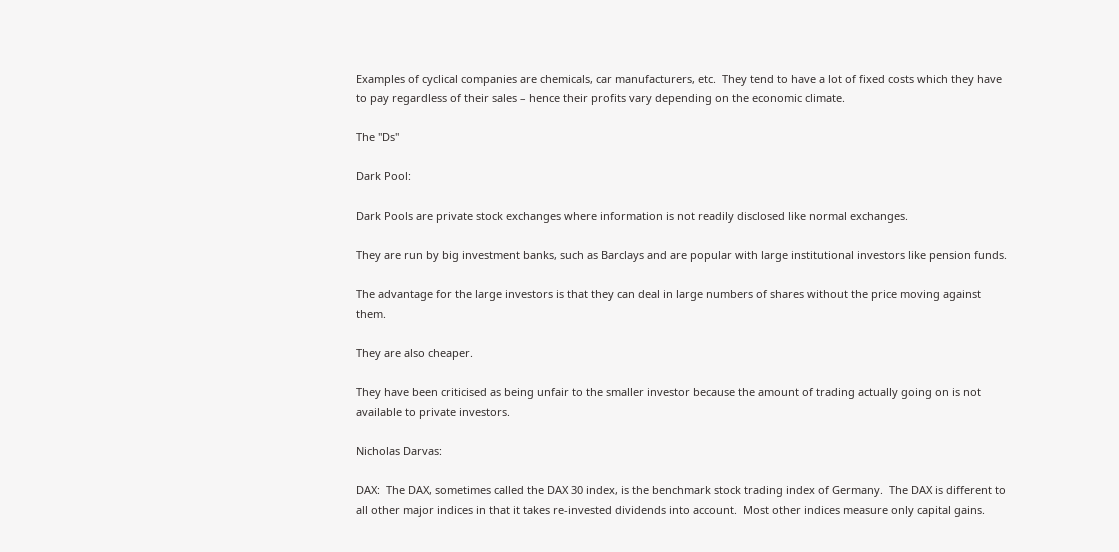Examples of cyclical companies are chemicals, car manufacturers, etc.  They tend to have a lot of fixed costs which they have to pay regardless of their sales – hence their profits vary depending on the economic climate.

The "Ds"

Dark Pool:

Dark Pools are private stock exchanges where information is not readily disclosed like normal exchanges.

They are run by big investment banks, such as Barclays and are popular with large institutional investors like pension funds.

The advantage for the large investors is that they can deal in large numbers of shares without the price moving against them.

They are also cheaper.

They have been criticised as being unfair to the smaller investor because the amount of trading actually going on is not available to private investors.

Nicholas Darvas:

DAX:  The DAX, sometimes called the DAX 30 index, is the benchmark stock trading index of Germany.  The DAX is different to all other major indices in that it takes re-invested dividends into account.  Most other indices measure only capital gains.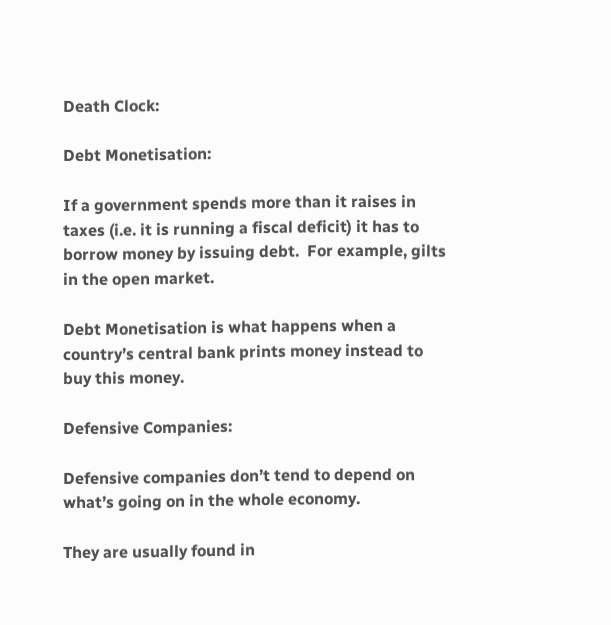Death Clock:

Debt Monetisation:

If a government spends more than it raises in taxes (i.e. it is running a fiscal deficit) it has to borrow money by issuing debt.  For example, gilts in the open market.

Debt Monetisation is what happens when a country’s central bank prints money instead to buy this money.

Defensive Companies:

Defensive companies don’t tend to depend on what’s going on in the whole economy.

They are usually found in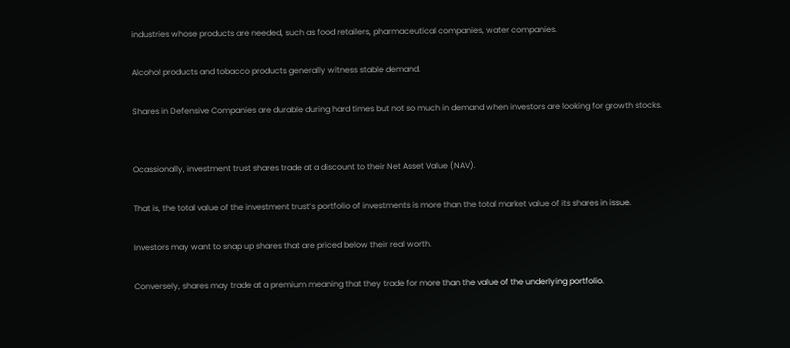industries whose products are needed, such as food retailers, pharmaceutical companies, water companies.

Alcohol products and tobacco products generally witness stable demand.

Shares in Defensive Companies are durable during hard times but not so much in demand when investors are looking for growth stocks.


Ocassionally, investment trust shares trade at a discount to their Net Asset Value (NAV).

That is, the total value of the investment trust’s portfolio of investments is more than the total market value of its shares in issue.

Investors may want to snap up shares that are priced below their real worth.

Conversely, shares may trade at a premium meaning that they trade for more than the value of the underlying portfolio.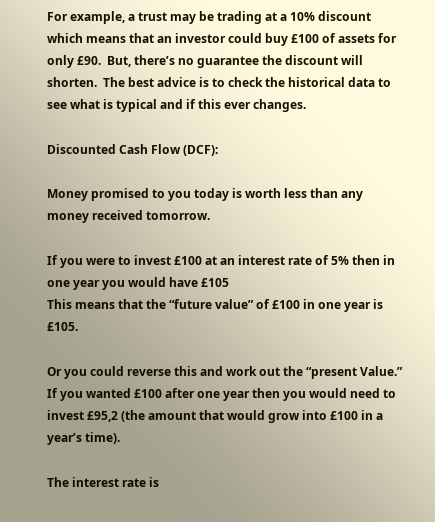For example, a trust may be trading at a 10% discount which means that an investor could buy £100 of assets for only £90.  But, there’s no guarantee the discount will shorten.  The best advice is to check the historical data to see what is typical and if this ever changes.

Discounted Cash Flow (DCF):

Money promised to you today is worth less than any money received tomorrow.

If you were to invest £100 at an interest rate of 5% then in one year you would have £105
This means that the “future value” of £100 in one year is £105.

Or you could reverse this and work out the “present Value.”  If you wanted £100 after one year then you would need to invest £95,2 (the amount that would grow into £100 in a year’s time).

The interest rate is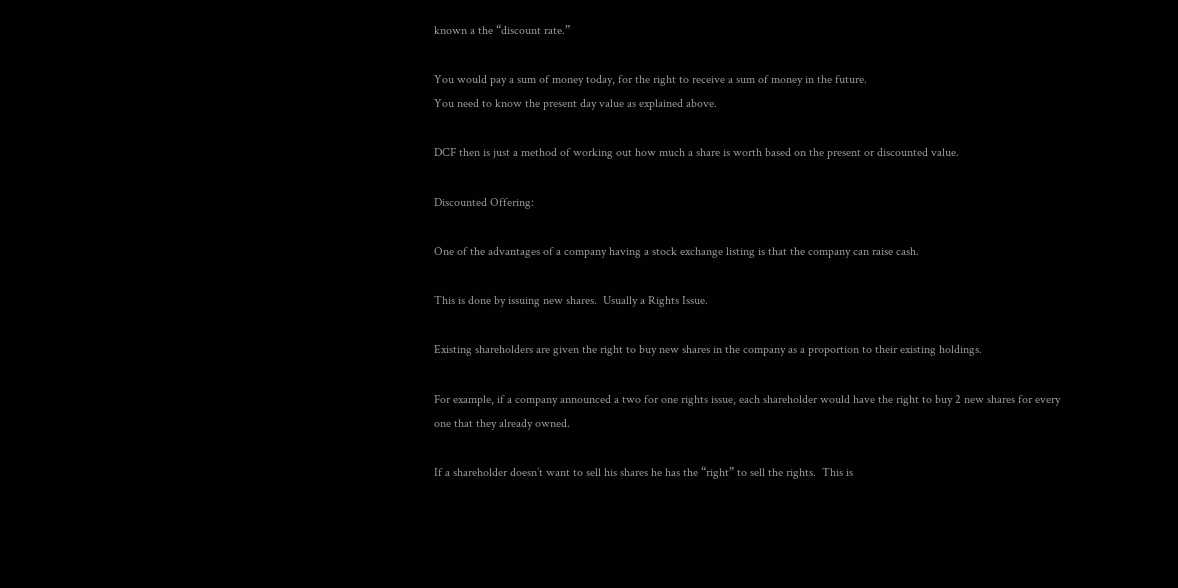known a the “discount rate.”

You would pay a sum of money today, for the right to receive a sum of money in the future.
You need to know the present day value as explained above.

DCF then is just a method of working out how much a share is worth based on the present or discounted value.

Discounted Offering:

One of the advantages of a company having a stock exchange listing is that the company can raise cash.

This is done by issuing new shares.  Usually a Rights Issue.

Existing shareholders are given the right to buy new shares in the company as a proportion to their existing holdings.

For example, if a company announced a two for one rights issue, each shareholder would have the right to buy 2 new shares for every one that they already owned.

If a shareholder doesn’t want to sell his shares he has the “right” to sell the rights.  This is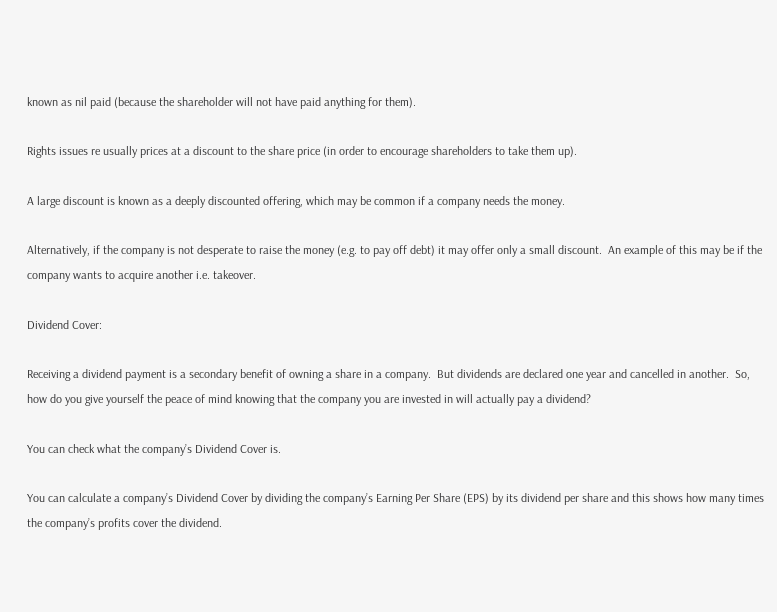known as nil paid (because the shareholder will not have paid anything for them).

Rights issues re usually prices at a discount to the share price (in order to encourage shareholders to take them up).

A large discount is known as a deeply discounted offering, which may be common if a company needs the money.

Alternatively, if the company is not desperate to raise the money (e.g. to pay off debt) it may offer only a small discount.  An example of this may be if the company wants to acquire another i.e. takeover.

Dividend Cover:

Receiving a dividend payment is a secondary benefit of owning a share in a company.  But dividends are declared one year and cancelled in another.  So, how do you give yourself the peace of mind knowing that the company you are invested in will actually pay a dividend?

You can check what the company’s Dividend Cover is.

You can calculate a company’s Dividend Cover by dividing the company’s Earning Per Share (EPS) by its dividend per share and this shows how many times the company’s profits cover the dividend.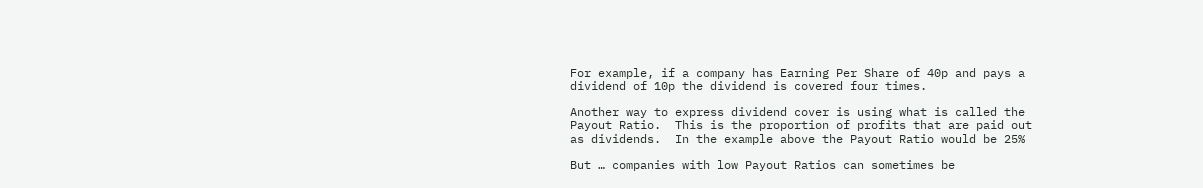For example, if a company has Earning Per Share of 40p and pays a dividend of 10p the dividend is covered four times.

Another way to express dividend cover is using what is called the Payout Ratio.  This is the proportion of profits that are paid out as dividends.  In the example above the Payout Ratio would be 25%

But … companies with low Payout Ratios can sometimes be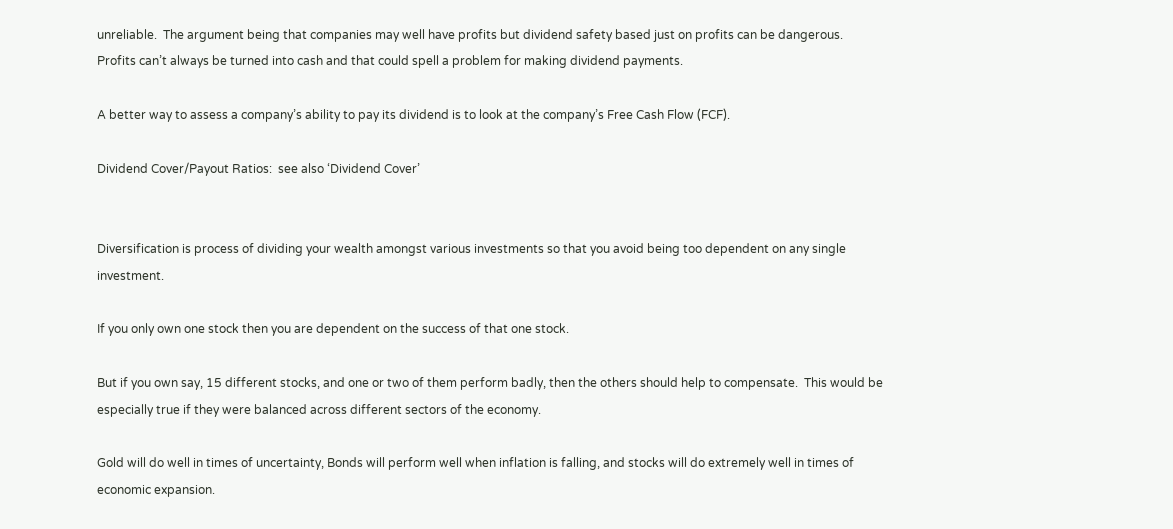unreliable.  The argument being that companies may well have profits but dividend safety based just on profits can be dangerous.  Profits can’t always be turned into cash and that could spell a problem for making dividend payments.

A better way to assess a company’s ability to pay its dividend is to look at the company’s Free Cash Flow (FCF).

Dividend Cover/Payout Ratios:  see also ‘Dividend Cover’


Diversification is process of dividing your wealth amongst various investments so that you avoid being too dependent on any single investment.

If you only own one stock then you are dependent on the success of that one stock.

But if you own say, 15 different stocks, and one or two of them perform badly, then the others should help to compensate.  This would be especially true if they were balanced across different sectors of the economy.

Gold will do well in times of uncertainty, Bonds will perform well when inflation is falling, and stocks will do extremely well in times of economic expansion.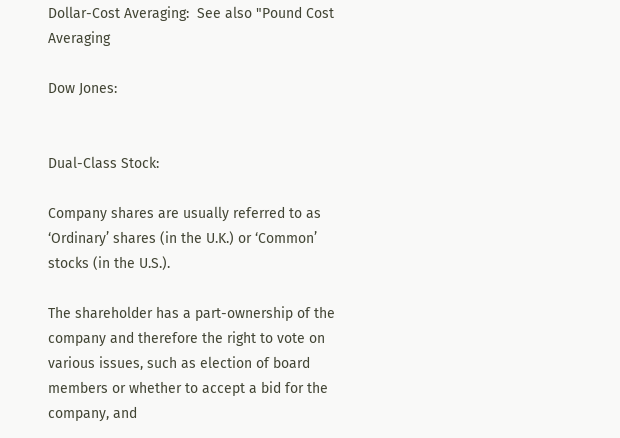Dollar-Cost Averaging:  See also "Pound Cost Averaging

Dow Jones:


Dual-Class Stock:

Company shares are usually referred to as ‘Ordinary’ shares (in the U.K.) or ‘Common’ stocks (in the U.S.).

The shareholder has a part-ownership of the company and therefore the right to vote on various issues, such as election of board members or whether to accept a bid for the company, and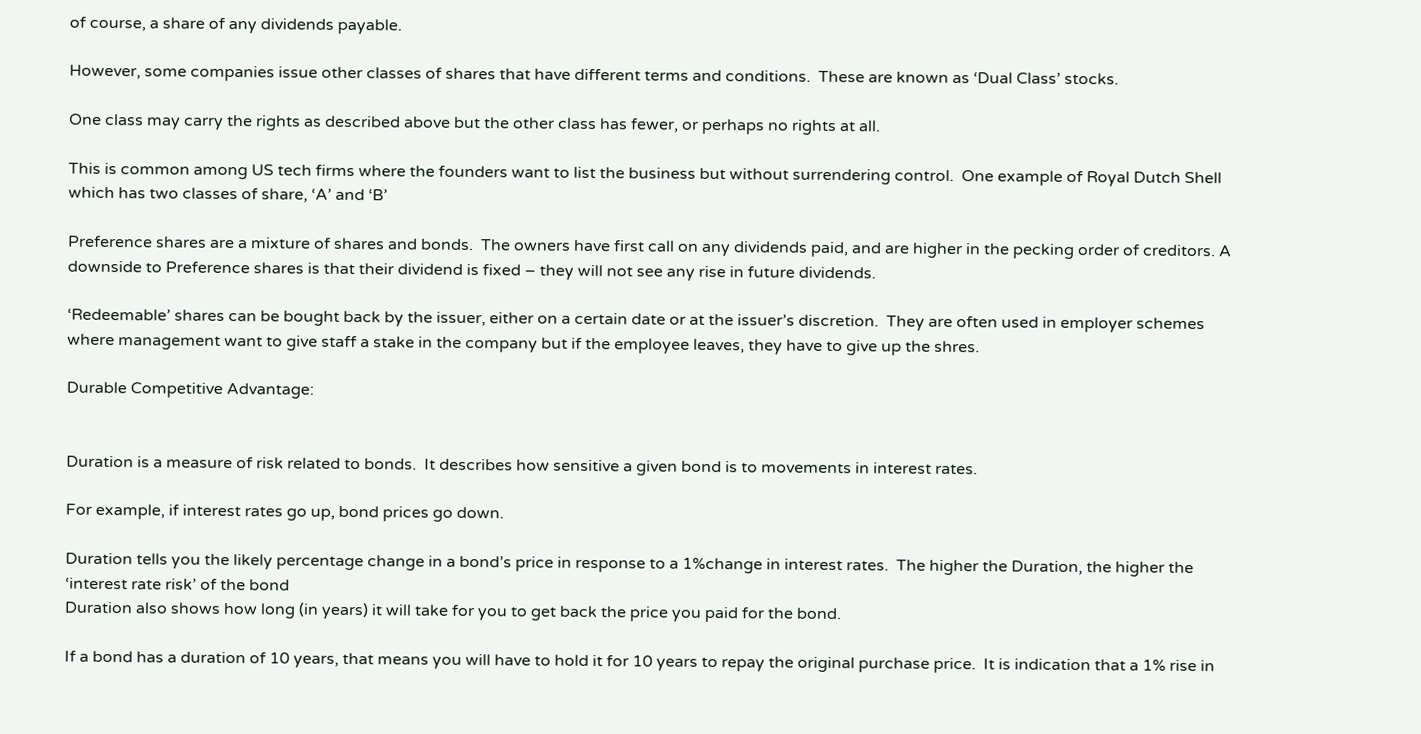of course, a share of any dividends payable.

However, some companies issue other classes of shares that have different terms and conditions.  These are known as ‘Dual Class’ stocks.

One class may carry the rights as described above but the other class has fewer, or perhaps no rights at all.

This is common among US tech firms where the founders want to list the business but without surrendering control.  One example of Royal Dutch Shell which has two classes of share, ‘A’ and ‘B’

Preference shares are a mixture of shares and bonds.  The owners have first call on any dividends paid, and are higher in the pecking order of creditors. A downside to Preference shares is that their dividend is fixed – they will not see any rise in future dividends.

‘Redeemable’ shares can be bought back by the issuer, either on a certain date or at the issuer’s discretion.  They are often used in employer schemes where management want to give staff a stake in the company but if the employee leaves, they have to give up the shres.

Durable Competitive Advantage:


Duration is a measure of risk related to bonds.  It describes how sensitive a given bond is to movements in interest rates.

For example, if interest rates go up, bond prices go down.

Duration tells you the likely percentage change in a bond’s price in response to a 1%change in interest rates.  The higher the Duration, the higher the ‘interest rate risk’ of the bond
Duration also shows how long (in years) it will take for you to get back the price you paid for the bond.

If a bond has a duration of 10 years, that means you will have to hold it for 10 years to repay the original purchase price.  It is indication that a 1% rise in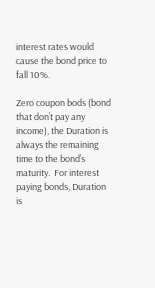interest rates would cause the bond price to fall 10%.

Zero coupon bods (bond that don’t pay any income), the Duration is always the remaining time to the bond’s maturity.  For interest paying bonds, Duration is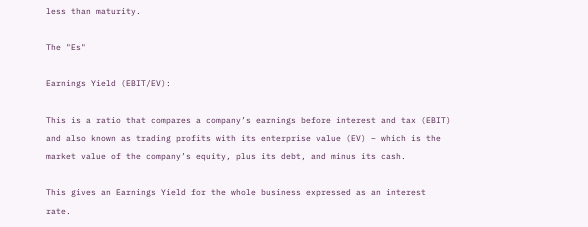less than maturity.

The "Es"

Earnings Yield (EBIT/EV):

This is a ratio that compares a company’s earnings before interest and tax (EBIT) and also known as trading profits with its enterprise value (EV) – which is the market value of the company’s equity, plus its debt, and minus its cash.

This gives an Earnings Yield for the whole business expressed as an interest rate.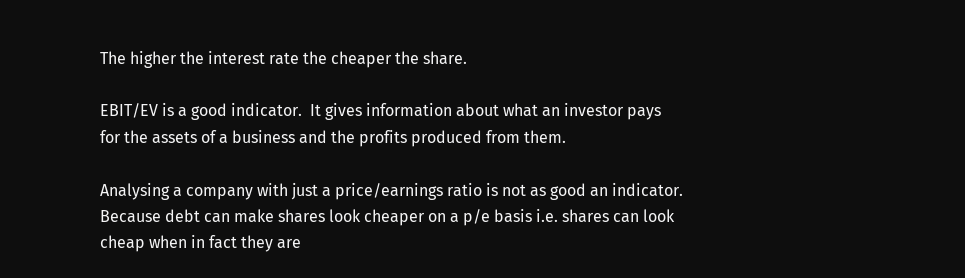The higher the interest rate the cheaper the share.

EBIT/EV is a good indicator.  It gives information about what an investor pays for the assets of a business and the profits produced from them.

Analysing a company with just a price/earnings ratio is not as good an indicator.  Because debt can make shares look cheaper on a p/e basis i.e. shares can look cheap when in fact they are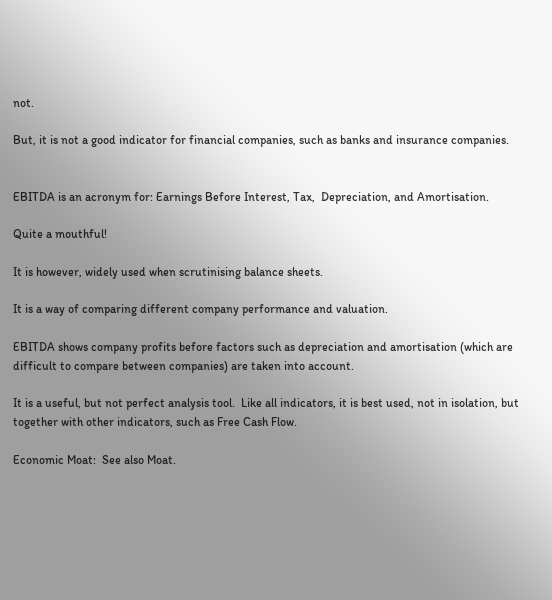not.

But, it is not a good indicator for financial companies, such as banks and insurance companies.


EBITDA is an acronym for: Earnings Before Interest, Tax,  Depreciation, and Amortisation.

Quite a mouthful!

It is however, widely used when scrutinising balance sheets.

It is a way of comparing different company performance and valuation.

EBITDA shows company profits before factors such as depreciation and amortisation (which are difficult to compare between companies) are taken into account.

It is a useful, but not perfect analysis tool.  Like all indicators, it is best used, not in isolation, but together with other indicators, such as Free Cash Flow.

Economic Moat:  See also Moat.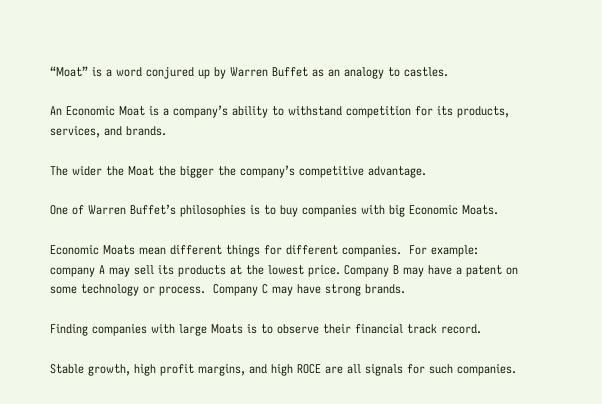“Moat” is a word conjured up by Warren Buffet as an analogy to castles.

An Economic Moat is a company’s ability to withstand competition for its products, services, and brands.

The wider the Moat the bigger the company’s competitive advantage.

One of Warren Buffet’s philosophies is to buy companies with big Economic Moats.

Economic Moats mean different things for different companies.  For example: company A may sell its products at the lowest price. Company B may have a patent on some technology or process.  Company C may have strong brands.

Finding companies with large Moats is to observe their financial track record.

Stable growth, high profit margins, and high ROCE are all signals for such companies.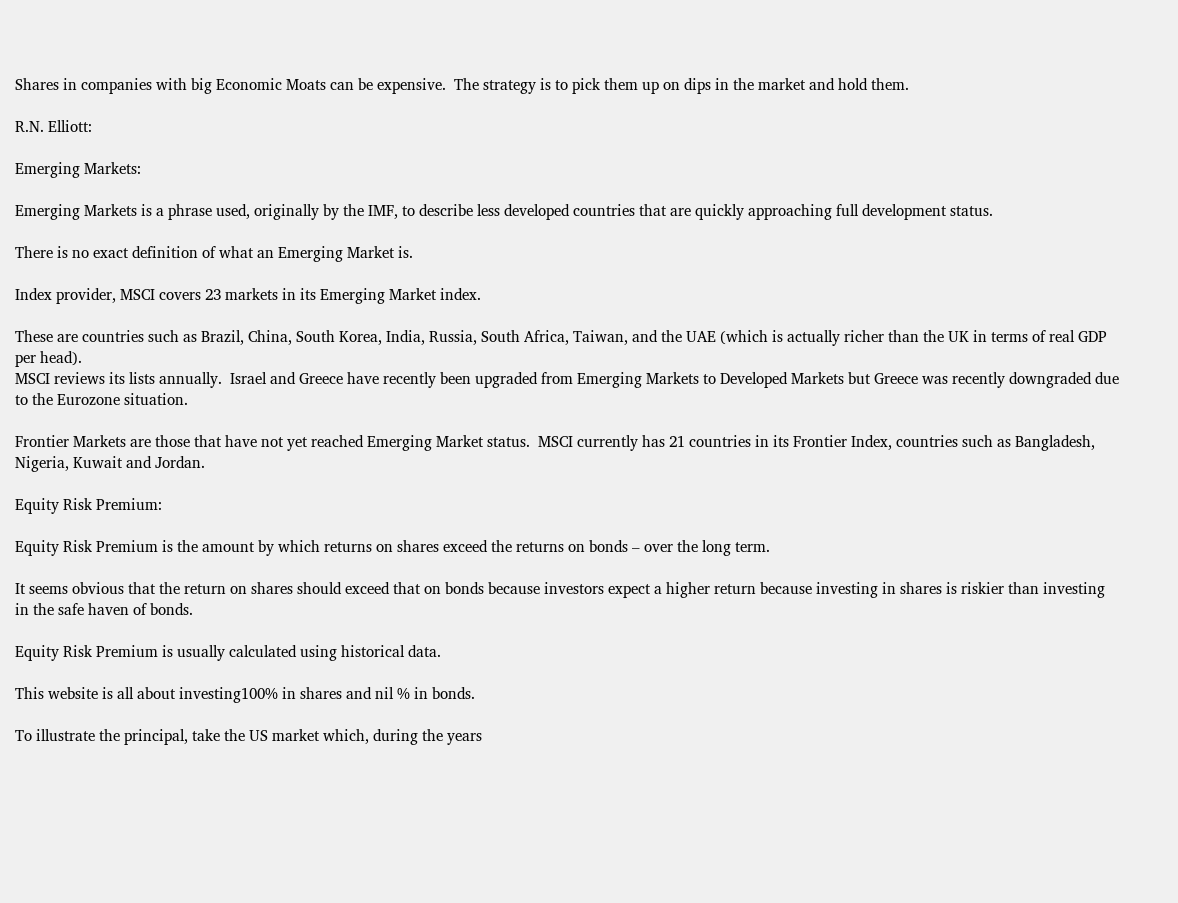Shares in companies with big Economic Moats can be expensive.  The strategy is to pick them up on dips in the market and hold them.

R.N. Elliott:

Emerging Markets:

Emerging Markets is a phrase used, originally by the IMF, to describe less developed countries that are quickly approaching full development status.

There is no exact definition of what an Emerging Market is.

Index provider, MSCI covers 23 markets in its Emerging Market index.

These are countries such as Brazil, China, South Korea, India, Russia, South Africa, Taiwan, and the UAE (which is actually richer than the UK in terms of real GDP per head).
MSCI reviews its lists annually.  Israel and Greece have recently been upgraded from Emerging Markets to Developed Markets but Greece was recently downgraded due to the Eurozone situation.

Frontier Markets are those that have not yet reached Emerging Market status.  MSCI currently has 21 countries in its Frontier Index, countries such as Bangladesh, Nigeria, Kuwait and Jordan.

Equity Risk Premium:

Equity Risk Premium is the amount by which returns on shares exceed the returns on bonds – over the long term.

It seems obvious that the return on shares should exceed that on bonds because investors expect a higher return because investing in shares is riskier than investing in the safe haven of bonds.

Equity Risk Premium is usually calculated using historical data.

This website is all about investing100% in shares and nil % in bonds.

To illustrate the principal, take the US market which, during the years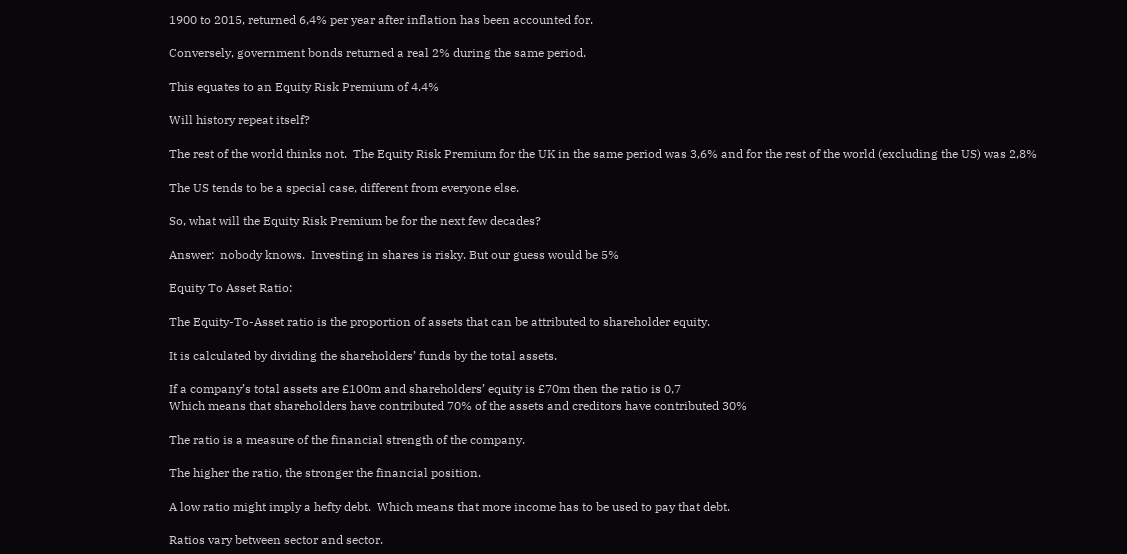1900 to 2015, returned 6,4% per year after inflation has been accounted for.

Conversely, government bonds returned a real 2% during the same period.

This equates to an Equity Risk Premium of 4.4%

Will history repeat itself?

The rest of the world thinks not.  The Equity Risk Premium for the UK in the same period was 3,6% and for the rest of the world (excluding the US) was 2,8%

The US tends to be a special case, different from everyone else.

So, what will the Equity Risk Premium be for the next few decades?

Answer:  nobody knows.  Investing in shares is risky. But our guess would be 5%

Equity To Asset Ratio:

The Equity-To-Asset ratio is the proportion of assets that can be attributed to shareholder equity.

It is calculated by dividing the shareholders’ funds by the total assets.

If a company’s total assets are £100m and shareholders’ equity is £70m then the ratio is 0,7
Which means that shareholders have contributed 70% of the assets and creditors have contributed 30%

The ratio is a measure of the financial strength of the company.

The higher the ratio, the stronger the financial position.

A low ratio might imply a hefty debt.  Which means that more income has to be used to pay that debt.

Ratios vary between sector and sector.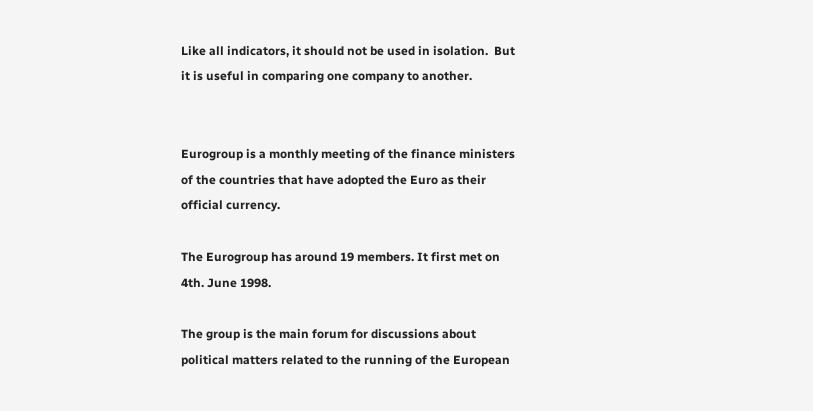Like all indicators, it should not be used in isolation.  But it is useful in comparing one company to another.


Eurogroup is a monthly meeting of the finance ministers of the countries that have adopted the Euro as their official currency.

The Eurogroup has around 19 members. It first met on 4th. June 1998.

The group is the main forum for discussions about political matters related to the running of the European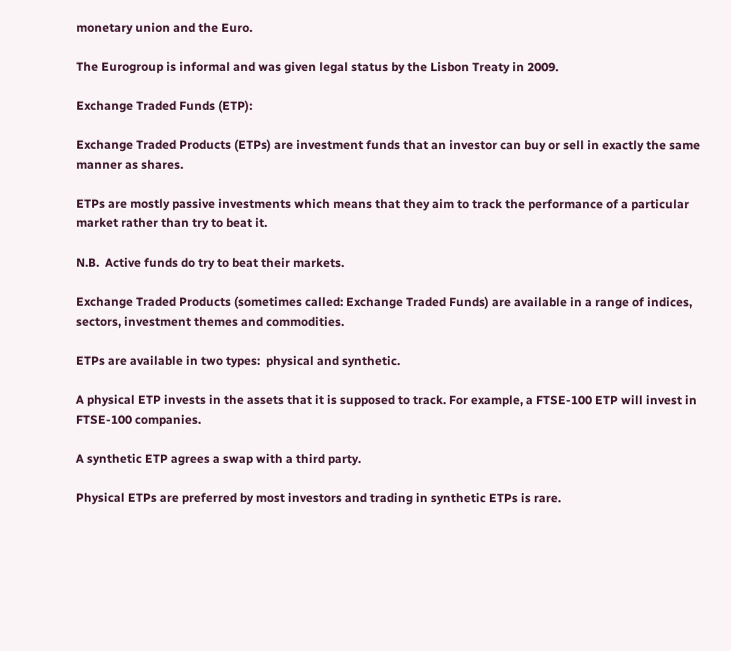monetary union and the Euro.

The Eurogroup is informal and was given legal status by the Lisbon Treaty in 2009.

Exchange Traded Funds (ETP):

Exchange Traded Products (ETPs) are investment funds that an investor can buy or sell in exactly the same manner as shares.

ETPs are mostly passive investments which means that they aim to track the performance of a particular market rather than try to beat it.

N.B.  Active funds do try to beat their markets.

Exchange Traded Products (sometimes called: Exchange Traded Funds) are available in a range of indices, sectors, investment themes and commodities.

ETPs are available in two types:  physical and synthetic.

A physical ETP invests in the assets that it is supposed to track. For example, a FTSE-100 ETP will invest in FTSE-100 companies.

A synthetic ETP agrees a swap with a third party.

Physical ETPs are preferred by most investors and trading in synthetic ETPs is rare.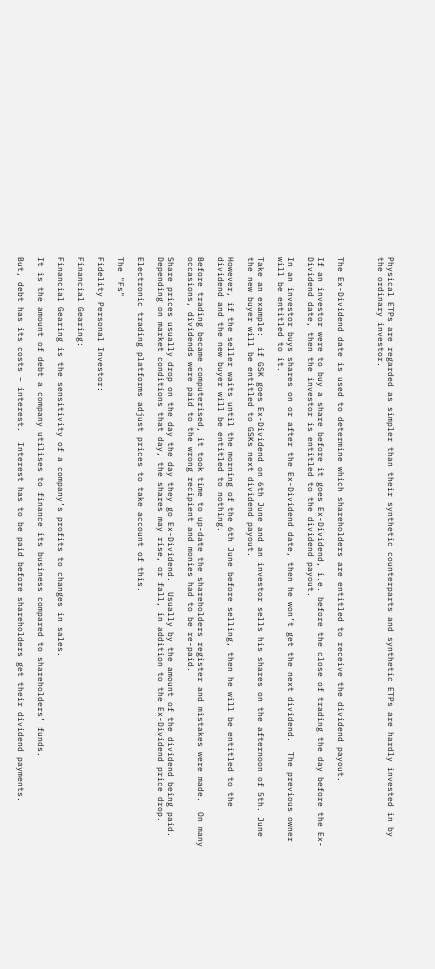Physical ETPs are regarded as simpler than their synthetic counterparts and synthetic ETPs are hardly invested in by the ordinary investor.



The Ex-Dividend date is used to determine which shareholders are entitled to receive the dividend payout.

If an investor were to buy a share before it goes Ex-Dividend, i.e. before the close of trading the day before the Ex-Dividend date, then the investor is entitled to the dividend payout.

In an investor buys shares on or after the Ex-Dividend date, then he won’t get the next dividend.  The previous owner will be entitled to it.

Take an example:  if GSK goes Ex-Dividend on 6th June and an investor sells his shares on the afternoon of 5th. June the new buyer will be entitled to GSKs next dividend payout.

However, if the seller waits until the morning of the 6th June before selling, then he will be entitled to the dividend and the new buyer will be entitled to nothing.

Before trading became computerised, it took time to up-date the shareholders register and mistakes were made.  On many occasions, dividends were paid to the wrong recipient and monies had to be re-paid.

Share prices usually drop on the day the day they go Ex-Dividend.  Usually by the amount of the dividend being paid.  Depending on market conditions that day, the shares may rise, or fall, in addition to the Ex-Dividend price drop.

Electronic trading platforms adjust prices to take account of this.

The "Fs"

Fidelity Personal Investor:

Financial Gearing:

Financial Gearing is the sensitivity of a company’s profits to changes in sales.

It is the amount of debt a company utilises to finance its business compared to shareholders’ funds.

But, debt has its costs – interest.  Interest has to be paid before shareholders get their dividend payments.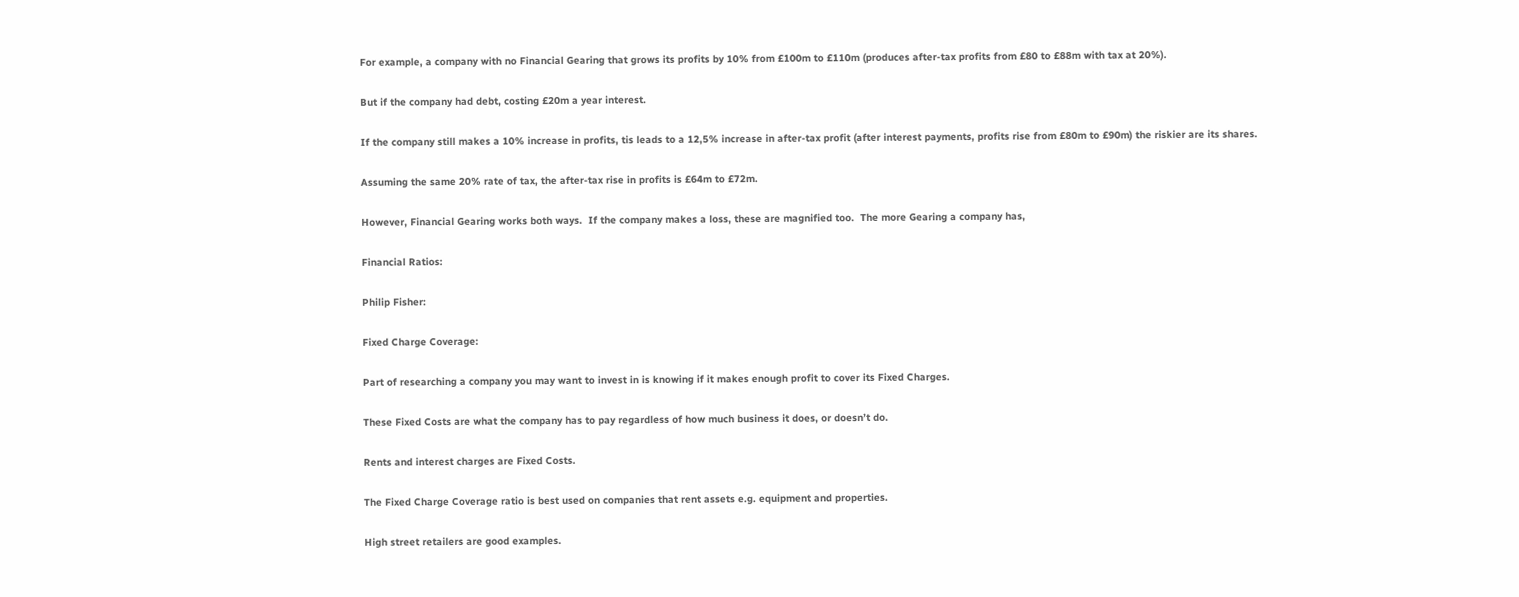For example, a company with no Financial Gearing that grows its profits by 10% from £100m to £110m (produces after-tax profits from £80 to £88m with tax at 20%).

But if the company had debt, costing £20m a year interest.

If the company still makes a 10% increase in profits, tis leads to a 12,5% increase in after-tax profit (after interest payments, profits rise from £80m to £90m) the riskier are its shares.

Assuming the same 20% rate of tax, the after-tax rise in profits is £64m to £72m.

However, Financial Gearing works both ways.  If the company makes a loss, these are magnified too.  The more Gearing a company has,

Financial Ratios:

Philip Fisher:

Fixed Charge Coverage:

Part of researching a company you may want to invest in is knowing if it makes enough profit to cover its Fixed Charges.

These Fixed Costs are what the company has to pay regardless of how much business it does, or doesn’t do.

Rents and interest charges are Fixed Costs.

The Fixed Charge Coverage ratio is best used on companies that rent assets e.g. equipment and properties.

High street retailers are good examples.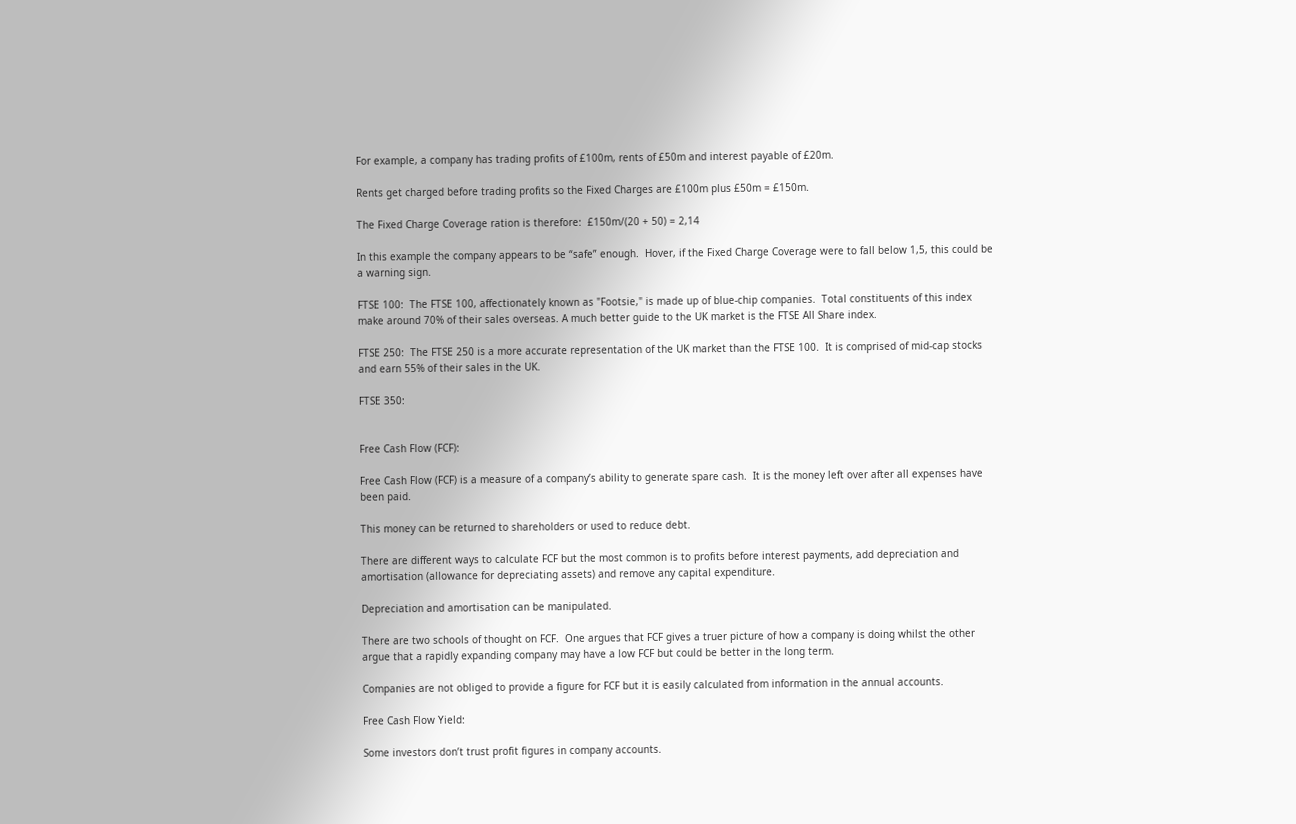For example, a company has trading profits of £100m, rents of £50m and interest payable of £20m.

Rents get charged before trading profits so the Fixed Charges are £100m plus £50m = £150m.

The Fixed Charge Coverage ration is therefore:  £150m/(20 + 50) = 2,14

In this example the company appears to be “safe” enough.  Hover, if the Fixed Charge Coverage were to fall below 1,5, this could be a warning sign.

FTSE 100:  The FTSE 100, affectionately known as "Footsie," is made up of blue-chip companies.  Total constituents of this index make around 70% of their sales overseas. A much better guide to the UK market is the FTSE All Share index.

FTSE 250:  The FTSE 250 is a more accurate representation of the UK market than the FTSE 100.  It is comprised of mid-cap stocks and earn 55% of their sales in the UK.

FTSE 350:


Free Cash Flow (FCF):

Free Cash Flow (FCF) is a measure of a company’s ability to generate spare cash.  It is the money left over after all expenses have been paid.

This money can be returned to shareholders or used to reduce debt.

There are different ways to calculate FCF but the most common is to profits before interest payments, add depreciation and amortisation (allowance for depreciating assets) and remove any capital expenditure.

Depreciation and amortisation can be manipulated.

There are two schools of thought on FCF.  One argues that FCF gives a truer picture of how a company is doing whilst the other argue that a rapidly expanding company may have a low FCF but could be better in the long term.

Companies are not obliged to provide a figure for FCF but it is easily calculated from information in the annual accounts.

Free Cash Flow Yield:

Some investors don’t trust profit figures in company accounts.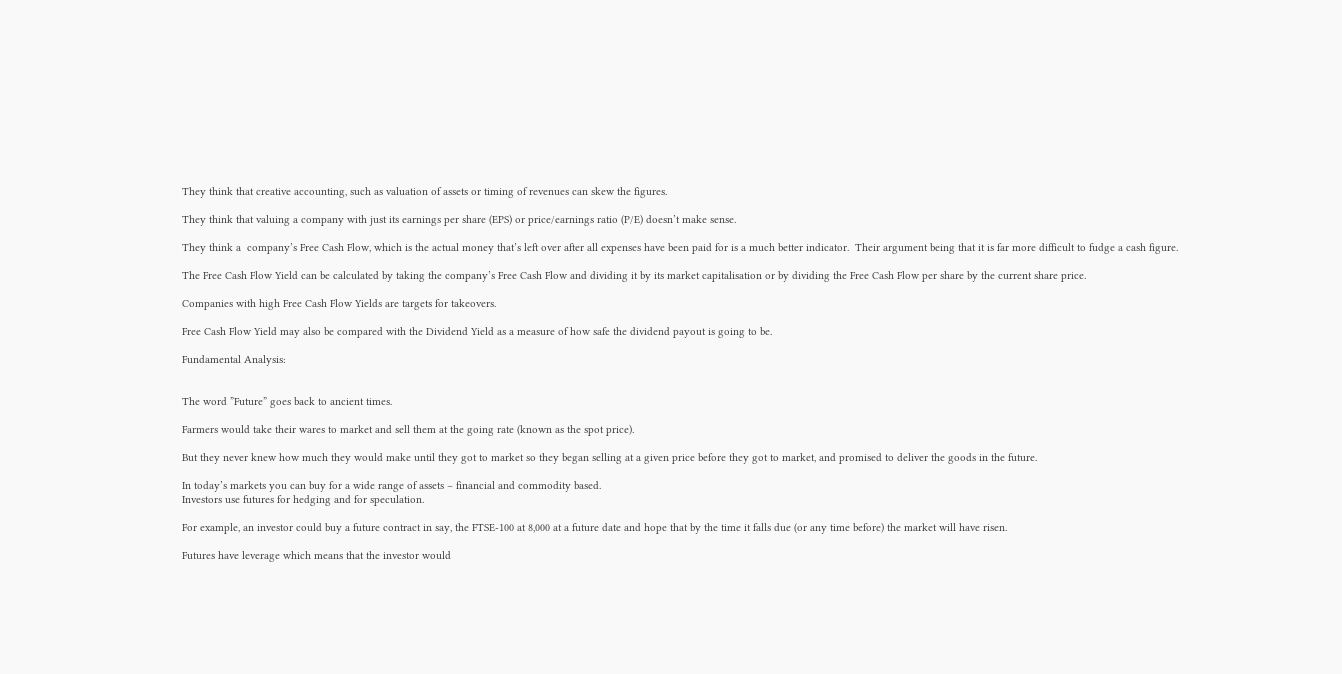They think that creative accounting, such as valuation of assets or timing of revenues can skew the figures.

They think that valuing a company with just its earnings per share (EPS) or price/earnings ratio (P/E) doesn’t make sense.

They think a  company’s Free Cash Flow, which is the actual money that’s left over after all expenses have been paid for is a much better indicator.  Their argument being that it is far more difficult to fudge a cash figure.

The Free Cash Flow Yield can be calculated by taking the company’s Free Cash Flow and dividing it by its market capitalisation or by dividing the Free Cash Flow per share by the current share price.

Companies with high Free Cash Flow Yields are targets for takeovers.

Free Cash Flow Yield may also be compared with the Dividend Yield as a measure of how safe the dividend payout is going to be.

Fundamental Analysis:


The word ”Future” goes back to ancient times.

Farmers would take their wares to market and sell them at the going rate (known as the spot price).

But they never knew how much they would make until they got to market so they began selling at a given price before they got to market, and promised to deliver the goods in the future.

In today’s markets you can buy for a wide range of assets – financial and commodity based.
Investors use futures for hedging and for speculation.

For example, an investor could buy a future contract in say, the FTSE-100 at 8,000 at a future date and hope that by the time it falls due (or any time before) the market will have risen.

Futures have leverage which means that the investor would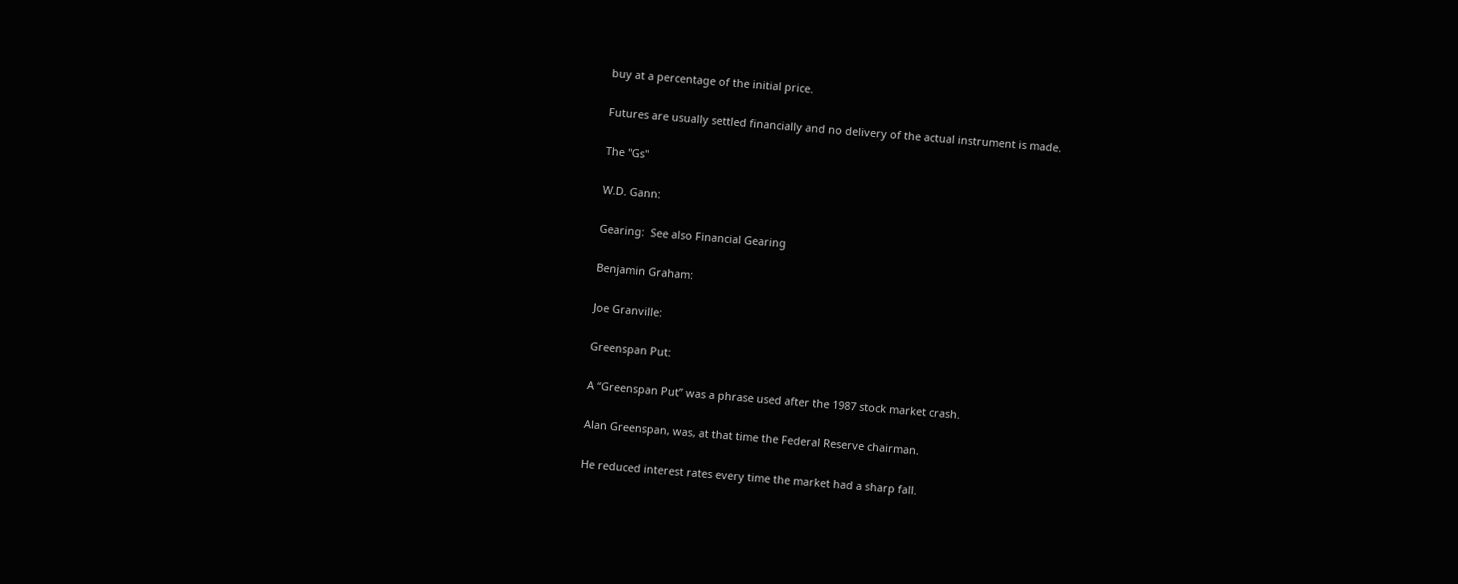buy at a percentage of the initial price.

Futures are usually settled financially and no delivery of the actual instrument is made.

The "Gs"

W.D. Gann:

Gearing:  See also Financial Gearing

Benjamin Graham:

Joe Granville:

Greenspan Put:

A “Greenspan Put” was a phrase used after the 1987 stock market crash.

Alan Greenspan, was, at that time the Federal Reserve chairman.

He reduced interest rates every time the market had a sharp fall.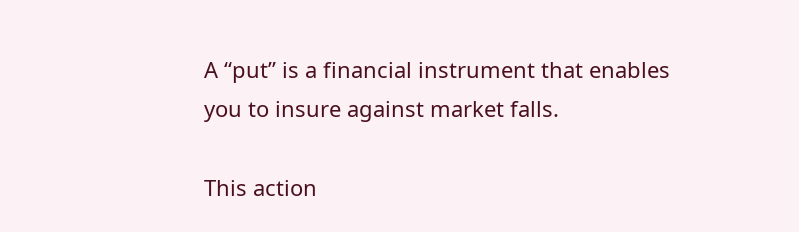A “put” is a financial instrument that enables you to insure against market falls.

This action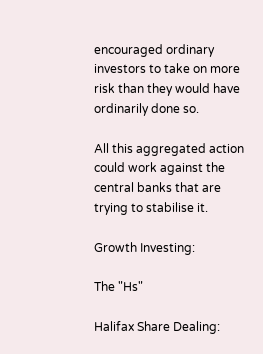encouraged ordinary investors to take on more risk than they would have ordinarily done so.

All this aggregated action could work against the central banks that are trying to stabilise it.

Growth Investing:

The "Hs"

Halifax Share Dealing: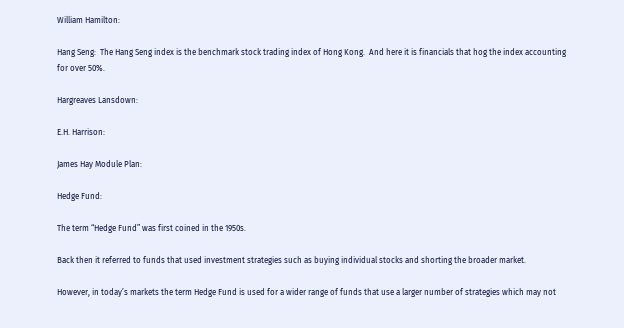William Hamilton:

Hang Seng:  The Hang Seng index is the benchmark stock trading index of Hong Kong.  And here it is financials that hog the index accounting for over 50%.

Hargreaves Lansdown:

E.H. Harrison:

James Hay Module Plan:

Hedge Fund:

The term “Hedge Fund” was first coined in the 1950s.

Back then it referred to funds that used investment strategies such as buying individual stocks and shorting the broader market.

However, in today’s markets the term Hedge Fund is used for a wider range of funds that use a larger number of strategies which may not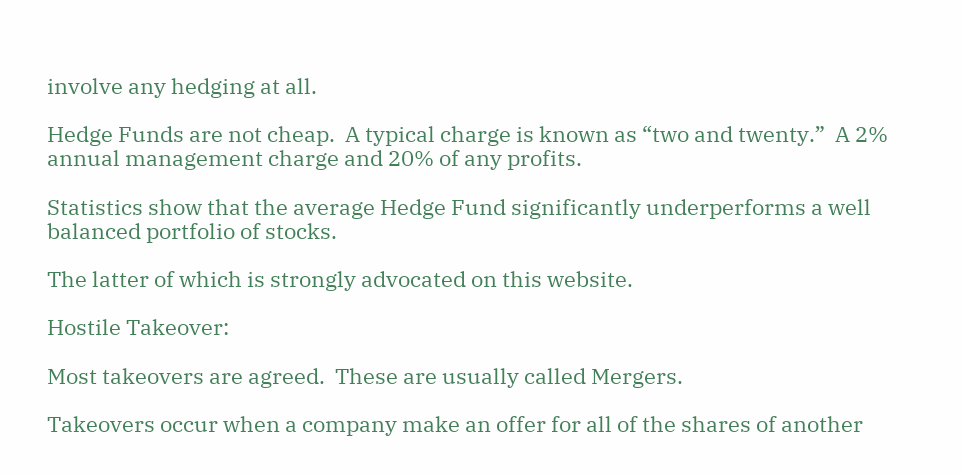involve any hedging at all.

Hedge Funds are not cheap.  A typical charge is known as “two and twenty.”  A 2% annual management charge and 20% of any profits.

Statistics show that the average Hedge Fund significantly underperforms a well balanced portfolio of stocks.

The latter of which is strongly advocated on this website.

Hostile Takeover:

Most takeovers are agreed.  These are usually called Mergers.

Takeovers occur when a company make an offer for all of the shares of another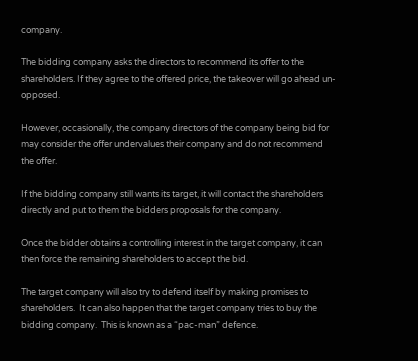company.

The bidding company asks the directors to recommend its offer to the shareholders. If they agree to the offered price, the takeover will go ahead un-opposed.

However, occasionally, the company directors of the company being bid for may consider the offer undervalues their company and do not recommend the offer.

If the bidding company still wants its target, it will contact the shareholders directly and put to them the bidders proposals for the company.

Once the bidder obtains a controlling interest in the target company, it can then force the remaining shareholders to accept the bid.

The target company will also try to defend itself by making promises to shareholders.  It can also happen that the target company tries to buy the bidding company.  This is known as a “pac-man” defence.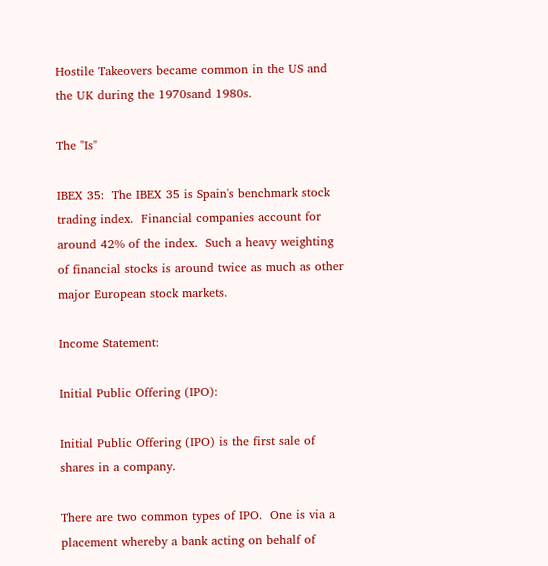Hostile Takeovers became common in the US and the UK during the 1970sand 1980s.

The "Is"

IBEX 35:  The IBEX 35 is Spain's benchmark stock trading index.  Financial companies account for around 42% of the index.  Such a heavy weighting of financial stocks is around twice as much as other major European stock markets.

Income Statement:

Initial Public Offering (IPO):

Initial Public Offering (IPO) is the first sale of shares in a company.

There are two common types of IPO.  One is via a placement whereby a bank acting on behalf of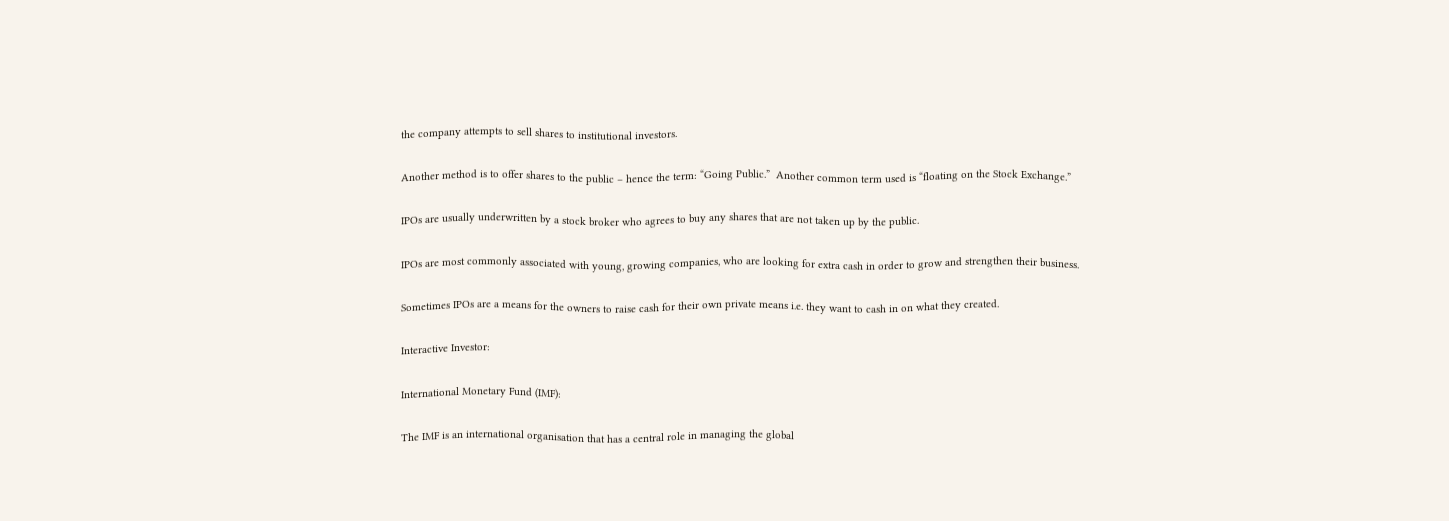the company attempts to sell shares to institutional investors.

Another method is to offer shares to the public – hence the term: “Going Public.”  Another common term used is “floating on the Stock Exchange.”

IPOs are usually underwritten by a stock broker who agrees to buy any shares that are not taken up by the public.

IPOs are most commonly associated with young, growing companies, who are looking for extra cash in order to grow and strengthen their business.

Sometimes IPOs are a means for the owners to raise cash for their own private means i.e. they want to cash in on what they created.

Interactive Investor:

International Monetary Fund (IMF):

The IMF is an international organisation that has a central role in managing the global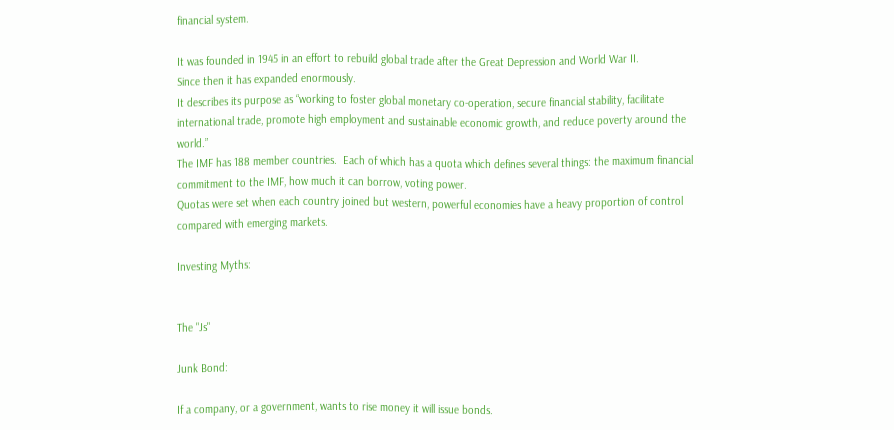financial system.

It was founded in 1945 in an effort to rebuild global trade after the Great Depression and World War II.
Since then it has expanded enormously.
It describes its purpose as “working to foster global monetary co-operation, secure financial stability, facilitate international trade, promote high employment and sustainable economic growth, and reduce poverty around the world.”
The IMF has 188 member countries.  Each of which has a quota which defines several things: the maximum financial commitment to the IMF, how much it can borrow, voting power.
Quotas were set when each country joined but western, powerful economies have a heavy proportion of control compared with emerging markets.

Investing Myths:


The "Js"

Junk Bond:

If a company, or a government, wants to rise money it will issue bonds.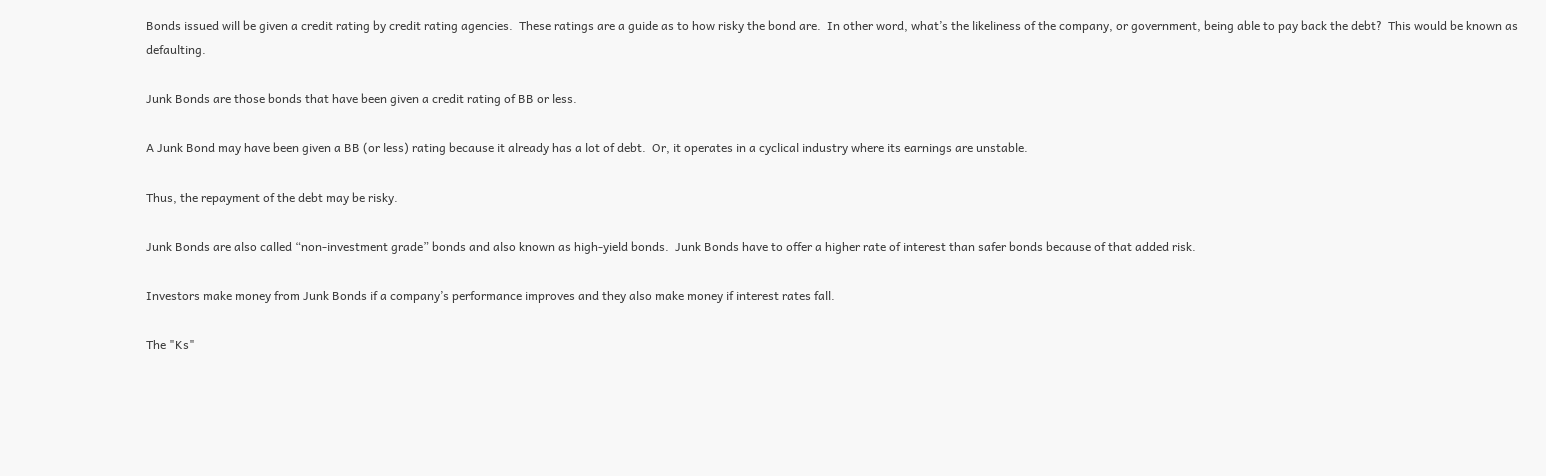Bonds issued will be given a credit rating by credit rating agencies.  These ratings are a guide as to how risky the bond are.  In other word, what’s the likeliness of the company, or government, being able to pay back the debt?  This would be known as defaulting.

Junk Bonds are those bonds that have been given a credit rating of BB or less.

A Junk Bond may have been given a BB (or less) rating because it already has a lot of debt.  Or, it operates in a cyclical industry where its earnings are unstable.

Thus, the repayment of the debt may be risky.

Junk Bonds are also called “non-investment grade” bonds and also known as high-yield bonds.  Junk Bonds have to offer a higher rate of interest than safer bonds because of that added risk.

Investors make money from Junk Bonds if a company’s performance improves and they also make money if interest rates fall.

The "Ks"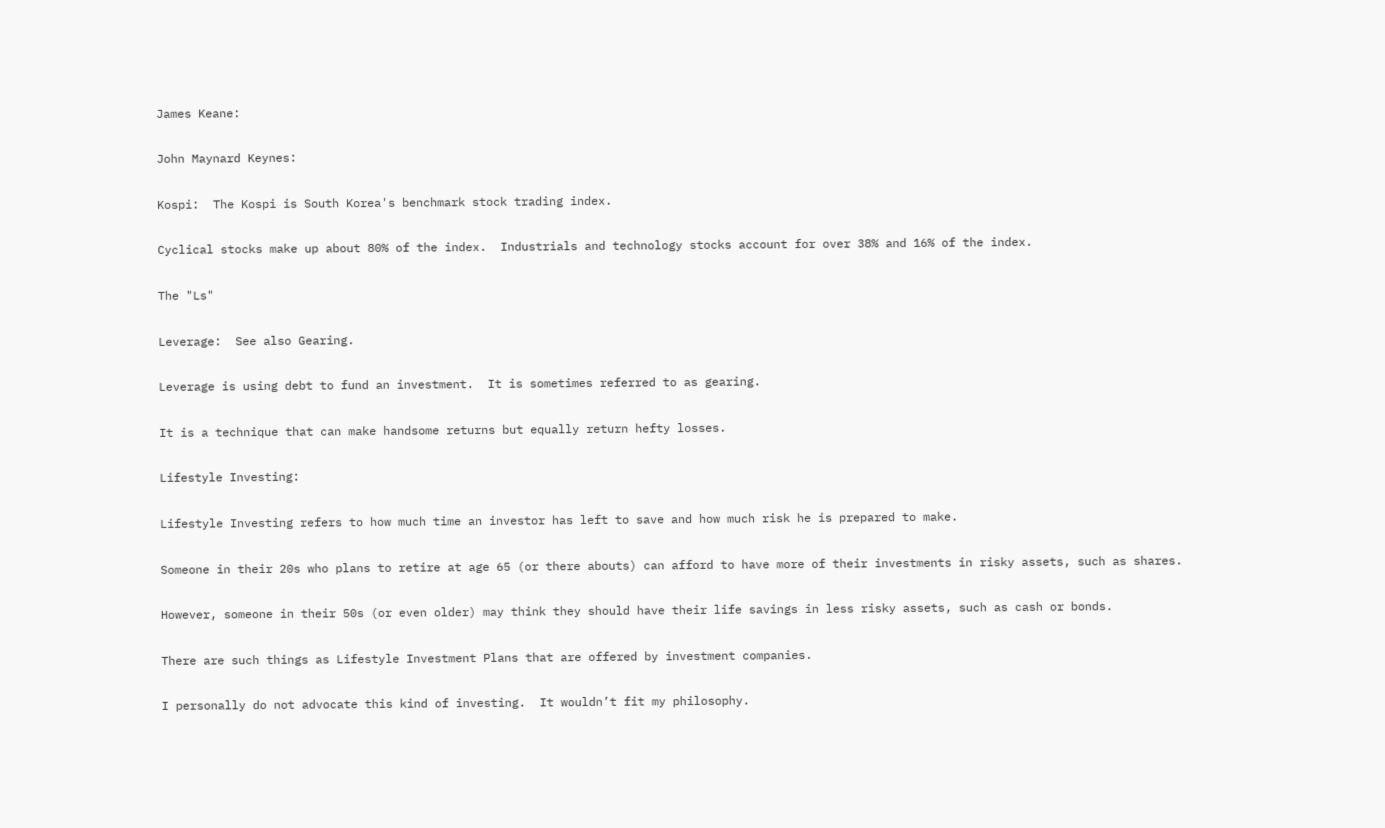James Keane:

John Maynard Keynes:

Kospi:  The Kospi is South Korea's benchmark stock trading index.

Cyclical stocks make up about 80% of the index.  Industrials and technology stocks account for over 38% and 16% of the index.

The "Ls"

Leverage:  See also Gearing.

Leverage is using debt to fund an investment.  It is sometimes referred to as gearing.

It is a technique that can make handsome returns but equally return hefty losses.

Lifestyle Investing:

Lifestyle Investing refers to how much time an investor has left to save and how much risk he is prepared to make.

Someone in their 20s who plans to retire at age 65 (or there abouts) can afford to have more of their investments in risky assets, such as shares.

However, someone in their 50s (or even older) may think they should have their life savings in less risky assets, such as cash or bonds.

There are such things as Lifestyle Investment Plans that are offered by investment companies.

I personally do not advocate this kind of investing.  It wouldn’t fit my philosophy.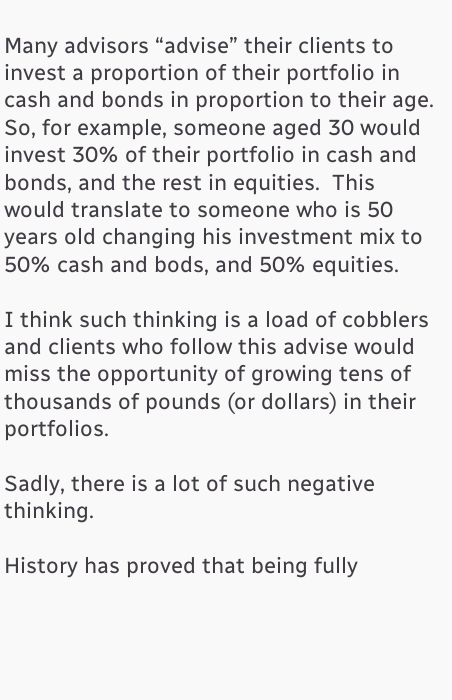Many advisors “advise” their clients to invest a proportion of their portfolio in cash and bonds in proportion to their age. So, for example, someone aged 30 would invest 30% of their portfolio in cash and bonds, and the rest in equities.  This would translate to someone who is 50 years old changing his investment mix to 50% cash and bods, and 50% equities.

I think such thinking is a load of cobblers and clients who follow this advise would miss the opportunity of growing tens of thousands of pounds (or dollars) in their portfolios.

Sadly, there is a lot of such negative thinking.

History has proved that being fully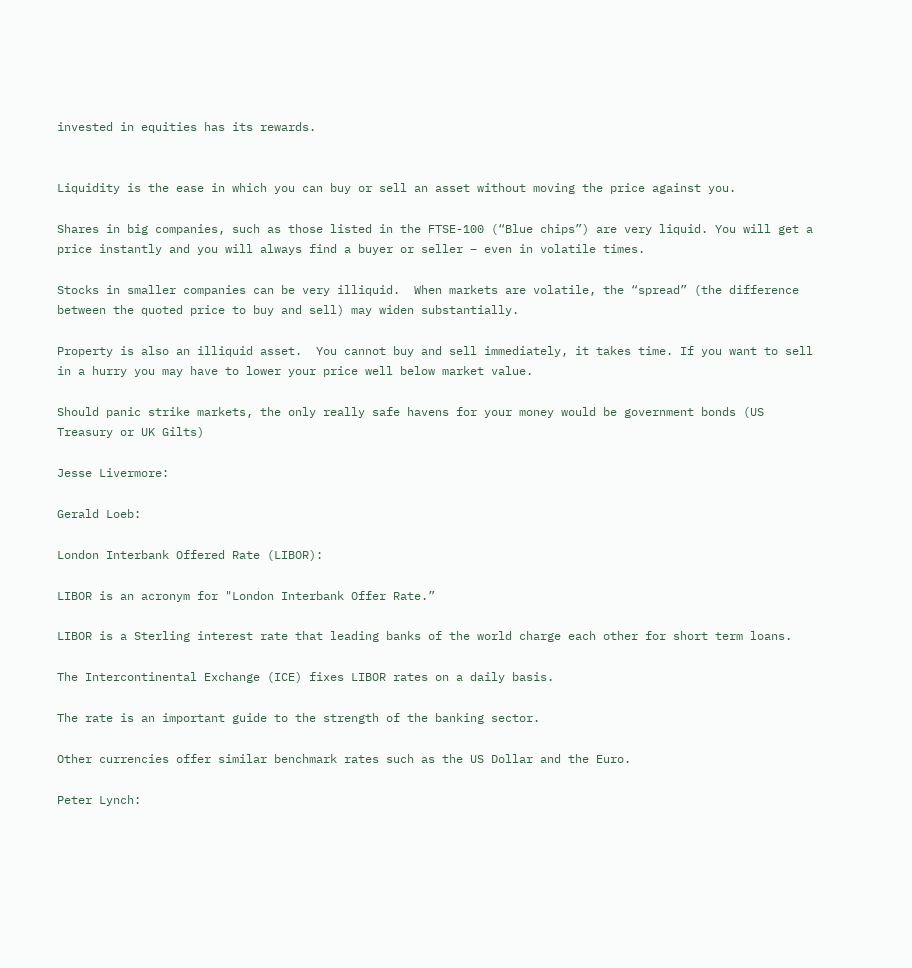invested in equities has its rewards.


Liquidity is the ease in which you can buy or sell an asset without moving the price against you.

Shares in big companies, such as those listed in the FTSE-100 (“Blue chips”) are very liquid. You will get a price instantly and you will always find a buyer or seller – even in volatile times.

Stocks in smaller companies can be very illiquid.  When markets are volatile, the “spread” (the difference between the quoted price to buy and sell) may widen substantially.

Property is also an illiquid asset.  You cannot buy and sell immediately, it takes time. If you want to sell in a hurry you may have to lower your price well below market value.

Should panic strike markets, the only really safe havens for your money would be government bonds (US Treasury or UK Gilts)

Jesse Livermore:

Gerald Loeb:

London Interbank Offered Rate (LIBOR):

LIBOR is an acronym for "London Interbank Offer Rate.”

LIBOR is a Sterling interest rate that leading banks of the world charge each other for short term loans.

The Intercontinental Exchange (ICE) fixes LIBOR rates on a daily basis.

The rate is an important guide to the strength of the banking sector.

Other currencies offer similar benchmark rates such as the US Dollar and the Euro.

Peter Lynch: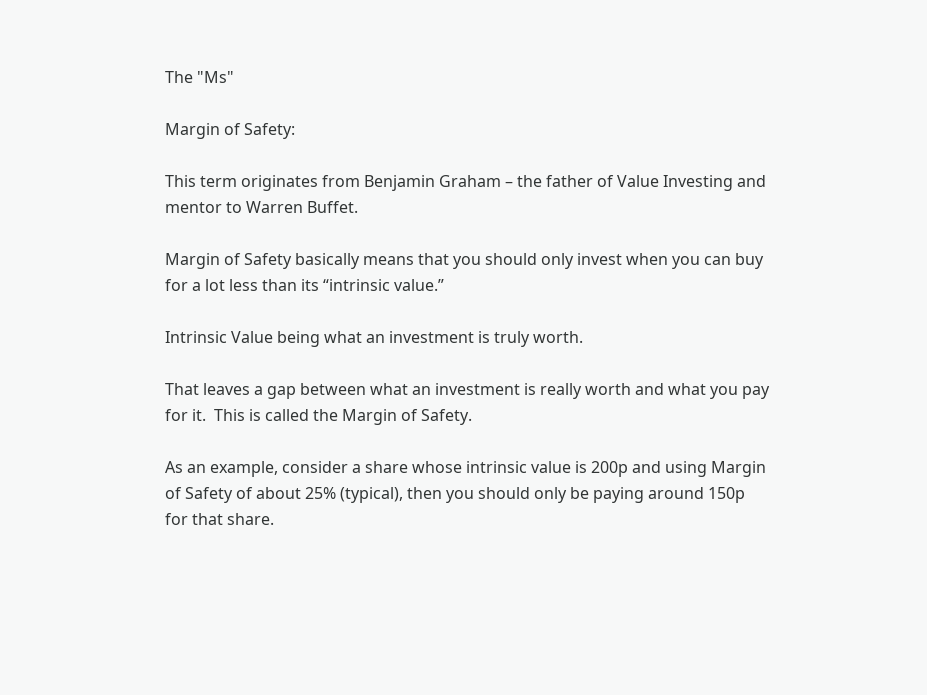The "Ms"

Margin of Safety:

This term originates from Benjamin Graham – the father of Value Investing and mentor to Warren Buffet.

Margin of Safety basically means that you should only invest when you can buy for a lot less than its “intrinsic value.”

Intrinsic Value being what an investment is truly worth.

That leaves a gap between what an investment is really worth and what you pay for it.  This is called the Margin of Safety.

As an example, consider a share whose intrinsic value is 200p and using Margin of Safety of about 25% (typical), then you should only be paying around 150p for that share.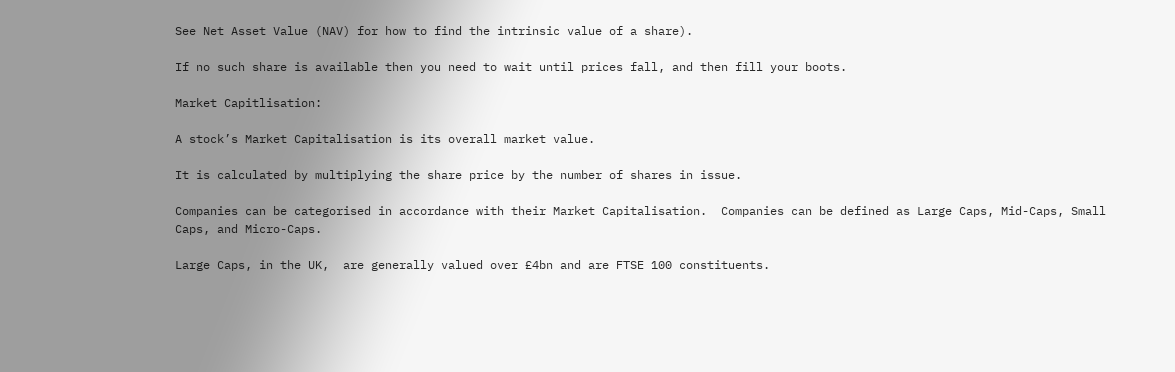See Net Asset Value (NAV) for how to find the intrinsic value of a share).

If no such share is available then you need to wait until prices fall, and then fill your boots.

Market Capitlisation:

A stock’s Market Capitalisation is its overall market value.

It is calculated by multiplying the share price by the number of shares in issue.

Companies can be categorised in accordance with their Market Capitalisation.  Companies can be defined as Large Caps, Mid-Caps, Small Caps, and Micro-Caps.

Large Caps, in the UK,  are generally valued over £4bn and are FTSE 100 constituents.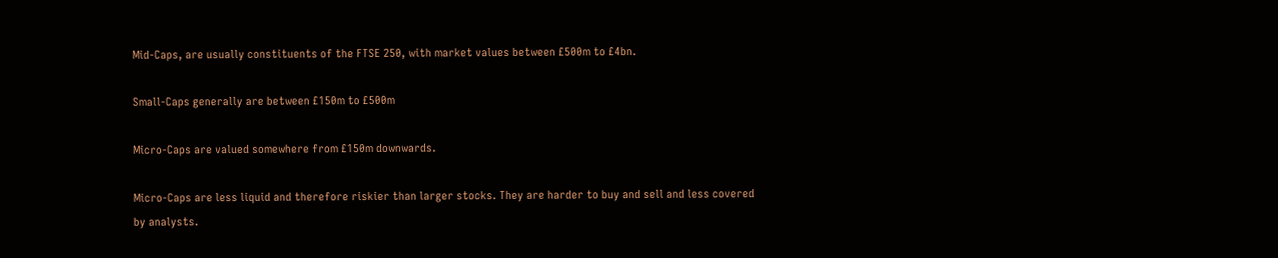Mid-Caps, are usually constituents of the FTSE 250, with market values between £500m to £4bn.

Small-Caps generally are between £150m to £500m

Micro-Caps are valued somewhere from £150m downwards.

Micro-Caps are less liquid and therefore riskier than larger stocks. They are harder to buy and sell and less covered by analysts.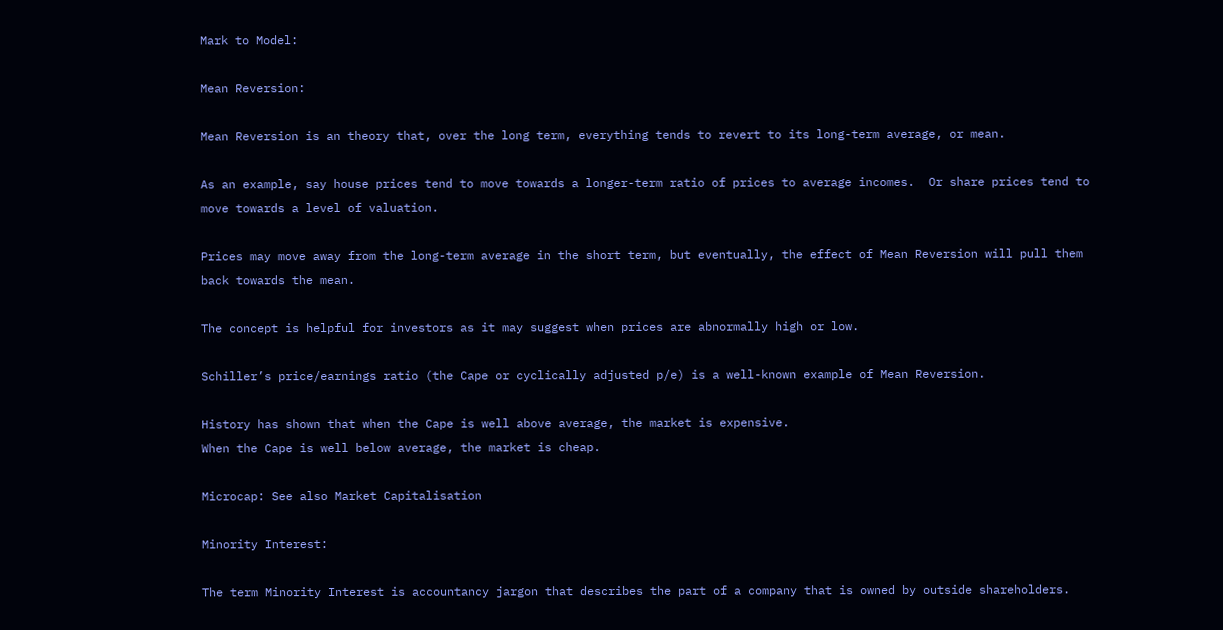Mark to Model:

Mean Reversion:

Mean Reversion is an theory that, over the long term, everything tends to revert to its long-term average, or mean.

As an example, say house prices tend to move towards a longer-term ratio of prices to average incomes.  Or share prices tend to move towards a level of valuation.

Prices may move away from the long-term average in the short term, but eventually, the effect of Mean Reversion will pull them back towards the mean.

The concept is helpful for investors as it may suggest when prices are abnormally high or low.

Schiller’s price/earnings ratio (the Cape or cyclically adjusted p/e) is a well-known example of Mean Reversion.

History has shown that when the Cape is well above average, the market is expensive.
When the Cape is well below average, the market is cheap.

Microcap: See also Market Capitalisation

Minority Interest:

The term Minority Interest is accountancy jargon that describes the part of a company that is owned by outside shareholders.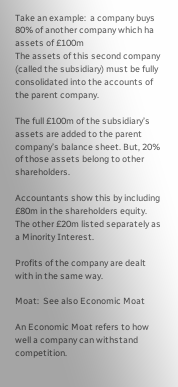Take an example:  a company buys 80% of another company which ha assets of £100m
The assets of this second company (called the subsidiary) must be fully consolidated into the accounts of the parent company.

The full £100m of the subsidiary’s assets are added to the parent company’s balance sheet. But, 20% of those assets belong to other shareholders.

Accountants show this by including £80m in the shareholders equity. The other £20m listed separately as a Minority Interest.

Profits of the company are dealt with in the same way.

Moat:  See also Economic Moat

An Economic Moat refers to how well a company can withstand competition.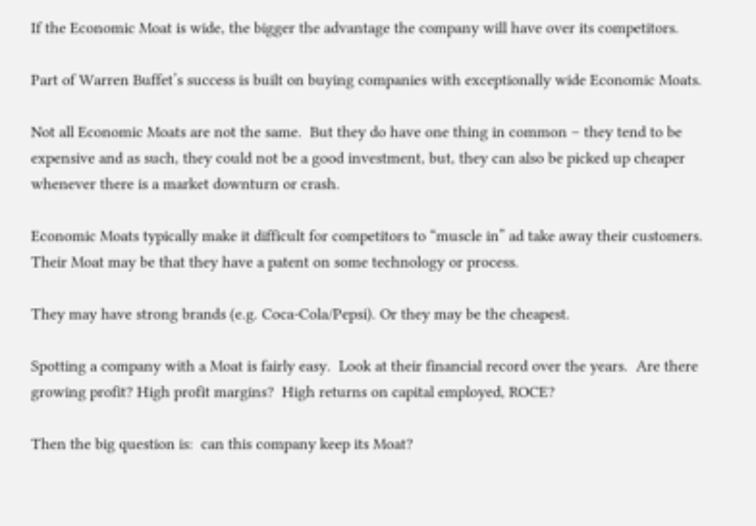If the Economic Moat is wide, the bigger the advantage the company will have over its competitors.

Part of Warren Buffet’s success is built on buying companies with exceptionally wide Economic Moats.

Not all Economic Moats are not the same.  But they do have one thing in common – they tend to be expensive and as such, they could not be a good investment, but, they can also be picked up cheaper whenever there is a market downturn or crash.

Economic Moats typically make it difficult for competitors to “muscle in” ad take away their customers.  Their Moat may be that they have a patent on some technology or process.

They may have strong brands (e.g. Coca-Cola/Pepsi). Or they may be the cheapest.

Spotting a company with a Moat is fairly easy.  Look at their financial record over the years.  Are there growing profit? High profit margins?  High returns on capital employed, ROCE?

Then the big question is:  can this company keep its Moat?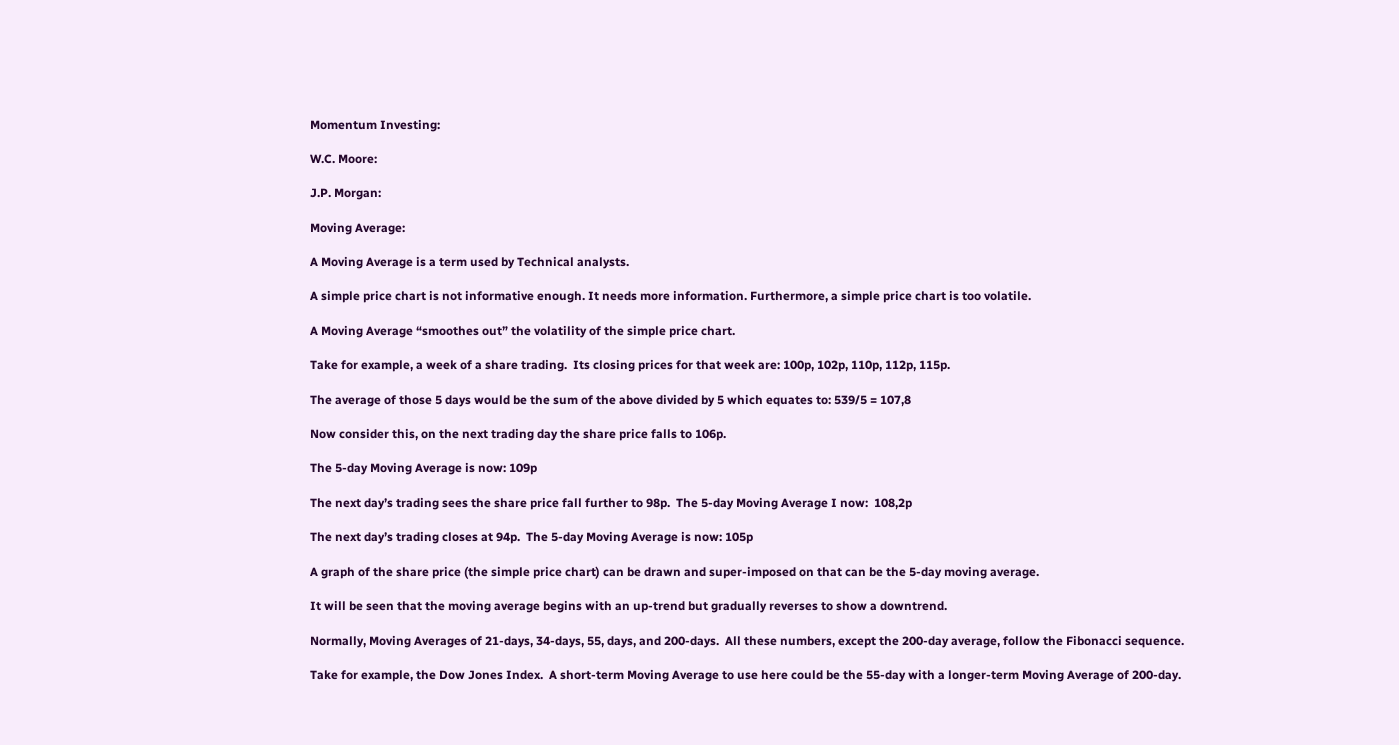Momentum Investing:

W.C. Moore:

J.P. Morgan:

Moving Average:

A Moving Average is a term used by Technical analysts.

A simple price chart is not informative enough. It needs more information. Furthermore, a simple price chart is too volatile.

A Moving Average “smoothes out” the volatility of the simple price chart.

Take for example, a week of a share trading.  Its closing prices for that week are: 100p, 102p, 110p, 112p, 115p.

The average of those 5 days would be the sum of the above divided by 5 which equates to: 539/5 = 107,8

Now consider this, on the next trading day the share price falls to 106p.

The 5-day Moving Average is now: 109p

The next day’s trading sees the share price fall further to 98p.  The 5-day Moving Average I now:  108,2p

The next day’s trading closes at 94p.  The 5-day Moving Average is now: 105p

A graph of the share price (the simple price chart) can be drawn and super-imposed on that can be the 5-day moving average.

It will be seen that the moving average begins with an up-trend but gradually reverses to show a downtrend.

Normally, Moving Averages of 21-days, 34-days, 55, days, and 200-days.  All these numbers, except the 200-day average, follow the Fibonacci sequence.

Take for example, the Dow Jones Index.  A short-term Moving Average to use here could be the 55-day with a longer-term Moving Average of 200-day.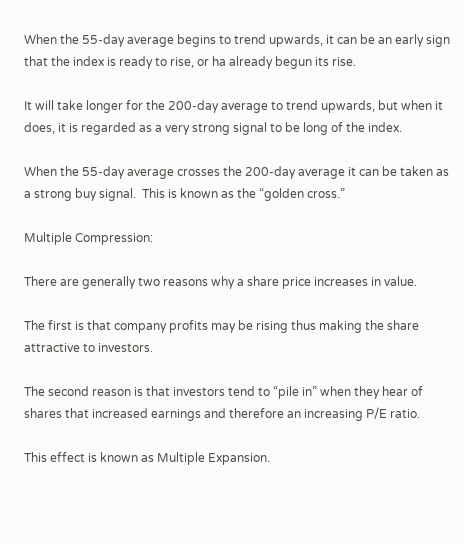When the 55-day average begins to trend upwards, it can be an early sign that the index is ready to rise, or ha already begun its rise.

It will take longer for the 200-day average to trend upwards, but when it does, it is regarded as a very strong signal to be long of the index.

When the 55-day average crosses the 200-day average it can be taken as a strong buy signal.  This is known as the “golden cross.”

Multiple Compression:

There are generally two reasons why a share price increases in value.

The first is that company profits may be rising thus making the share attractive to investors.

The second reason is that investors tend to “pile in” when they hear of shares that increased earnings and therefore an increasing P/E ratio.

This effect is known as Multiple Expansion.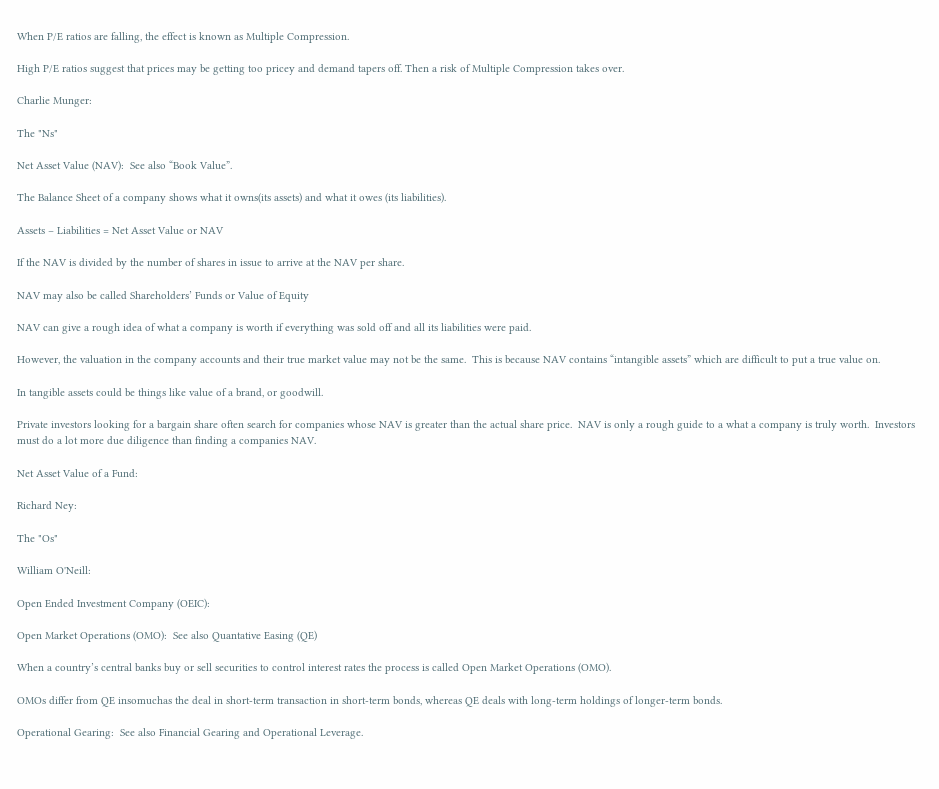When P/E ratios are falling, the effect is known as Multiple Compression.

High P/E ratios suggest that prices may be getting too pricey and demand tapers off. Then a risk of Multiple Compression takes over.

Charlie Munger:

The "Ns"

Net Asset Value (NAV):  See also “Book Value”.

The Balance Sheet of a company shows what it owns(its assets) and what it owes (its liabilities).

Assets – Liabilities = Net Asset Value or NAV

If the NAV is divided by the number of shares in issue to arrive at the NAV per share.

NAV may also be called Shareholders’ Funds or Value of Equity

NAV can give a rough idea of what a company is worth if everything was sold off and all its liabilities were paid.

However, the valuation in the company accounts and their true market value may not be the same.  This is because NAV contains “intangible assets” which are difficult to put a true value on.

In tangible assets could be things like value of a brand, or goodwill.

Private investors looking for a bargain share often search for companies whose NAV is greater than the actual share price.  NAV is only a rough guide to a what a company is truly worth.  Investors must do a lot more due diligence than finding a companies NAV.

Net Asset Value of a Fund:

Richard Ney:

The "Os"

William O'Neill:

Open Ended Investment Company (OEIC):

Open Market Operations (OMO):  See also Quantative Easing (QE)

When a country’s central banks buy or sell securities to control interest rates the process is called Open Market Operations (OMO).

OMOs differ from QE insomuchas the deal in short-term transaction in short-term bonds, whereas QE deals with long-term holdings of longer-term bonds.

Operational Gearing:  See also Financial Gearing and Operational Leverage.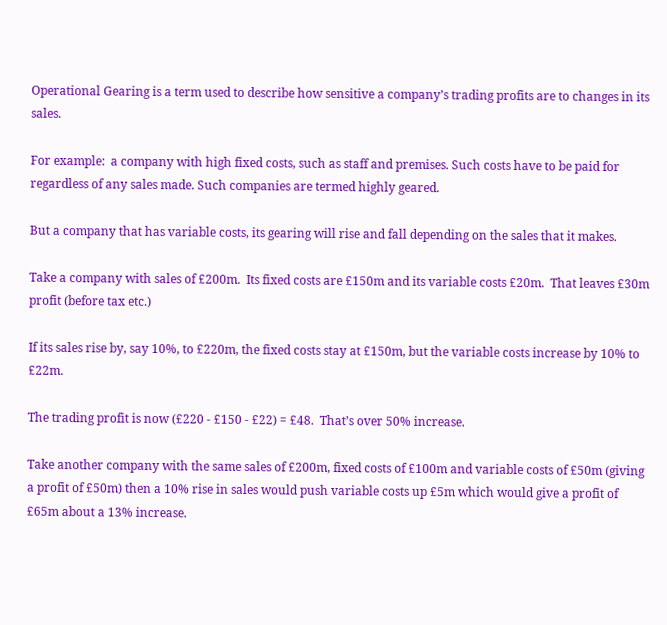Operational Gearing is a term used to describe how sensitive a company’s trading profits are to changes in its sales.

For example:  a company with high fixed costs, such as staff and premises. Such costs have to be paid for regardless of any sales made. Such companies are termed highly geared.

But a company that has variable costs, its gearing will rise and fall depending on the sales that it makes.

Take a company with sales of £200m.  Its fixed costs are £150m and its variable costs £20m.  That leaves £30m profit (before tax etc.)

If its sales rise by, say 10%, to £220m, the fixed costs stay at £150m, but the variable costs increase by 10% to £22m.

The trading profit is now (£220 - £150 - £22) = £48.  That’s over 50% increase.

Take another company with the same sales of £200m, fixed costs of £100m and variable costs of £50m (giving a profit of £50m) then a 10% rise in sales would push variable costs up £5m which would give a profit of £65m about a 13% increase.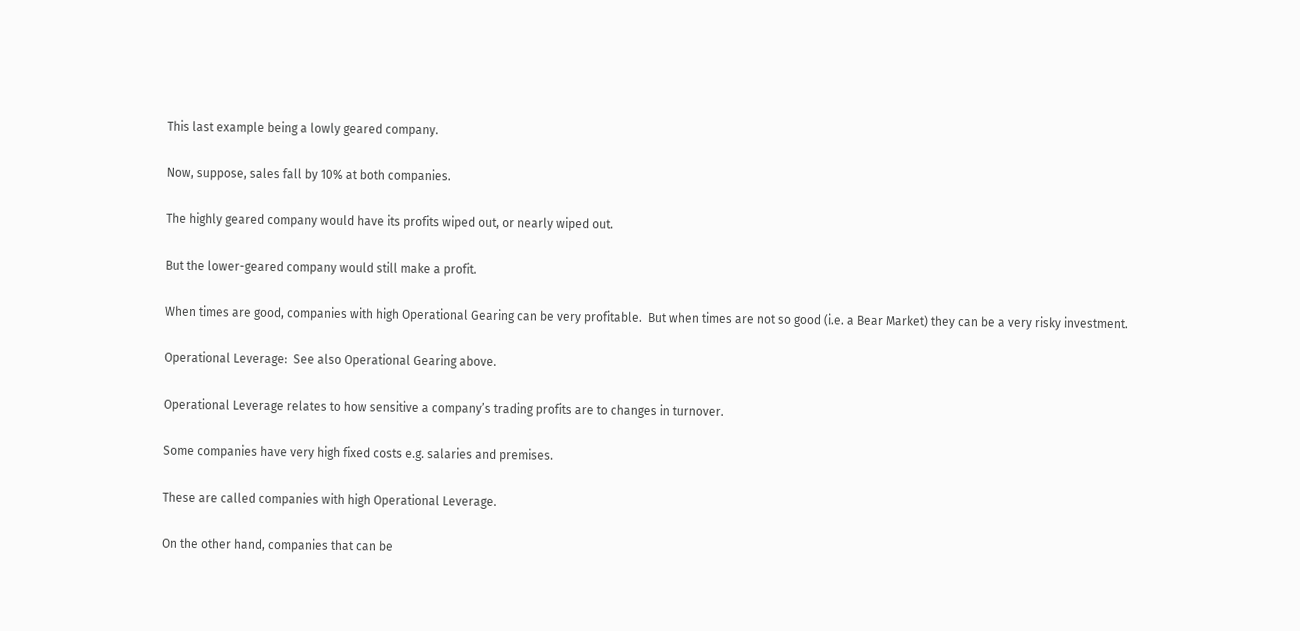This last example being a lowly geared company.

Now, suppose, sales fall by 10% at both companies.

The highly geared company would have its profits wiped out, or nearly wiped out.

But the lower-geared company would still make a profit.

When times are good, companies with high Operational Gearing can be very profitable.  But when times are not so good (i.e. a Bear Market) they can be a very risky investment.

Operational Leverage:  See also Operational Gearing above.

Operational Leverage relates to how sensitive a company’s trading profits are to changes in turnover.

Some companies have very high fixed costs e.g. salaries and premises.

These are called companies with high Operational Leverage.

On the other hand, companies that can be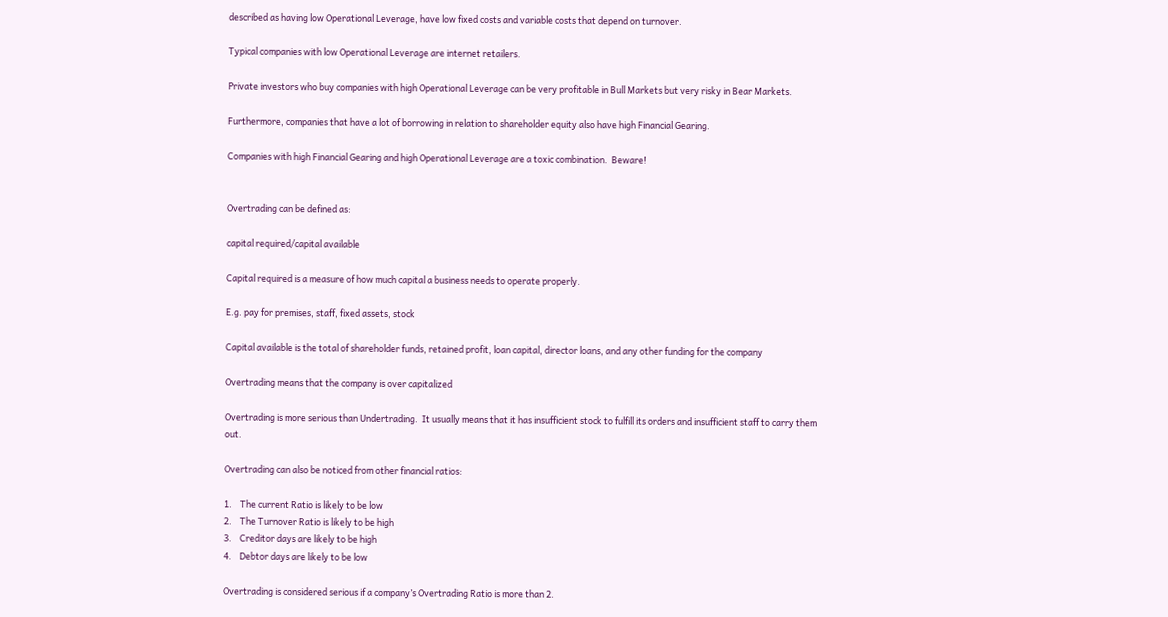described as having low Operational Leverage, have low fixed costs and variable costs that depend on turnover.

Typical companies with low Operational Leverage are internet retailers.

Private investors who buy companies with high Operational Leverage can be very profitable in Bull Markets but very risky in Bear Markets.

Furthermore, companies that have a lot of borrowing in relation to shareholder equity also have high Financial Gearing.

Companies with high Financial Gearing and high Operational Leverage are a toxic combination.  Beware!


Overtrading can be defined as:

capital required/capital available

Capital required is a measure of how much capital a business needs to operate properly.

E.g. pay for premises, staff, fixed assets, stock

Capital available is the total of shareholder funds, retained profit, loan capital, director loans, and any other funding for the company

Overtrading means that the company is over capitalized

Overtrading is more serious than Undertrading.  It usually means that it has insufficient stock to fulfill its orders and insufficient staff to carry them out.

Overtrading can also be noticed from other financial ratios:

1.    The current Ratio is likely to be low
2.    The Turnover Ratio is likely to be high
3.    Creditor days are likely to be high
4.    Debtor days are likely to be low

Overtrading is considered serious if a company’s Overtrading Ratio is more than 2.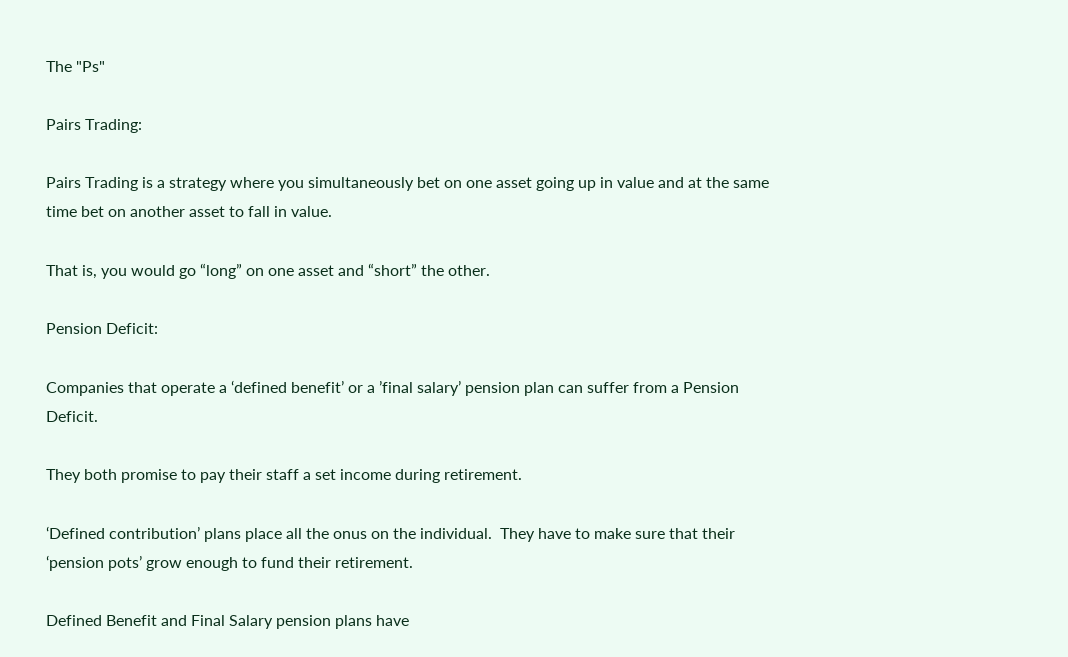The "Ps"

Pairs Trading:

Pairs Trading is a strategy where you simultaneously bet on one asset going up in value and at the same time bet on another asset to fall in value.

That is, you would go “long” on one asset and “short” the other.

Pension Deficit:

Companies that operate a ‘defined benefit’ or a ’final salary’ pension plan can suffer from a Pension Deficit.

They both promise to pay their staff a set income during retirement.

‘Defined contribution’ plans place all the onus on the individual.  They have to make sure that their ‘pension pots’ grow enough to fund their retirement.

Defined Benefit and Final Salary pension plans have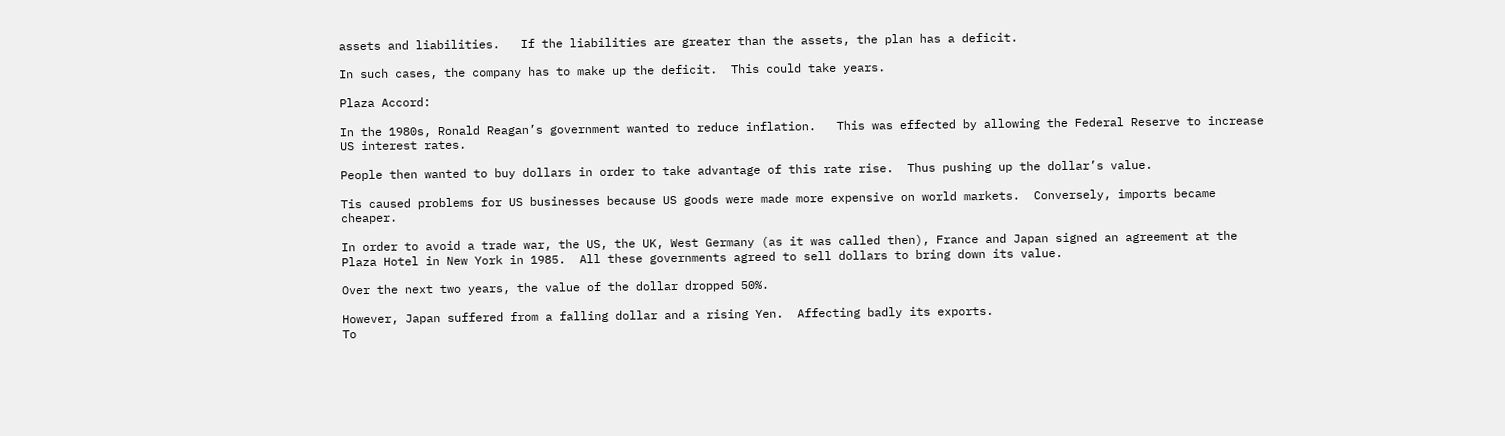assets and liabilities.   If the liabilities are greater than the assets, the plan has a deficit.

In such cases, the company has to make up the deficit.  This could take years.

Plaza Accord:

In the 1980s, Ronald Reagan’s government wanted to reduce inflation.   This was effected by allowing the Federal Reserve to increase US interest rates.

People then wanted to buy dollars in order to take advantage of this rate rise.  Thus pushing up the dollar’s value.

Tis caused problems for US businesses because US goods were made more expensive on world markets.  Conversely, imports became cheaper.

In order to avoid a trade war, the US, the UK, West Germany (as it was called then), France and Japan signed an agreement at the Plaza Hotel in New York in 1985.  All these governments agreed to sell dollars to bring down its value.

Over the next two years, the value of the dollar dropped 50%.

However, Japan suffered from a falling dollar and a rising Yen.  Affecting badly its exports.
To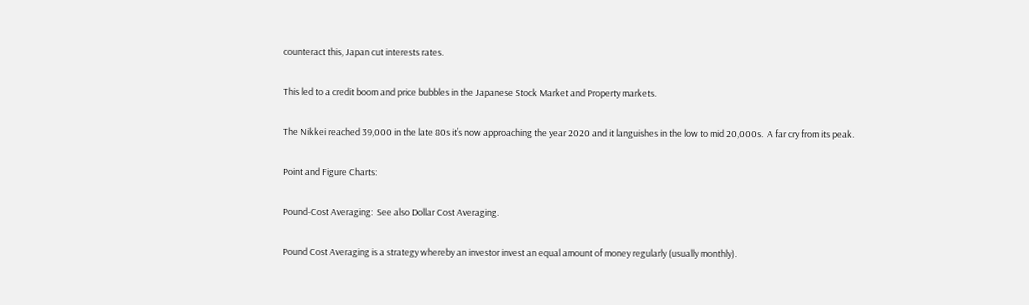counteract this, Japan cut interests rates.

This led to a credit boom and price bubbles in the Japanese Stock Market and Property markets.

The Nikkei reached 39,000 in the late 80s it’s now approaching the year 2020 and it languishes in the low to mid 20,000s.  A far cry from its peak.

Point and Figure Charts:

Pound-Cost Averaging:  See also Dollar Cost Averaging.

Pound Cost Averaging is a strategy whereby an investor invest an equal amount of money regularly (usually monthly).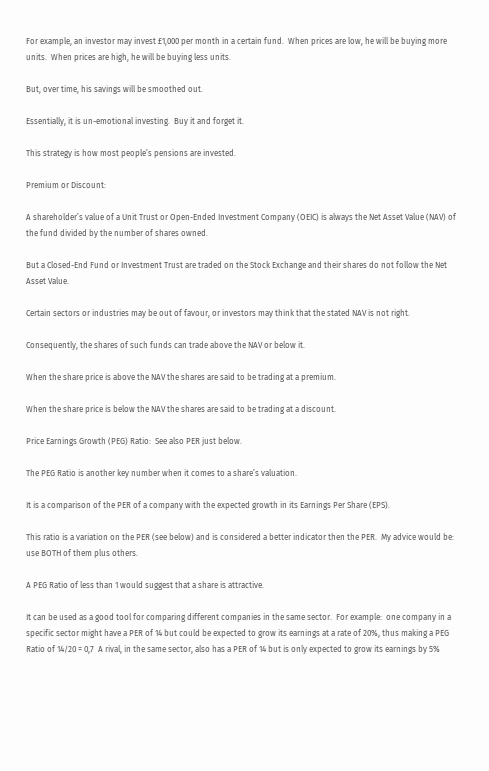For example, an investor may invest £1,000 per month in a certain fund.  When prices are low, he will be buying more units.  When prices are high, he will be buying less units.

But, over time, his savings will be smoothed out.

Essentially, it is un-emotional investing.  Buy it and forget it.

This strategy is how most people’s pensions are invested.

Premium or Discount:

A shareholder’s value of a Unit Trust or Open-Ended Investment Company (OEIC) is always the Net Asset Value (NAV) of the fund divided by the number of shares owned.

But a Closed-End Fund or Investment Trust are traded on the Stock Exchange and their shares do not follow the Net Asset Value.

Certain sectors or industries may be out of favour, or investors may think that the stated NAV is not right.

Consequently, the shares of such funds can trade above the NAV or below it.

When the share price is above the NAV the shares are said to be trading at a premium.

When the share price is below the NAV the shares are said to be trading at a discount.

Price Earnings Growth (PEG) Ratio:  See also PER just below.

The PEG Ratio is another key number when it comes to a share’s valuation.

It is a comparison of the PER of a company with the expected growth in its Earnings Per Share (EPS).

This ratio is a variation on the PER (see below) and is considered a better indicator then the PER.  My advice would be:  use BOTH of them plus others.

A PEG Ratio of less than 1 would suggest that a share is attractive.

It can be used as a good tool for comparing different companies in the same sector.  For example:  one company in a specific sector might have a PER of 14 but could be expected to grow its earnings at a rate of 20%, thus making a PEG Ratio of 14/20 = 0,7  A rival, in the same sector, also has a PER of 14 but is only expected to grow its earnings by 5%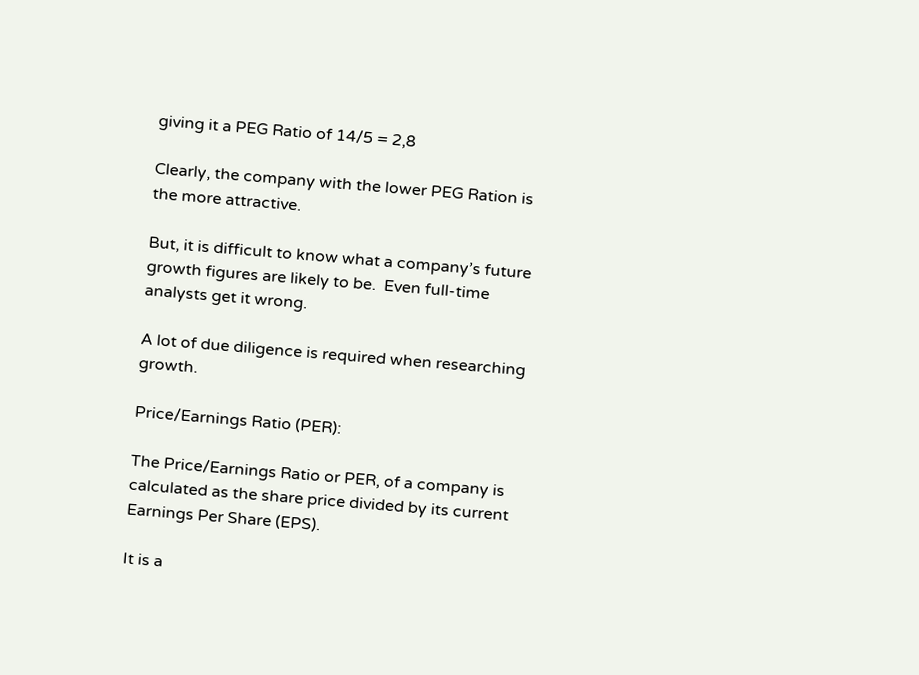giving it a PEG Ratio of 14/5 = 2,8

Clearly, the company with the lower PEG Ration is the more attractive.

But, it is difficult to know what a company’s future growth figures are likely to be.  Even full-time analysts get it wrong.

A lot of due diligence is required when researching growth.

Price/Earnings Ratio (PER):

The Price/Earnings Ratio or PER, of a company is calculated as the share price divided by its current Earnings Per Share (EPS).

It is a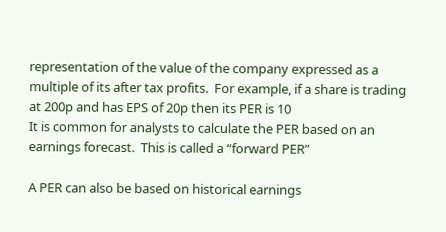representation of the value of the company expressed as a multiple of its after tax profits.  For example, if a share is trading at 200p and has EPS of 20p then its PER is 10
It is common for analysts to calculate the PER based on an earnings forecast.  This is called a “forward PER”

A PER can also be based on historical earnings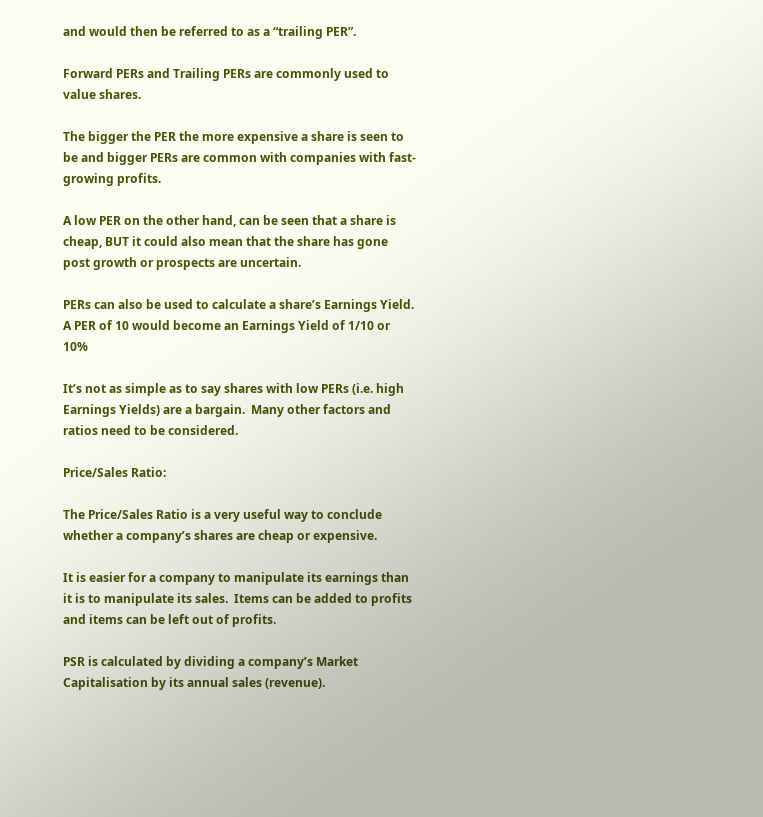and would then be referred to as a “trailing PER”.

Forward PERs and Trailing PERs are commonly used to value shares.

The bigger the PER the more expensive a share is seen to be and bigger PERs are common with companies with fast-growing profits.

A low PER on the other hand, can be seen that a share is cheap, BUT it could also mean that the share has gone post growth or prospects are uncertain.

PERs can also be used to calculate a share’s Earnings Yield.  A PER of 10 would become an Earnings Yield of 1/10 or 10%

It’s not as simple as to say shares with low PERs (i.e. high Earnings Yields) are a bargain.  Many other factors and ratios need to be considered.

Price/Sales Ratio:

The Price/Sales Ratio is a very useful way to conclude whether a company’s shares are cheap or expensive.

It is easier for a company to manipulate its earnings than it is to manipulate its sales.  Items can be added to profits and items can be left out of profits.

PSR is calculated by dividing a company’s Market Capitalisation by its annual sales (revenue).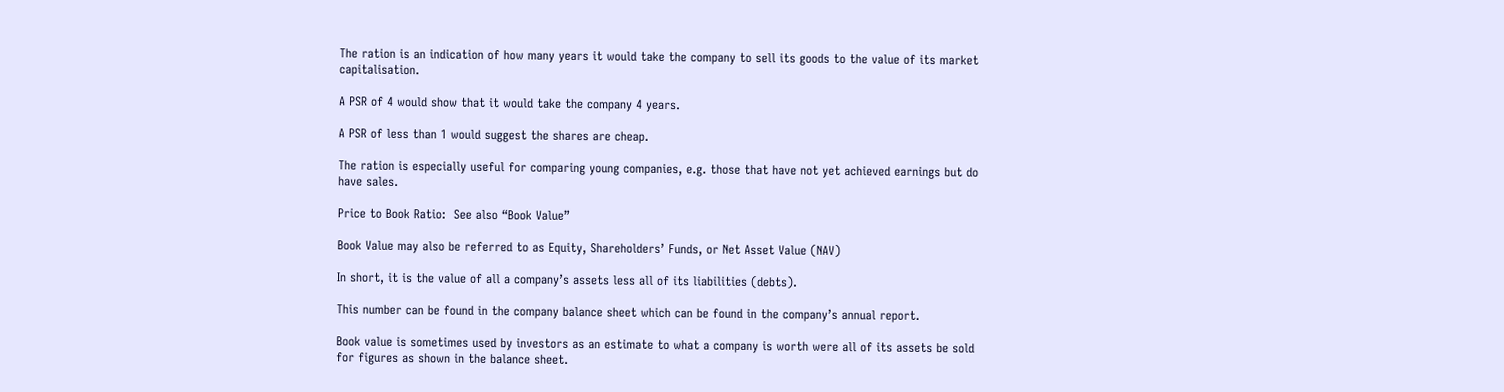The ration is an indication of how many years it would take the company to sell its goods to the value of its market capitalisation.

A PSR of 4 would show that it would take the company 4 years.

A PSR of less than 1 would suggest the shares are cheap.

The ration is especially useful for comparing young companies, e.g. those that have not yet achieved earnings but do have sales.

Price to Book Ratio:  See also “Book Value”

Book Value may also be referred to as Equity, Shareholders’ Funds, or Net Asset Value (NAV)

In short, it is the value of all a company’s assets less all of its liabilities (debts).

This number can be found in the company balance sheet which can be found in the company’s annual report.

Book value is sometimes used by investors as an estimate to what a company is worth were all of its assets be sold for figures as shown in the balance sheet.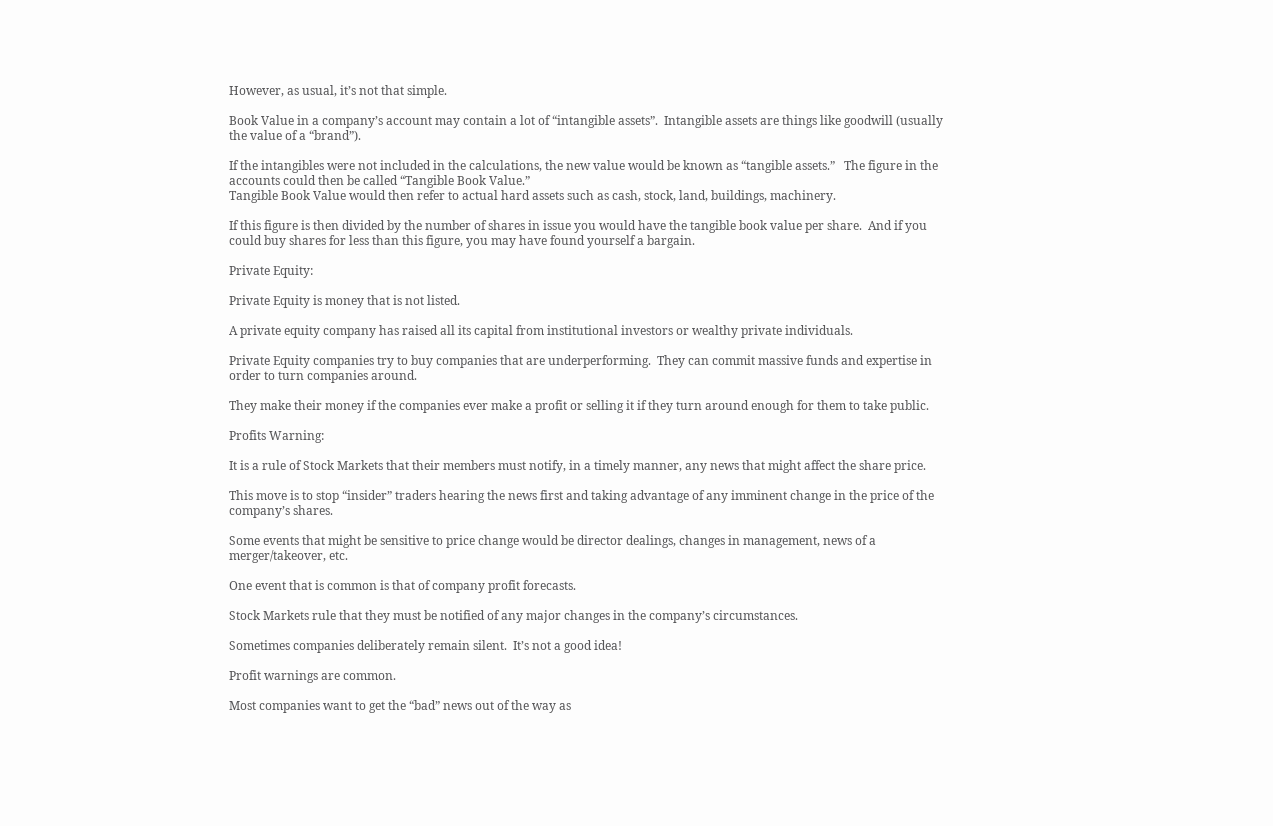However, as usual, it’s not that simple.

Book Value in a company’s account may contain a lot of “intangible assets”.  Intangible assets are things like goodwill (usually the value of a “brand”).

If the intangibles were not included in the calculations, the new value would be known as “tangible assets.”   The figure in the accounts could then be called “Tangible Book Value.”
Tangible Book Value would then refer to actual hard assets such as cash, stock, land, buildings, machinery.

If this figure is then divided by the number of shares in issue you would have the tangible book value per share.  And if you could buy shares for less than this figure, you may have found yourself a bargain.

Private Equity:

Private Equity is money that is not listed.

A private equity company has raised all its capital from institutional investors or wealthy private individuals.

Private Equity companies try to buy companies that are underperforming.  They can commit massive funds and expertise in order to turn companies around.

They make their money if the companies ever make a profit or selling it if they turn around enough for them to take public.

Profits Warning:

It is a rule of Stock Markets that their members must notify, in a timely manner, any news that might affect the share price.

This move is to stop “insider” traders hearing the news first and taking advantage of any imminent change in the price of the company’s shares.

Some events that might be sensitive to price change would be director dealings, changes in management, news of a merger/takeover, etc.

One event that is common is that of company profit forecasts.

Stock Markets rule that they must be notified of any major changes in the company’s circumstances.

Sometimes companies deliberately remain silent.  It’s not a good idea!

Profit warnings are common.

Most companies want to get the “bad” news out of the way as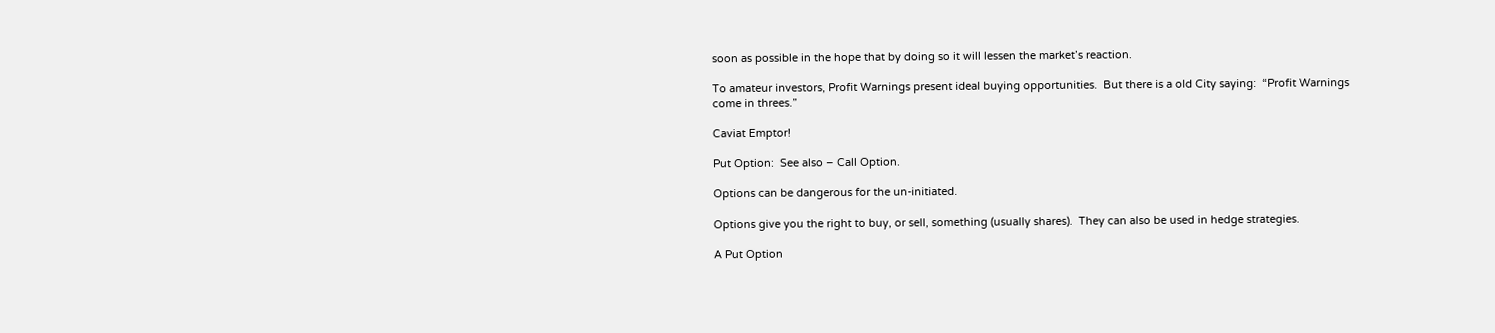soon as possible in the hope that by doing so it will lessen the market’s reaction.

To amateur investors, Profit Warnings present ideal buying opportunities.  But there is a old City saying:  “Profit Warnings come in threes.”

Caviat Emptor!

Put Option:  See also – Call Option.

Options can be dangerous for the un-initiated.

Options give you the right to buy, or sell, something (usually shares).  They can also be used in hedge strategies.

A Put Option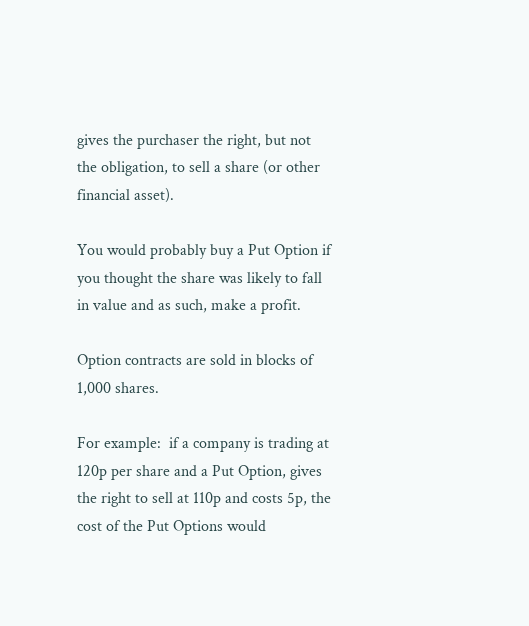gives the purchaser the right, but not the obligation, to sell a share (or other financial asset).

You would probably buy a Put Option if you thought the share was likely to fall in value and as such, make a profit.

Option contracts are sold in blocks of 1,000 shares.

For example:  if a company is trading at 120p per share and a Put Option, gives the right to sell at 110p and costs 5p, the cost of the Put Options would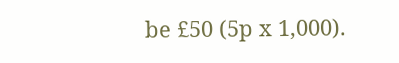be £50 (5p x 1,000).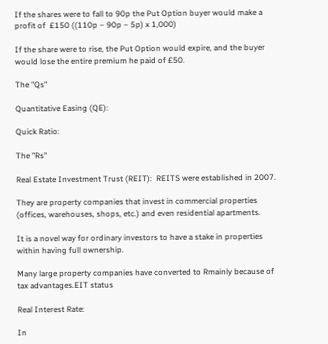If the shares were to fall to 90p the Put Option buyer would make a profit of  £150 ((110p – 90p – 5p) x 1,000)

If the share were to rise, the Put Option would expire, and the buyer would lose the entire premium he paid of £50.

The "Qs"

Quantitative Easing (QE):

Quick Ratio:

The "Rs"

Real Estate Investment Trust (REIT):  REITS were established in 2007.

They are property companies that invest in commercial properties (offices, warehouses, shops, etc.) and even residential apartments.

It is a novel way for ordinary investors to have a stake in properties within having full ownership.

Many large property companies have converted to Rmainly because of tax advantages.EIT status

Real Interest Rate:

In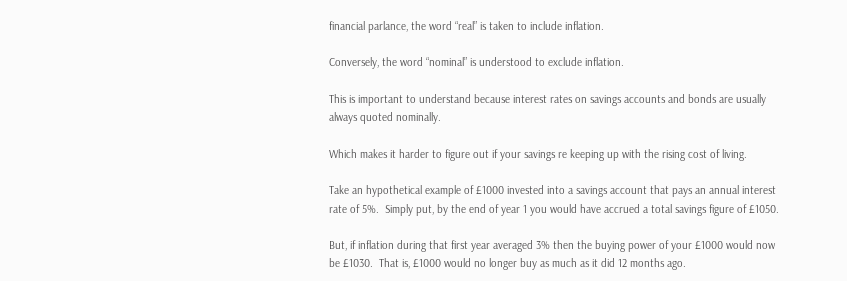financial parlance, the word “real” is taken to include inflation.

Conversely, the word “nominal” is understood to exclude inflation.

This is important to understand because interest rates on savings accounts and bonds are usually always quoted nominally.

Which makes it harder to figure out if your savings re keeping up with the rising cost of living.

Take an hypothetical example of £1000 invested into a savings account that pays an annual interest rate of 5%.  Simply put, by the end of year 1 you would have accrued a total savings figure of £1050.

But, if inflation during that first year averaged 3% then the buying power of your £1000 would now be £1030.  That is, £1000 would no longer buy as much as it did 12 months ago.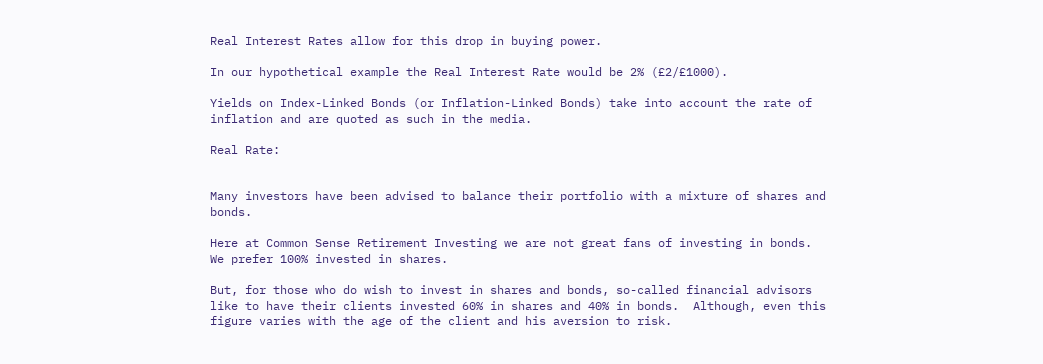Real Interest Rates allow for this drop in buying power.

In our hypothetical example the Real Interest Rate would be 2% (£2/£1000).

Yields on Index-Linked Bonds (or Inflation-Linked Bonds) take into account the rate of inflation and are quoted as such in the media.

Real Rate:


Many investors have been advised to balance their portfolio with a mixture of shares and bonds.

Here at Common Sense Retirement Investing we are not great fans of investing in bonds.  We prefer 100% invested in shares.

But, for those who do wish to invest in shares and bonds, so-called financial advisors like to have their clients invested 60% in shares and 40% in bonds.  Although, even this figure varies with the age of the client and his aversion to risk.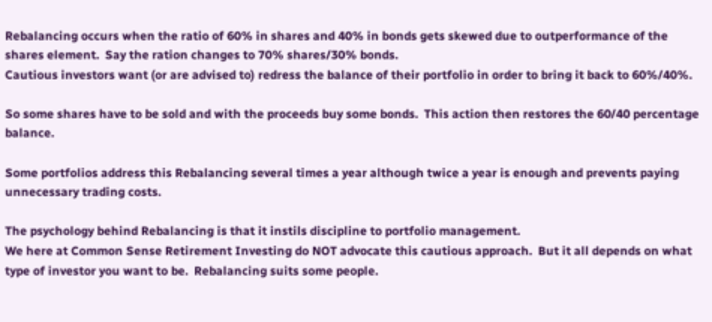Rebalancing occurs when the ratio of 60% in shares and 40% in bonds gets skewed due to outperformance of the shares element.  Say the ration changes to 70% shares/30% bonds.
Cautious investors want (or are advised to) redress the balance of their portfolio in order to bring it back to 60%/40%.

So some shares have to be sold and with the proceeds buy some bonds.  This action then restores the 60/40 percentage balance.

Some portfolios address this Rebalancing several times a year although twice a year is enough and prevents paying unnecessary trading costs.

The psychology behind Rebalancing is that it instils discipline to portfolio management.
We here at Common Sense Retirement Investing do NOT advocate this cautious approach.  But it all depends on what type of investor you want to be.  Rebalancing suits some people.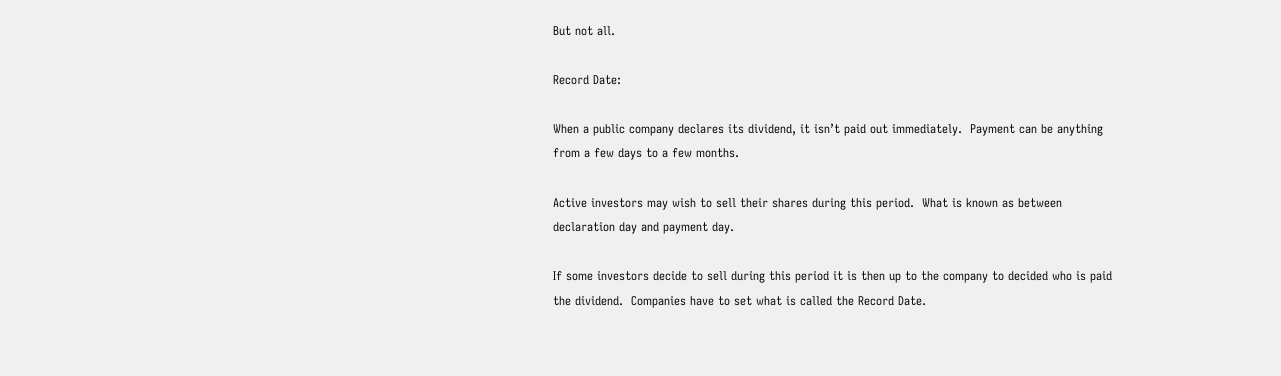But not all.

Record Date:

When a public company declares its dividend, it isn’t paid out immediately.  Payment can be anything from a few days to a few months.

Active investors may wish to sell their shares during this period.  What is known as between declaration day and payment day.

If some investors decide to sell during this period it is then up to the company to decided who is paid the dividend.  Companies have to set what is called the Record Date.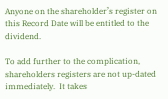Anyone on the shareholder’s register on this Record Date will be entitled to the dividend.

To add further to the complication, shareholders registers are not up-dated immediately.  It takes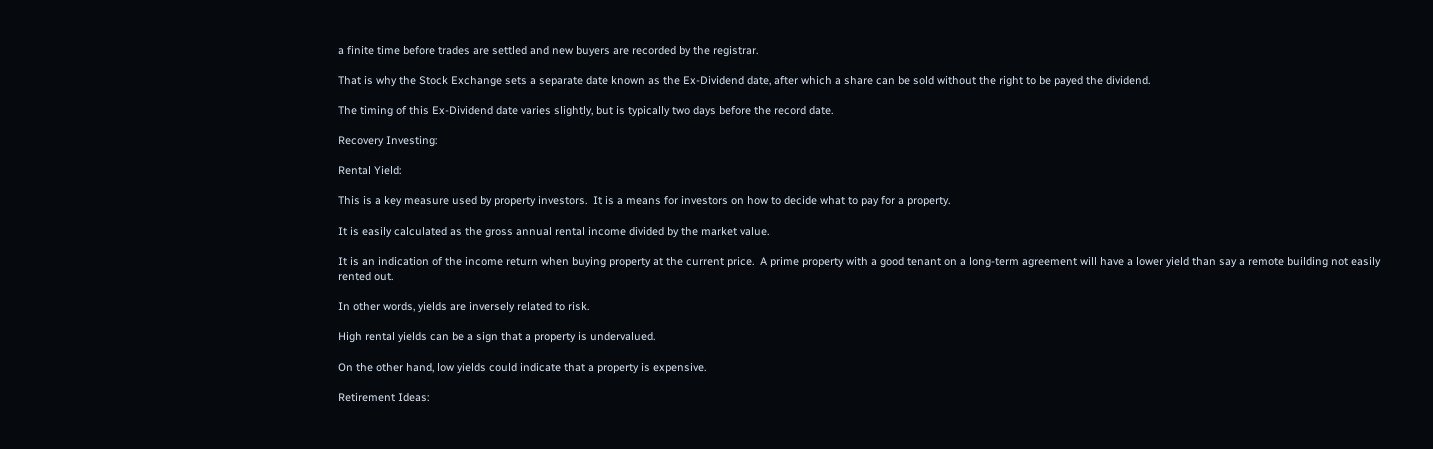a finite time before trades are settled and new buyers are recorded by the registrar.

That is why the Stock Exchange sets a separate date known as the Ex-Dividend date, after which a share can be sold without the right to be payed the dividend.

The timing of this Ex-Dividend date varies slightly, but is typically two days before the record date.

Recovery Investing:

Rental Yield:

This is a key measure used by property investors.  It is a means for investors on how to decide what to pay for a property.

It is easily calculated as the gross annual rental income divided by the market value.

It is an indication of the income return when buying property at the current price.  A prime property with a good tenant on a long-term agreement will have a lower yield than say a remote building not easily rented out.

In other words, yields are inversely related to risk.

High rental yields can be a sign that a property is undervalued.

On the other hand, low yields could indicate that a property is expensive.

Retirement Ideas: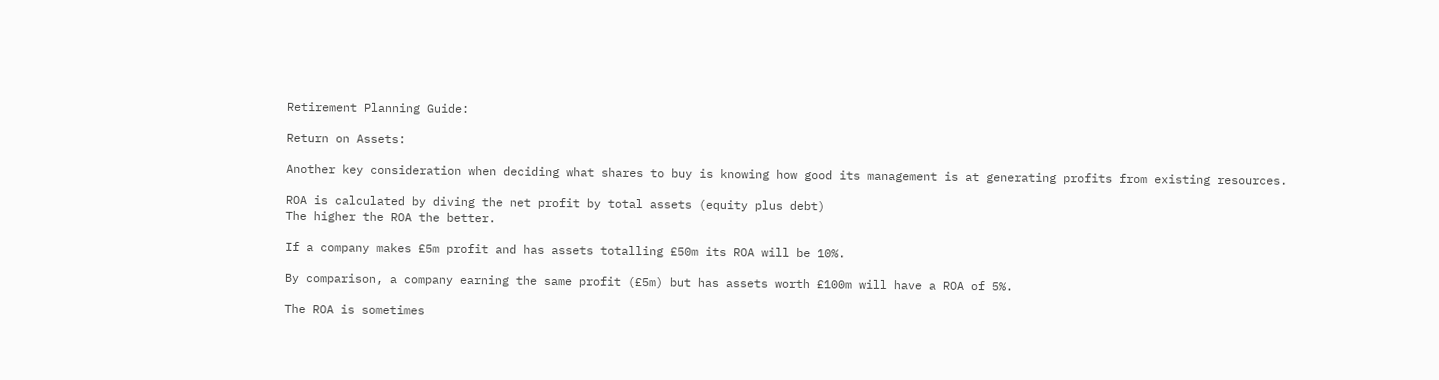Retirement Planning Guide:

Return on Assets:

Another key consideration when deciding what shares to buy is knowing how good its management is at generating profits from existing resources.

ROA is calculated by diving the net profit by total assets (equity plus debt)
The higher the ROA the better.

If a company makes £5m profit and has assets totalling £50m its ROA will be 10%.

By comparison, a company earning the same profit (£5m) but has assets worth £100m will have a ROA of 5%.

The ROA is sometimes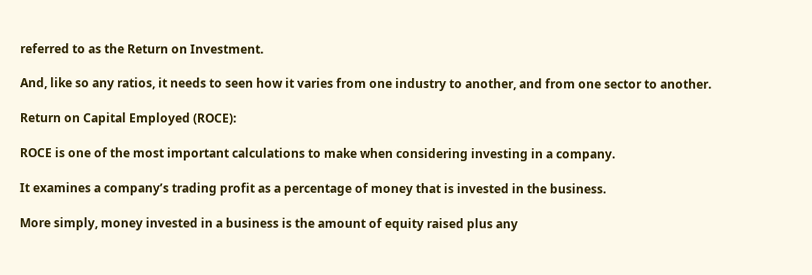referred to as the Return on Investment.

And, like so any ratios, it needs to seen how it varies from one industry to another, and from one sector to another.

Return on Capital Employed (ROCE):

ROCE is one of the most important calculations to make when considering investing in a company.

It examines a company’s trading profit as a percentage of money that is invested in the business.

More simply, money invested in a business is the amount of equity raised plus any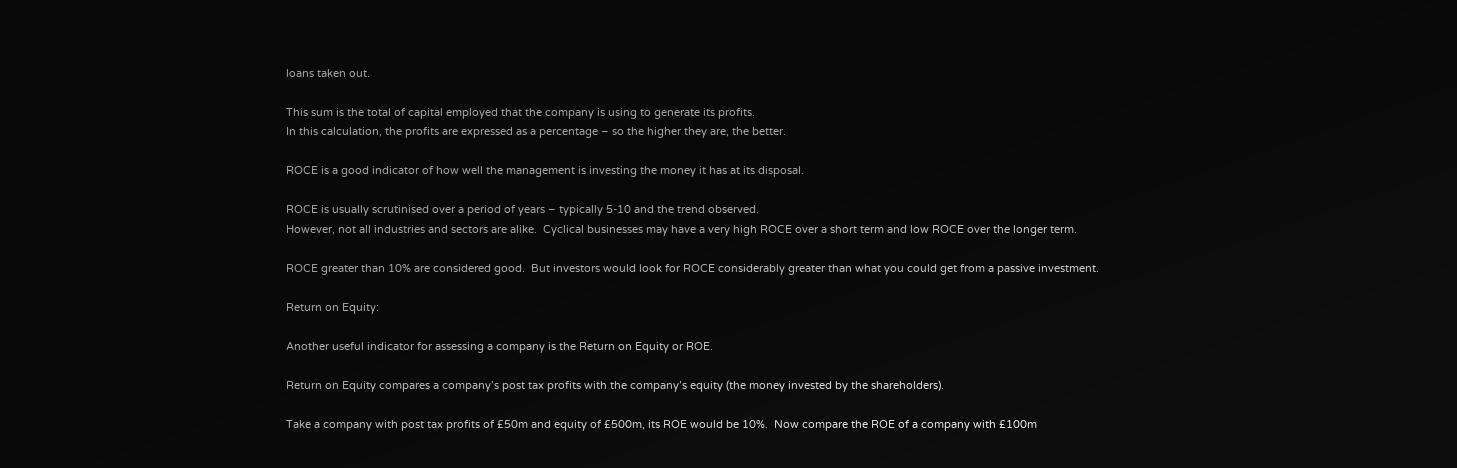loans taken out.

This sum is the total of capital employed that the company is using to generate its profits.
In this calculation, the profits are expressed as a percentage – so the higher they are, the better.

ROCE is a good indicator of how well the management is investing the money it has at its disposal.

ROCE is usually scrutinised over a period of years – typically 5-10 and the trend observed.
However, not all industries and sectors are alike.  Cyclical businesses may have a very high ROCE over a short term and low ROCE over the longer term.

ROCE greater than 10% are considered good.  But investors would look for ROCE considerably greater than what you could get from a passive investment.

Return on Equity:

Another useful indicator for assessing a company is the Return on Equity or ROE.

Return on Equity compares a company’s post tax profits with the company’s equity (the money invested by the shareholders).

Take a company with post tax profits of £50m and equity of £500m, its ROE would be 10%.  Now compare the ROE of a company with £100m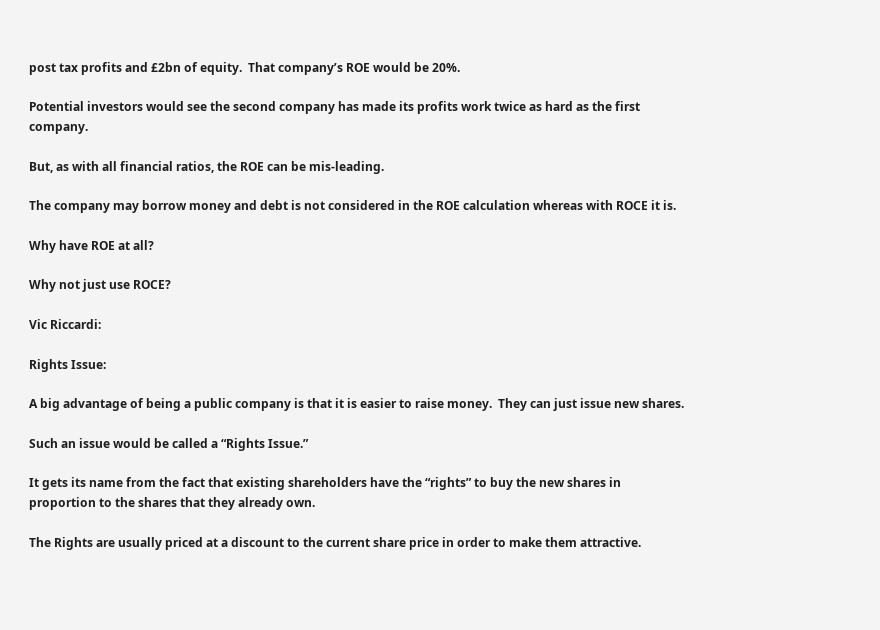post tax profits and £2bn of equity.  That company’s ROE would be 20%.

Potential investors would see the second company has made its profits work twice as hard as the first company.

But, as with all financial ratios, the ROE can be mis-leading.

The company may borrow money and debt is not considered in the ROE calculation whereas with ROCE it is.

Why have ROE at all?

Why not just use ROCE?

Vic Riccardi:

Rights Issue:

A big advantage of being a public company is that it is easier to raise money.  They can just issue new shares.

Such an issue would be called a “Rights Issue.”

It gets its name from the fact that existing shareholders have the “rights” to buy the new shares in proportion to the shares that they already own.

The Rights are usually priced at a discount to the current share price in order to make them attractive.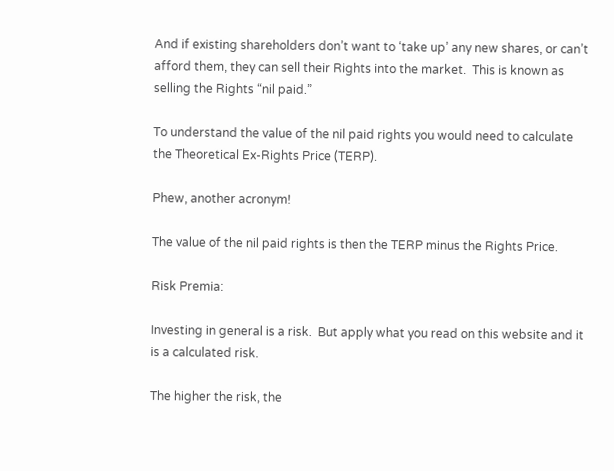And if existing shareholders don’t want to ‘take up’ any new shares, or can’t afford them, they can sell their Rights into the market.  This is known as selling the Rights “nil paid.”

To understand the value of the nil paid rights you would need to calculate the Theoretical Ex-Rights Price (TERP).

Phew, another acronym!

The value of the nil paid rights is then the TERP minus the Rights Price.

Risk Premia:

Investing in general is a risk.  But apply what you read on this website and it is a calculated risk.

The higher the risk, the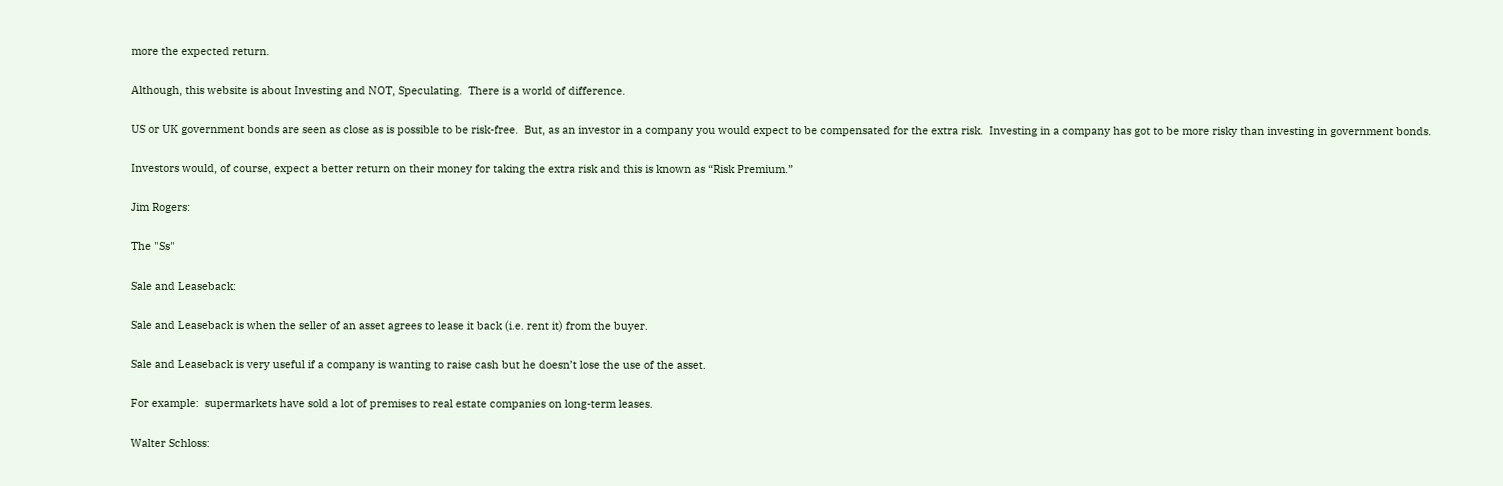more the expected return.

Although, this website is about Investing and NOT, Speculating.  There is a world of difference.

US or UK government bonds are seen as close as is possible to be risk-free.  But, as an investor in a company you would expect to be compensated for the extra risk.  Investing in a company has got to be more risky than investing in government bonds.

Investors would, of course, expect a better return on their money for taking the extra risk and this is known as “Risk Premium.”

Jim Rogers:

The "Ss"

Sale and Leaseback:

Sale and Leaseback is when the seller of an asset agrees to lease it back (i.e. rent it) from the buyer.

Sale and Leaseback is very useful if a company is wanting to raise cash but he doesn’t lose the use of the asset.

For example:  supermarkets have sold a lot of premises to real estate companies on long-term leases.

Walter Schloss: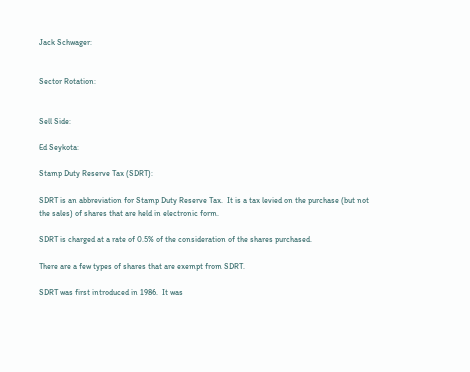Jack Schwager:


Sector Rotation:


Sell Side:

Ed Seykota:

Stamp Duty Reserve Tax (SDRT):

SDRT is an abbreviation for Stamp Duty Reserve Tax.  It is a tax levied on the purchase (but not the sales) of shares that are held in electronic form.

SDRT is charged at a rate of 0.5% of the consideration of the shares purchased.

There are a few types of shares that are exempt from SDRT.

SDRT was first introduced in 1986.  It was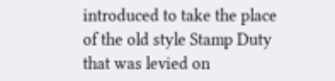introduced to take the place of the old style Stamp Duty that was levied on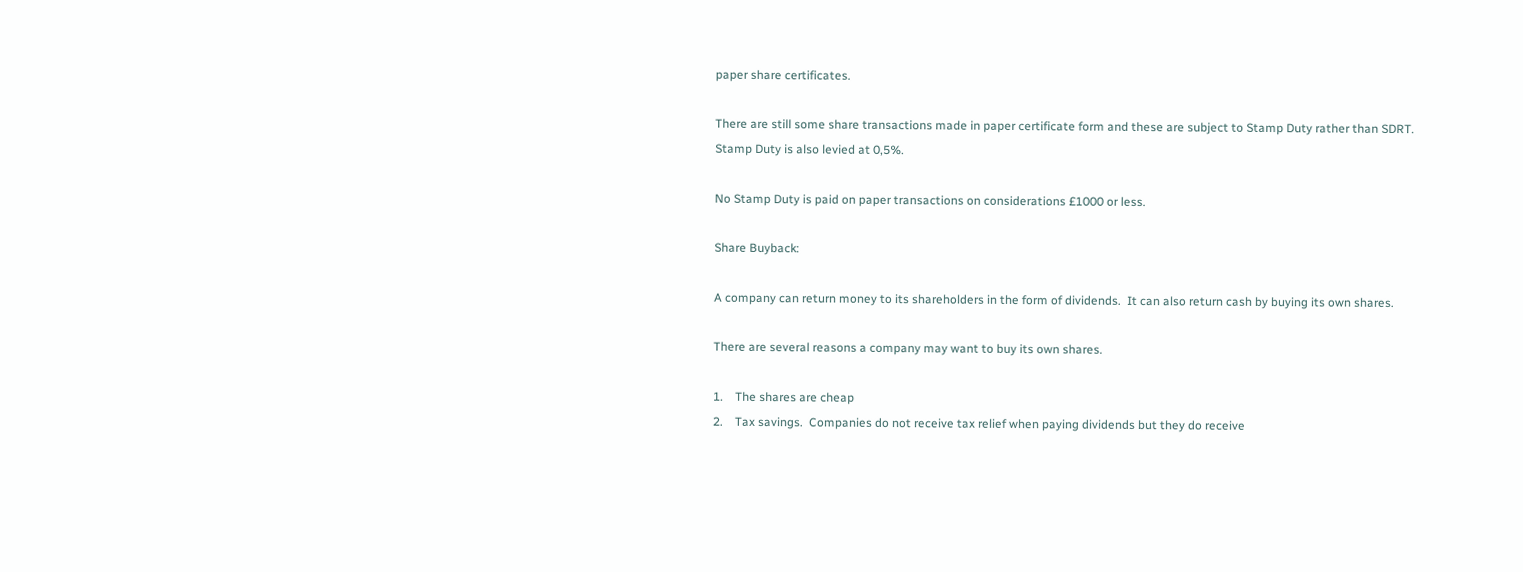paper share certificates.

There are still some share transactions made in paper certificate form and these are subject to Stamp Duty rather than SDRT.  Stamp Duty is also levied at 0,5%.

No Stamp Duty is paid on paper transactions on considerations £1000 or less.

Share Buyback:

A company can return money to its shareholders in the form of dividends.  It can also return cash by buying its own shares.

There are several reasons a company may want to buy its own shares.

1.    The shares are cheap
2.    Tax savings.  Companies do not receive tax relief when paying dividends but they do receive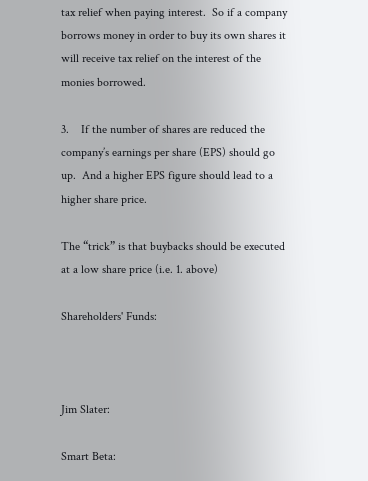tax relief when paying interest.  So if a company borrows money in order to buy its own shares it will receive tax relief on the interest of the monies borrowed.

3.    If the number of shares are reduced the company’s earnings per share (EPS) should go up.  And a higher EPS figure should lead to a higher share price.

The “trick” is that buybacks should be executed at a low share price (i.e. 1. above)

Shareholders' Funds:



Jim Slater:

Smart Beta: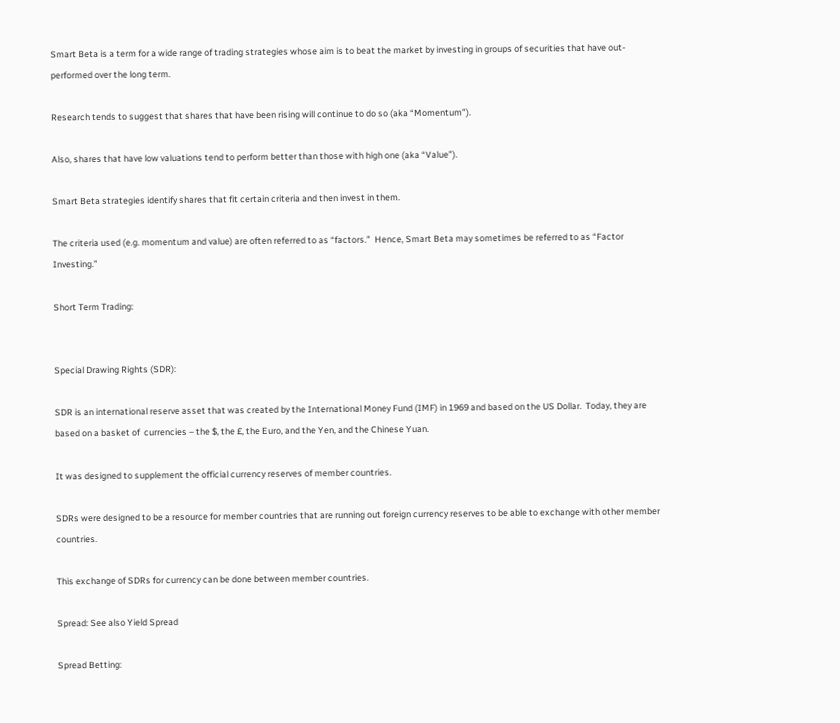Smart Beta is a term for a wide range of trading strategies whose aim is to beat the market by investing in groups of securities that have out-performed over the long term.

Research tends to suggest that shares that have been rising will continue to do so (aka “Momentum”).

Also, shares that have low valuations tend to perform better than those with high one (aka “Value”).

Smart Beta strategies identify shares that fit certain criteria and then invest in them.

The criteria used (e.g. momentum and value) are often referred to as “factors.”  Hence, Smart Beta may sometimes be referred to as “Factor Investing.”

Short Term Trading:


Special Drawing Rights (SDR):

SDR is an international reserve asset that was created by the International Money Fund (IMF) in 1969 and based on the US Dollar.  Today, they are based on a basket of  currencies – the $, the £, the Euro, and the Yen, and the Chinese Yuan.

It was designed to supplement the official currency reserves of member countries.

SDRs were designed to be a resource for member countries that are running out foreign currency reserves to be able to exchange with other member countries.

This exchange of SDRs for currency can be done between member countries.

Spread: See also Yield Spread

Spread Betting: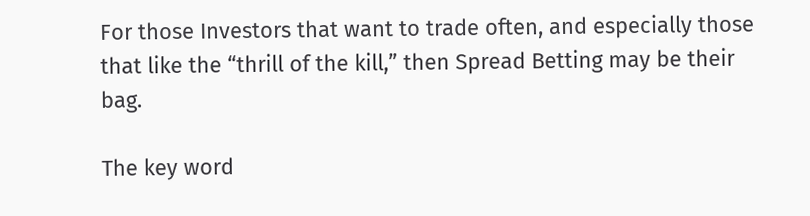For those Investors that want to trade often, and especially those that like the “thrill of the kill,” then Spread Betting may be their bag.

The key word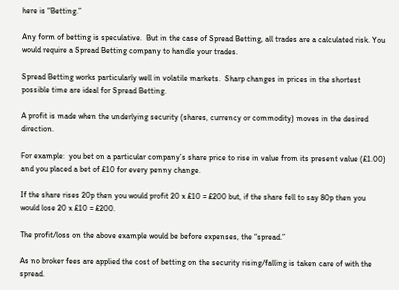here is “Betting.”

Any form of betting is speculative.  But in the case of Spread Betting, all trades are a calculated risk. You would require a Spread Betting company to handle your trades.

Spread Betting works particularly well in volatile markets.  Sharp changes in prices in the shortest possible time are ideal for Spread Betting.

A profit is made when the underlying security (shares, currency or commodity) moves in the desired direction.

For example:  you bet on a particular company’s share price to rise in value from its present value (£1.00) and you placed a bet of £10 for every penny change.

If the share rises 20p then you would profit 20 x £10 = £200 but, if the share fell to say 80p then you would lose 20 x £10 = £200.

The profit/loss on the above example would be before expenses, the “spread.”

As no broker fees are applied the cost of betting on the security rising/falling is taken care of with the spread.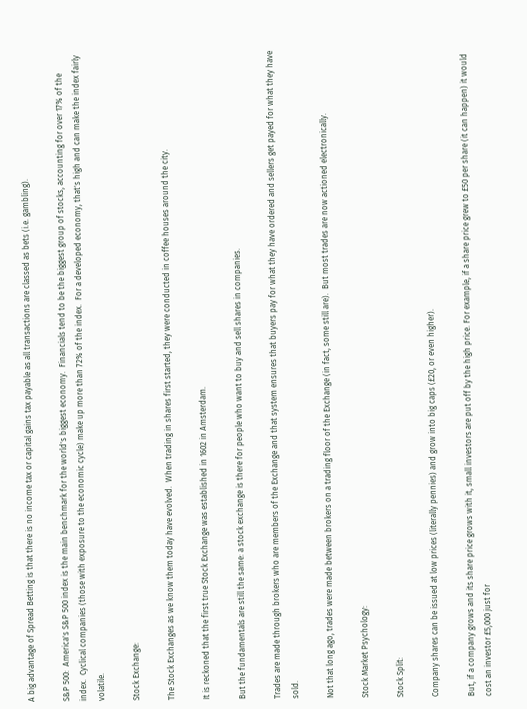A big advantage of Spread Betting is that there is no income tax or capital gains tax payable as all transactions are classed as bets (i.e. gambling).

S&P 500:  America's S&P 500 index is the main benchmark for the world's biggest economy.  Financials tend to be the biggest group of stocks, accounting for over 17% of the index.  Cyclical companies (those with exposure to the economic cycle) make up more than 72% of the index.  For a developed economy, that's high and can make the index fairly volatile.

Stock Exchange:

The Stock Exchanges as we know them today have evolved.  When trading in shares first started, they were conducted in coffee houses around the city.

It is reckoned that the first true Stock Exchange was established in 1602 in Amsterdam.

But the fundamentals are still the same: a stock exchange is there for people who want to buy and sell shares in companies.

Trades are made through brokers who are members of the Exchange and that system ensures that buyers pay for what they have ordered and sellers get payed for what they have sold.

Not that long ago, trades were made between brokers on a trading floor of the Exchange (in fact, some still are).  But most trades are now actioned electronically.

Stock Market Psychology:

Stock Split:

Company shares can be issued at low prices (literally pennies) and grow into big caps (£20, or even higher).

But, if a company grows and its share price grows with it, small investors are put off by the high price. For example, if a share price grew to £50 per share (it can happen) it would cost an investor £5,000 just for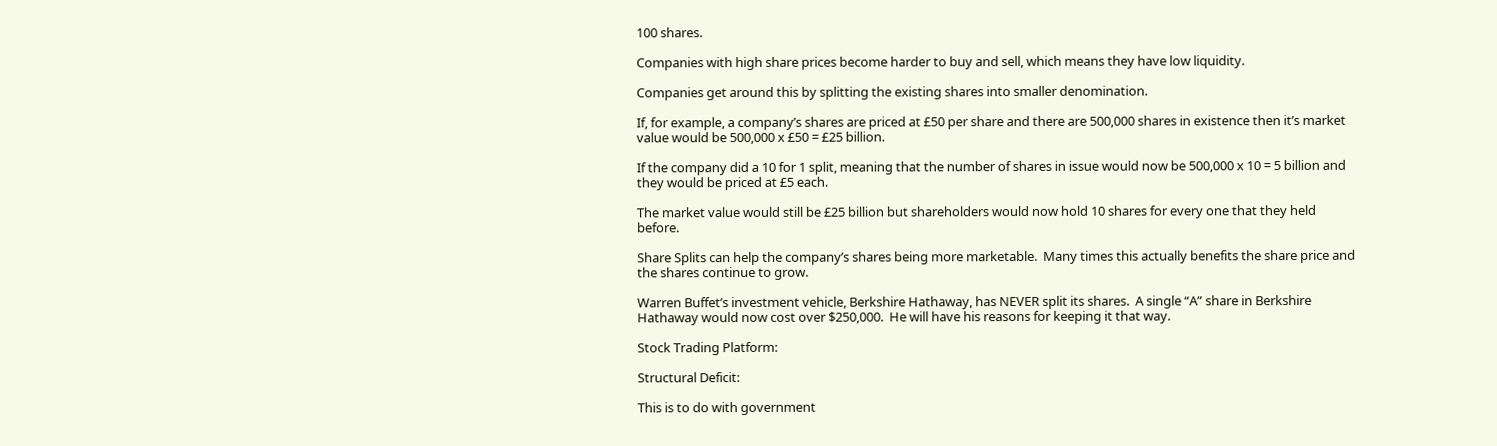100 shares.

Companies with high share prices become harder to buy and sell, which means they have low liquidity.

Companies get around this by splitting the existing shares into smaller denomination.

If, for example, a company’s shares are priced at £50 per share and there are 500,000 shares in existence then it’s market value would be 500,000 x £50 = £25 billion.

If the company did a 10 for 1 split, meaning that the number of shares in issue would now be 500,000 x 10 = 5 billion and they would be priced at £5 each.

The market value would still be £25 billion but shareholders would now hold 10 shares for every one that they held before.

Share Splits can help the company’s shares being more marketable.  Many times this actually benefits the share price and the shares continue to grow.

Warren Buffet’s investment vehicle, Berkshire Hathaway, has NEVER split its shares.  A single “A” share in Berkshire Hathaway would now cost over $250,000.  He will have his reasons for keeping it that way.

Stock Trading Platform:

Structural Deficit:

This is to do with government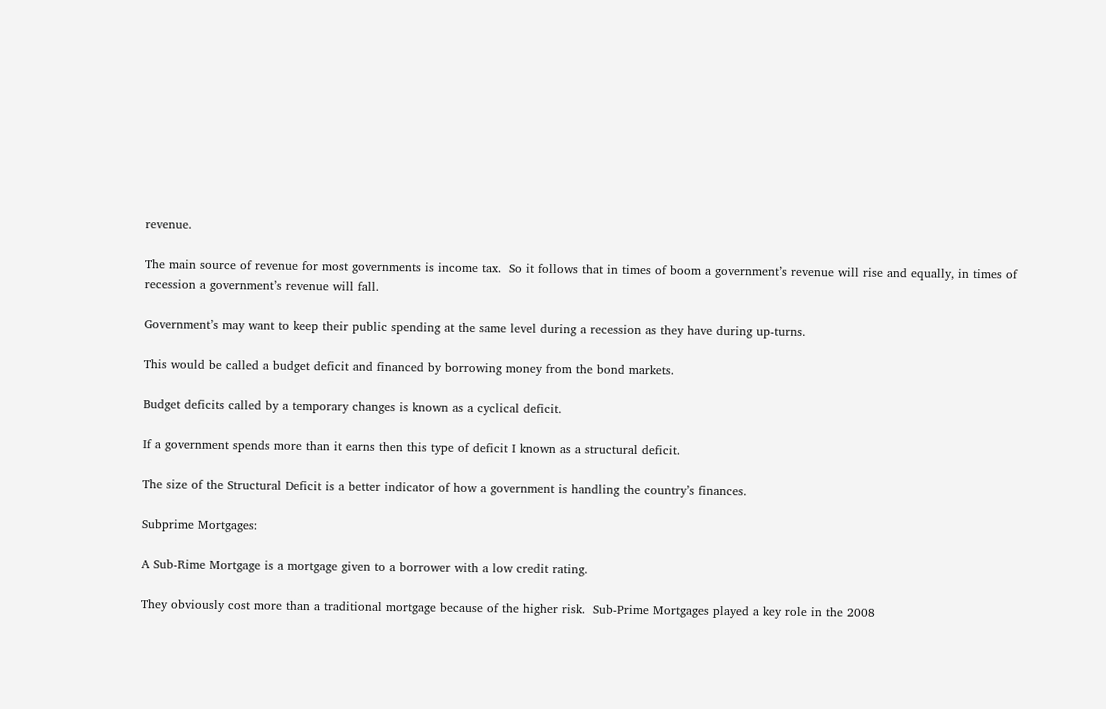revenue.

The main source of revenue for most governments is income tax.  So it follows that in times of boom a government’s revenue will rise and equally, in times of recession a government’s revenue will fall.

Government’s may want to keep their public spending at the same level during a recession as they have during up-turns.

This would be called a budget deficit and financed by borrowing money from the bond markets.

Budget deficits called by a temporary changes is known as a cyclical deficit.

If a government spends more than it earns then this type of deficit I known as a structural deficit.

The size of the Structural Deficit is a better indicator of how a government is handling the country’s finances.

Subprime Mortgages:

A Sub-Rime Mortgage is a mortgage given to a borrower with a low credit rating.

They obviously cost more than a traditional mortgage because of the higher risk.  Sub-Prime Mortgages played a key role in the 2008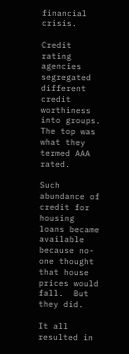financial crisis.

Credit rating agencies segregated different credit worthiness into groups.  The top was what they termed AAA rated.

Such abundance of credit for housing loans became available because no-one thought that house prices would fall.  But they did.

It all resulted in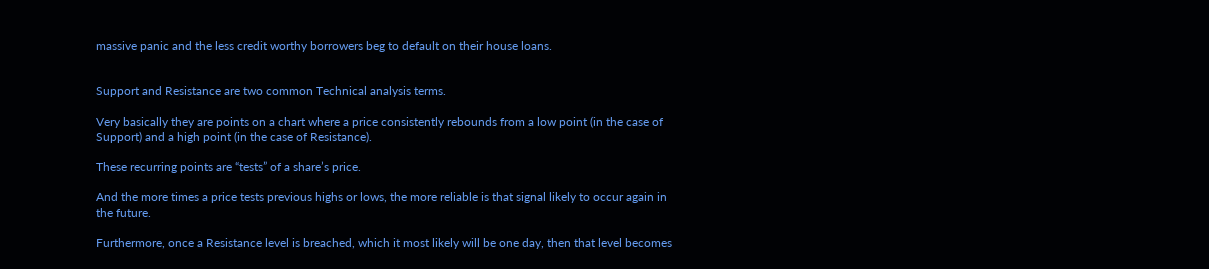massive panic and the less credit worthy borrowers beg to default on their house loans.


Support and Resistance are two common Technical analysis terms.

Very basically they are points on a chart where a price consistently rebounds from a low point (in the case of Support) and a high point (in the case of Resistance).

These recurring points are “tests” of a share’s price.

And the more times a price tests previous highs or lows, the more reliable is that signal likely to occur again in the future.

Furthermore, once a Resistance level is breached, which it most likely will be one day, then that level becomes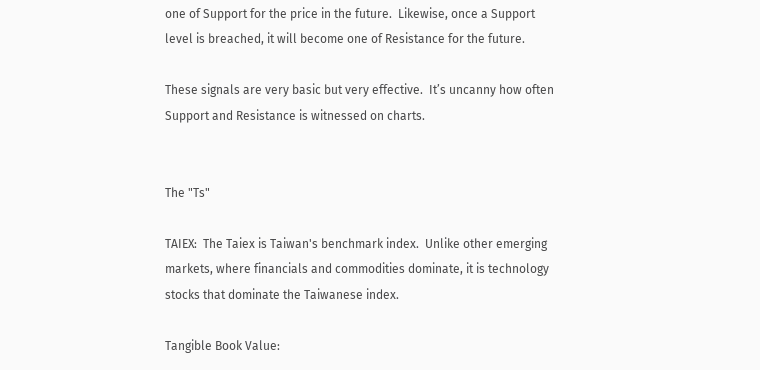one of Support for the price in the future.  Likewise, once a Support level is breached, it will become one of Resistance for the future.

These signals are very basic but very effective.  It’s uncanny how often Support and Resistance is witnessed on charts.


The "Ts"

TAIEX:  The Taiex is Taiwan's benchmark index.  Unlike other emerging markets, where financials and commodities dominate, it is technology stocks that dominate the Taiwanese index.

Tangible Book Value: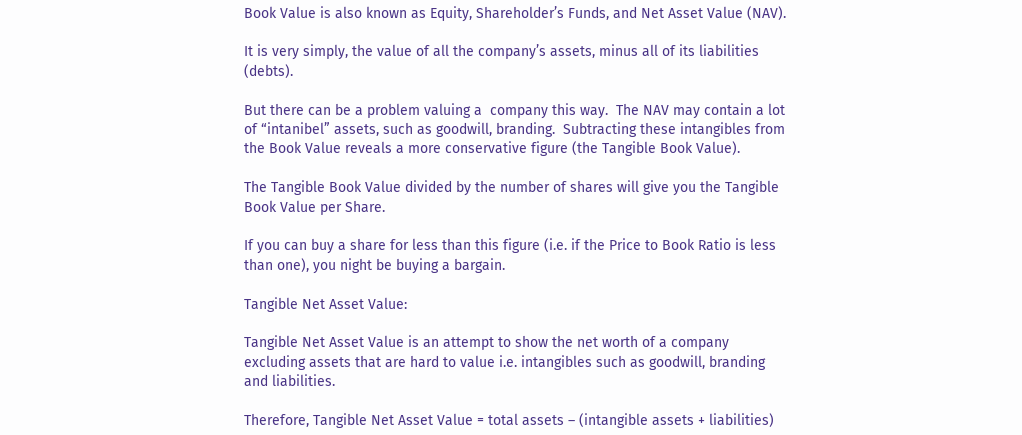Book Value is also known as Equity, Shareholder’s Funds, and Net Asset Value (NAV).

It is very simply, the value of all the company’s assets, minus all of its liabilities (debts).

But there can be a problem valuing a  company this way.  The NAV may contain a lot of “intanibel” assets, such as goodwill, branding.  Subtracting these intangibles from the Book Value reveals a more conservative figure (the Tangible Book Value).

The Tangible Book Value divided by the number of shares will give you the Tangible Book Value per Share.

If you can buy a share for less than this figure (i.e. if the Price to Book Ratio is less than one), you night be buying a bargain.

Tangible Net Asset Value:

Tangible Net Asset Value is an attempt to show the net worth of a company excluding assets that are hard to value i.e. intangibles such as goodwill, branding and liabilities.

Therefore, Tangible Net Asset Value = total assets – (intangible assets + liabilities)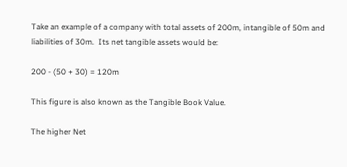Take an example of a company with total assets of 200m, intangible of 50m and liabilities of 30m.  Its net tangible assets would be:

200 - (50 + 30) = 120m

This figure is also known as the Tangible Book Value.

The higher Net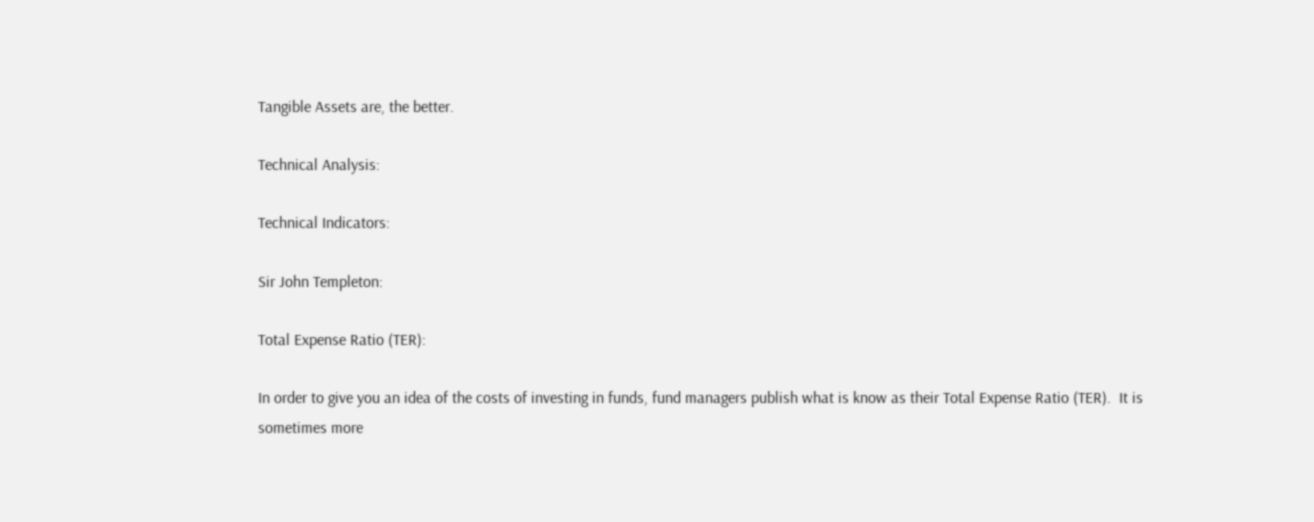Tangible Assets are, the better.

Technical Analysis:

Technical Indicators:

Sir John Templeton:

Total Expense Ratio (TER):

In order to give you an idea of the costs of investing in funds, fund managers publish what is know as their Total Expense Ratio (TER).  It is sometimes more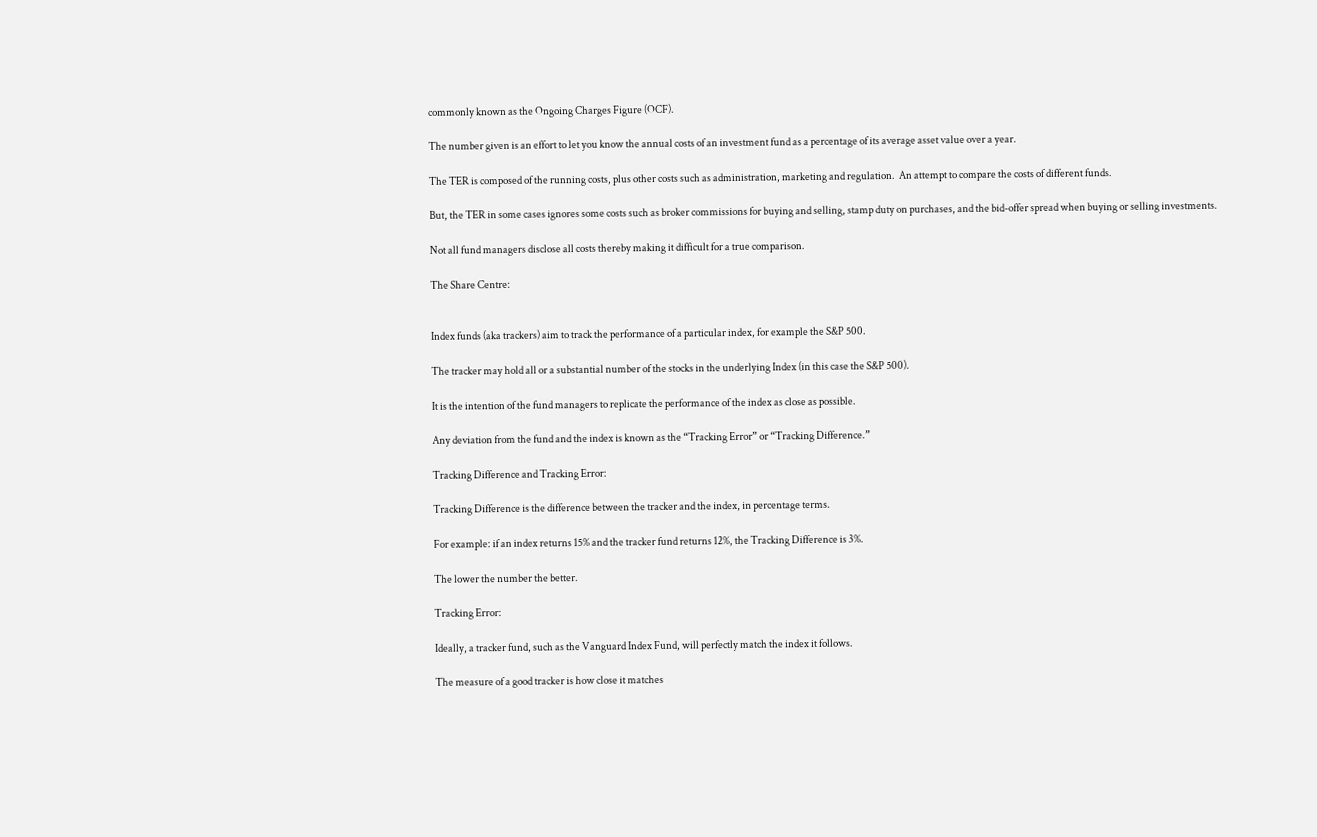commonly known as the Ongoing Charges Figure (OCF).

The number given is an effort to let you know the annual costs of an investment fund as a percentage of its average asset value over a year.

The TER is composed of the running costs, plus other costs such as administration, marketing and regulation.  An attempt to compare the costs of different funds.

But, the TER in some cases ignores some costs such as broker commissions for buying and selling, stamp duty on purchases, and the bid-offer spread when buying or selling investments.

Not all fund managers disclose all costs thereby making it difficult for a true comparison.

The Share Centre:


Index funds (aka trackers) aim to track the performance of a particular index, for example the S&P 500.

The tracker may hold all or a substantial number of the stocks in the underlying Index (in this case the S&P 500).

It is the intention of the fund managers to replicate the performance of the index as close as possible.

Any deviation from the fund and the index is known as the “Tracking Error” or “Tracking Difference.”

Tracking Difference and Tracking Error:

Tracking Difference is the difference between the tracker and the index, in percentage terms.

For example: if an index returns 15% and the tracker fund returns 12%, the Tracking Difference is 3%.

The lower the number the better.

Tracking Error:

Ideally, a tracker fund, such as the Vanguard Index Fund, will perfectly match the index it follows.

The measure of a good tracker is how close it matches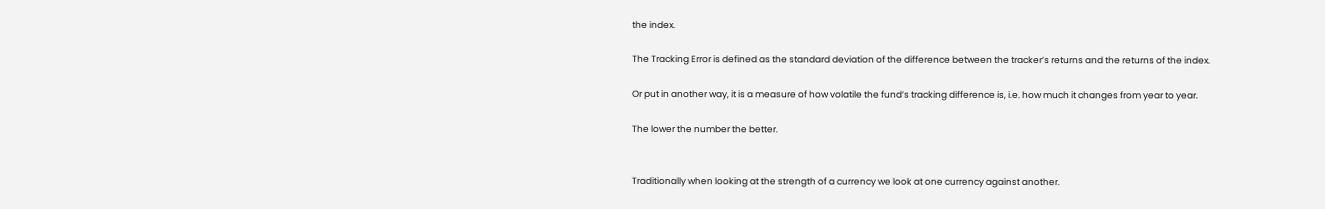the index.

The Tracking Error is defined as the standard deviation of the difference between the tracker’s returns and the returns of the index.

Or put in another way, it is a measure of how volatile the fund’s tracking difference is, i.e. how much it changes from year to year.

The lower the number the better.


Traditionally when looking at the strength of a currency we look at one currency against another.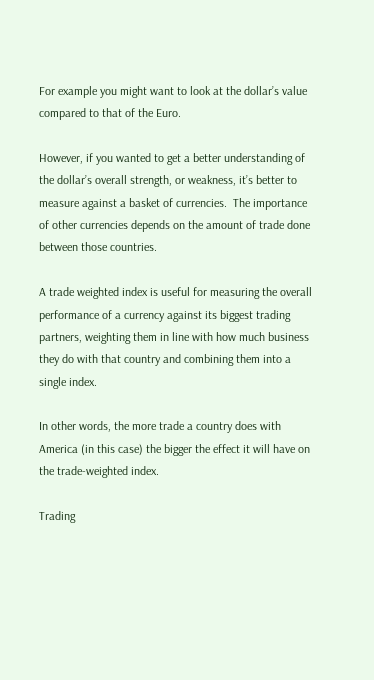For example you might want to look at the dollar’s value compared to that of the Euro.

However, if you wanted to get a better understanding of the dollar’s overall strength, or weakness, it’s better to measure against a basket of currencies.  The importance of other currencies depends on the amount of trade done between those countries.

A trade weighted index is useful for measuring the overall performance of a currency against its biggest trading partners, weighting them in line with how much business they do with that country and combining them into a single index.

In other words, the more trade a country does with America (in this case) the bigger the effect it will have on the trade-weighted index.

Trading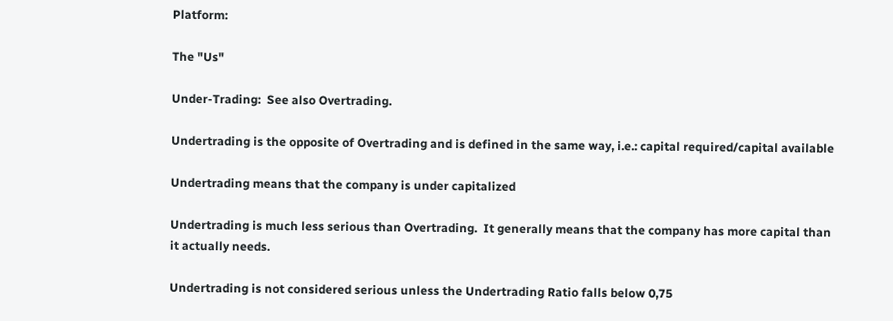Platform:

The "Us"

Under-Trading:  See also Overtrading.

Undertrading is the opposite of Overtrading and is defined in the same way, i.e.: capital required/capital available

Undertrading means that the company is under capitalized

Undertrading is much less serious than Overtrading.  It generally means that the company has more capital than it actually needs.

Undertrading is not considered serious unless the Undertrading Ratio falls below 0,75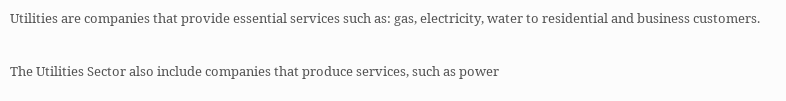Utilities are companies that provide essential services such as: gas, electricity, water to residential and business customers.

The Utilities Sector also include companies that produce services, such as power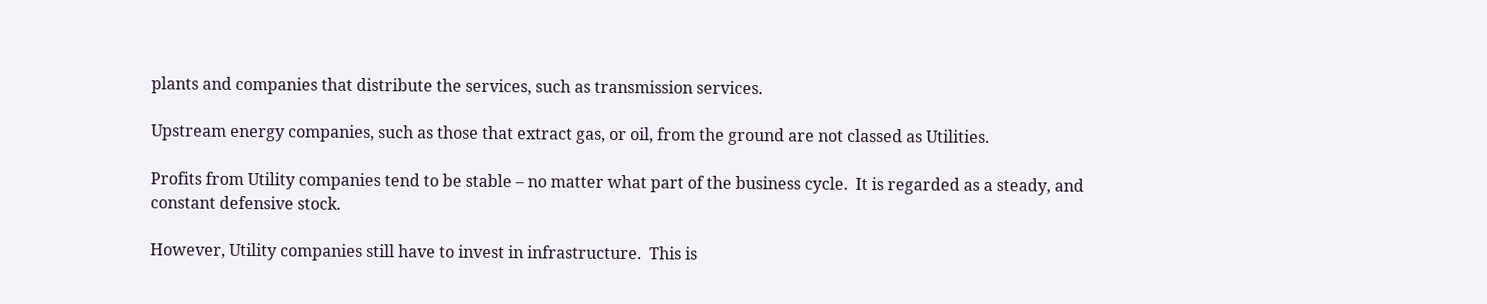plants and companies that distribute the services, such as transmission services.

Upstream energy companies, such as those that extract gas, or oil, from the ground are not classed as Utilities.

Profits from Utility companies tend to be stable – no matter what part of the business cycle.  It is regarded as a steady, and constant defensive stock.

However, Utility companies still have to invest in infrastructure.  This is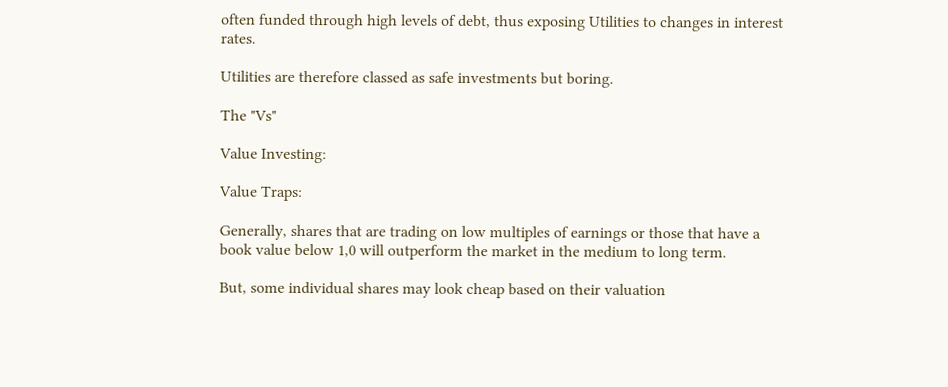often funded through high levels of debt, thus exposing Utilities to changes in interest rates.

Utilities are therefore classed as safe investments but boring.

The "Vs"

Value Investing:

Value Traps:

Generally, shares that are trading on low multiples of earnings or those that have a book value below 1,0 will outperform the market in the medium to long term.

But, some individual shares may look cheap based on their valuation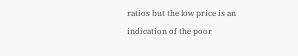ratios but the low price is an indication of the poor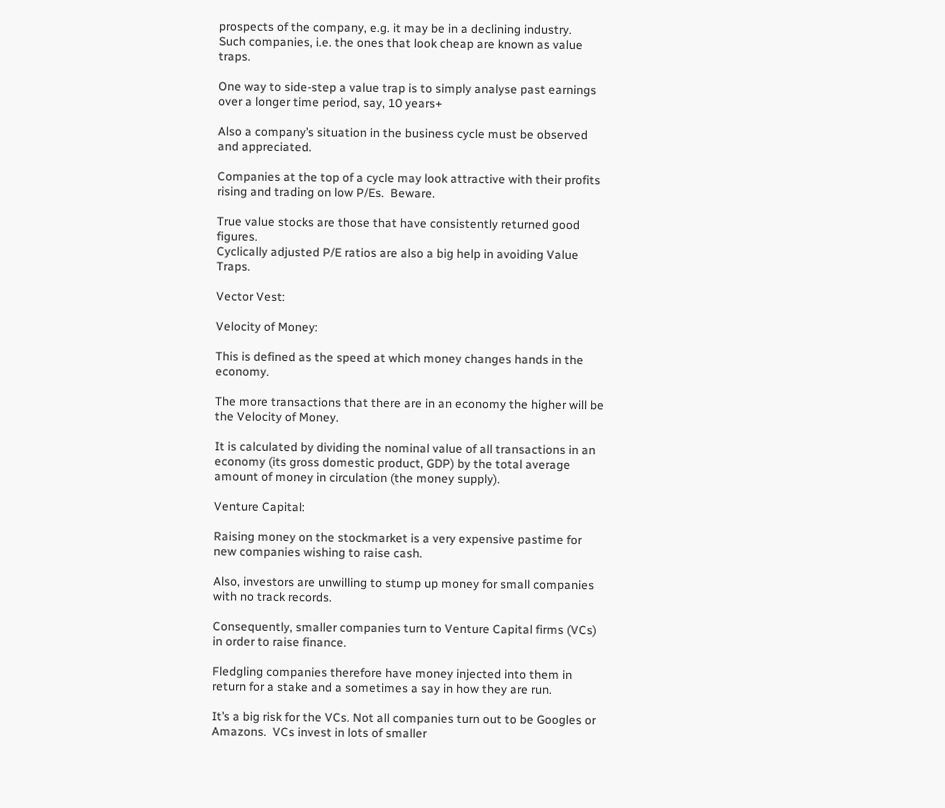prospects of the company, e.g. it may be in a declining industry.
Such companies, i.e. the ones that look cheap are known as value traps.

One way to side-step a value trap is to simply analyse past earnings over a longer time period, say, 10 years+

Also a company’s situation in the business cycle must be observed and appreciated.

Companies at the top of a cycle may look attractive with their profits rising and trading on low P/Es.  Beware.

True value stocks are those that have consistently returned good figures.
Cyclically adjusted P/E ratios are also a big help in avoiding Value Traps.

Vector Vest:

Velocity of Money:

This is defined as the speed at which money changes hands in the economy.

The more transactions that there are in an economy the higher will be the Velocity of Money.

It is calculated by dividing the nominal value of all transactions in an economy (its gross domestic product, GDP) by the total average amount of money in circulation (the money supply).

Venture Capital:

Raising money on the stockmarket is a very expensive pastime for new companies wishing to raise cash.

Also, investors are unwilling to stump up money for small companies with no track records.

Consequently, smaller companies turn to Venture Capital firms (VCs) in order to raise finance.

Fledgling companies therefore have money injected into them in return for a stake and a sometimes a say in how they are run.

It’s a big risk for the VCs. Not all companies turn out to be Googles or Amazons.  VCs invest in lots of smaller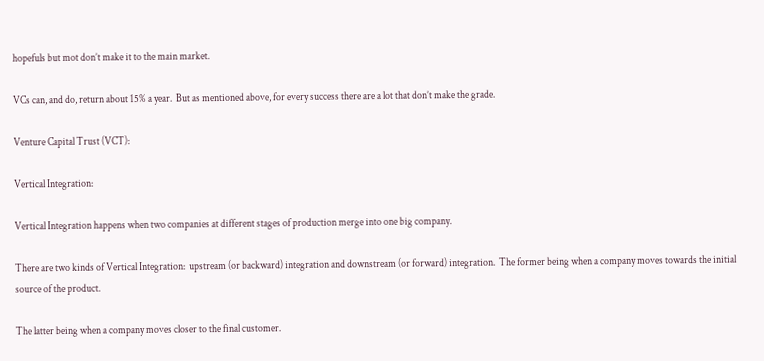hopefuls but mot don’t make it to the main market.

VCs can, and do, return about 15% a year.  But as mentioned above, for every success there are a lot that don’t make the grade.

Venture Capital Trust (VCT):

Vertical Integration:

Vertical Integration happens when two companies at different stages of production merge into one big company.

There are two kinds of Vertical Integration:  upstream (or backward) integration and downstream (or forward) integration.  The former being when a company moves towards the initial source of the product.

The latter being when a company moves closer to the final customer.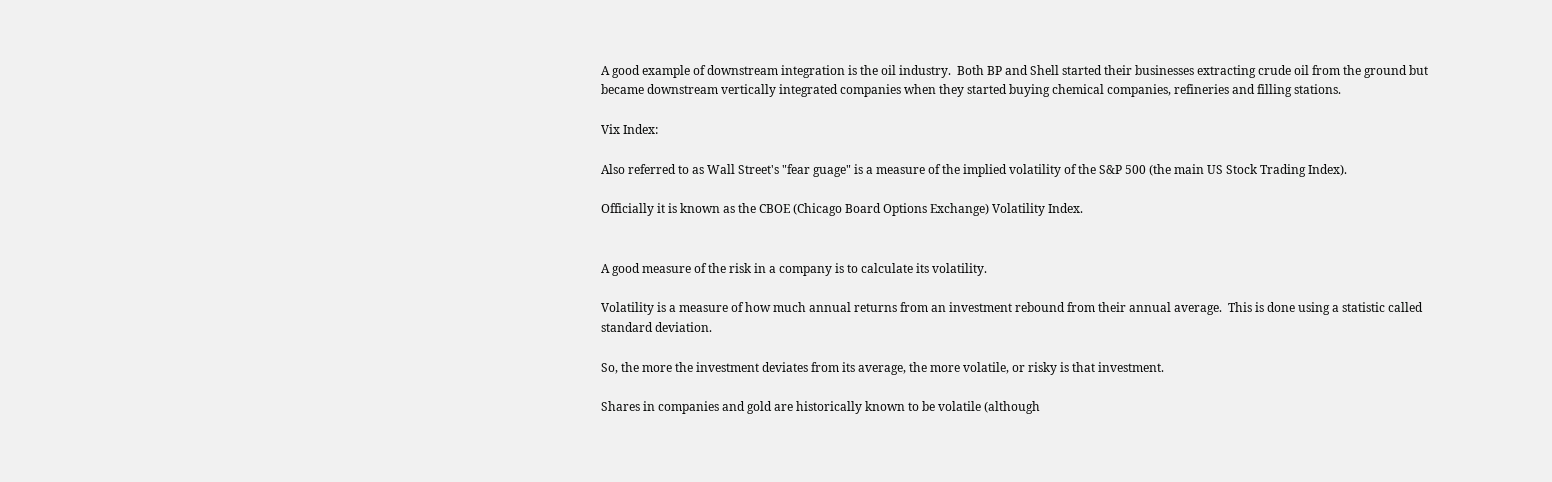A good example of downstream integration is the oil industry.  Both BP and Shell started their businesses extracting crude oil from the ground but became downstream vertically integrated companies when they started buying chemical companies, refineries and filling stations.

Vix Index:

Also referred to as Wall Street's "fear guage" is a measure of the implied volatility of the S&P 500 (the main US Stock Trading Index).

Officially it is known as the CBOE (Chicago Board Options Exchange) Volatility Index.


A good measure of the risk in a company is to calculate its volatility.

Volatility is a measure of how much annual returns from an investment rebound from their annual average.  This is done using a statistic called standard deviation.

So, the more the investment deviates from its average, the more volatile, or risky is that investment.

Shares in companies and gold are historically known to be volatile (although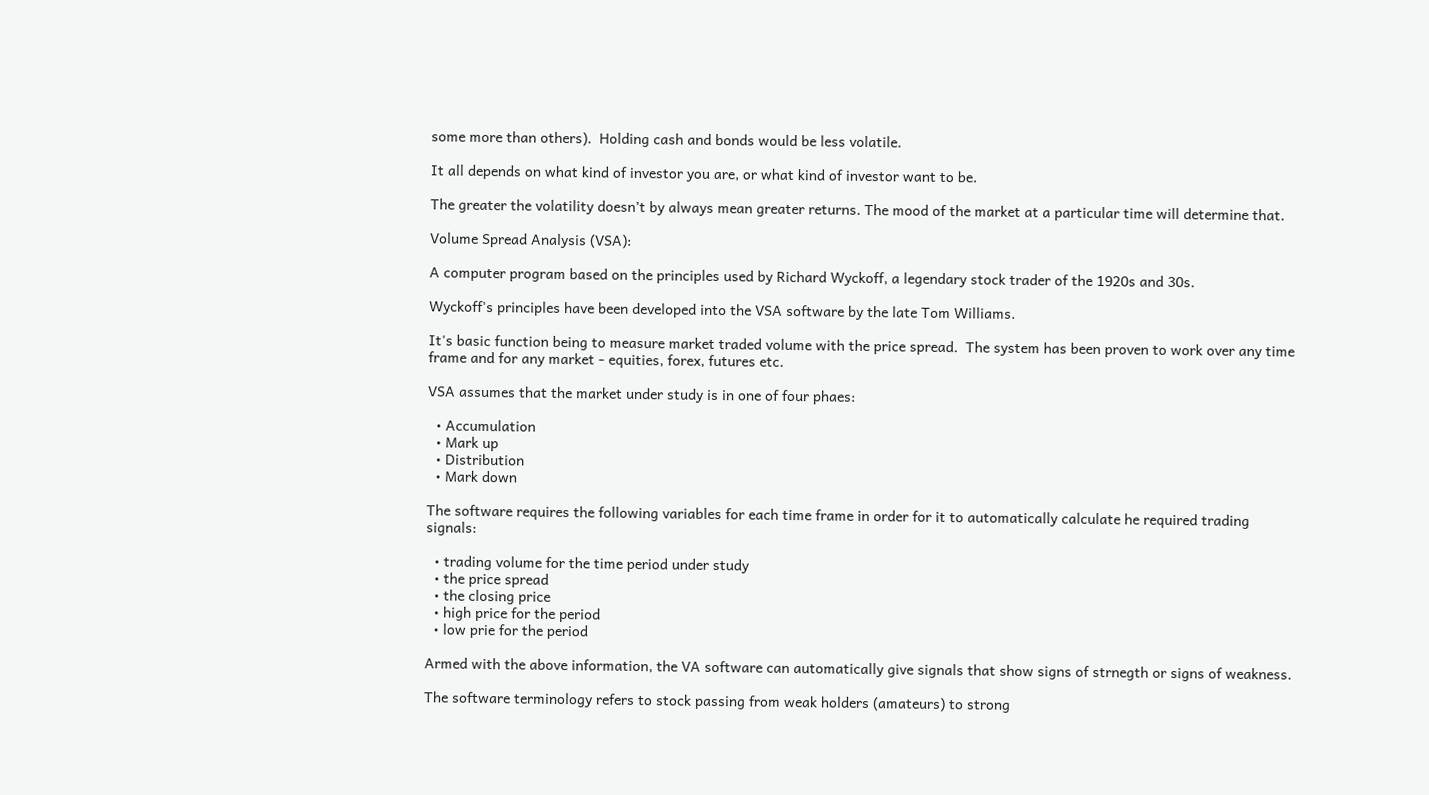some more than others).  Holding cash and bonds would be less volatile.

It all depends on what kind of investor you are, or what kind of investor want to be.

The greater the volatility doesn’t by always mean greater returns. The mood of the market at a particular time will determine that.

Volume Spread Analysis (VSA):

A computer program based on the principles used by Richard Wyckoff, a legendary stock trader of the 1920s and 30s.

Wyckoff's principles have been developed into the VSA software by the late Tom Williams.

It's basic function being to measure market traded volume with the price spread.  The system has been proven to work over any time frame and for any market - equities, forex, futures etc.

VSA assumes that the market under study is in one of four phaes:

  • Accumulation
  • Mark up
  • Distribution
  • Mark down

The software requires the following variables for each time frame in order for it to automatically calculate he required trading signals:

  • trading volume for the time period under study
  • the price spread
  • the closing price
  • high price for the period
  • low prie for the period

Armed with the above information, the VA software can automatically give signals that show signs of strnegth or signs of weakness.

The software terminology refers to stock passing from weak holders (amateurs) to strong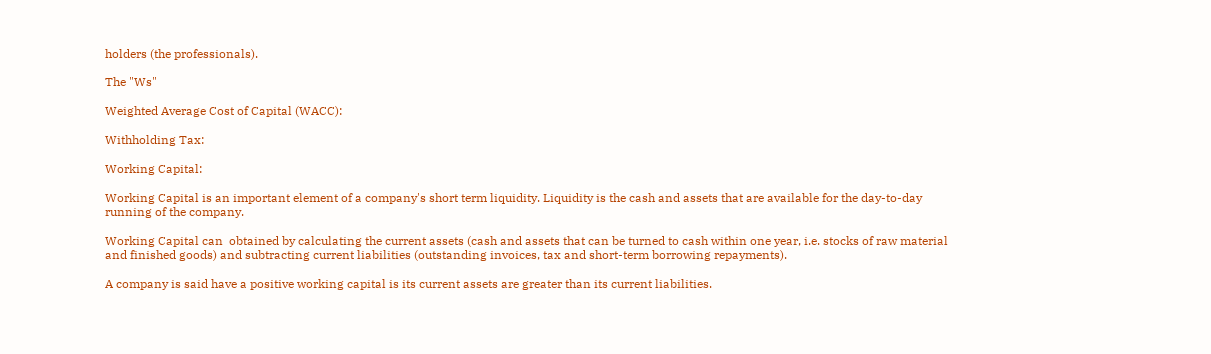holders (the professionals).

The "Ws"

Weighted Average Cost of Capital (WACC):

Withholding Tax:

Working Capital:

Working Capital is an important element of a company's short term liquidity. Liquidity is the cash and assets that are available for the day-to-day running of the company.

Working Capital can  obtained by calculating the current assets (cash and assets that can be turned to cash within one year, i.e. stocks of raw material and finished goods) and subtracting current liabilities (outstanding invoices, tax and short-term borrowing repayments).

A company is said have a positive working capital is its current assets are greater than its current liabilities.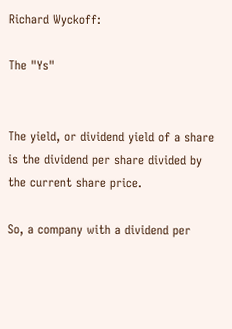Richard Wyckoff:

The "Ys"


The yield, or dividend yield of a share is the dividend per share divided by the current share price.

So, a company with a dividend per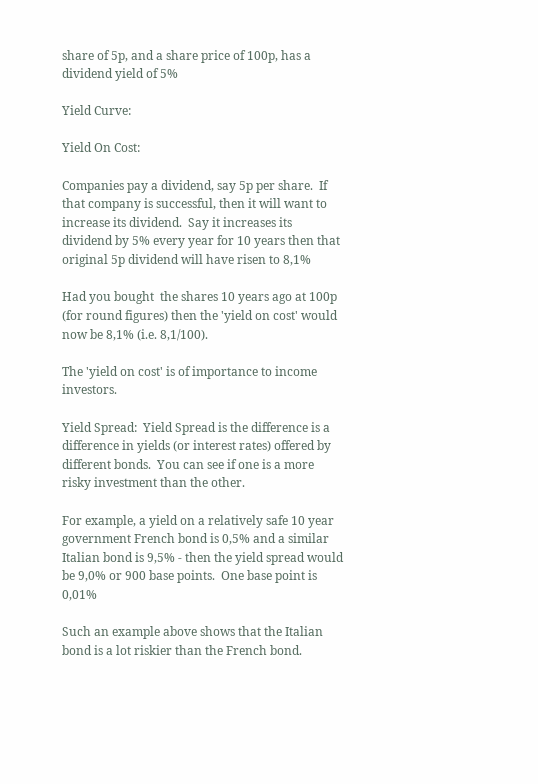share of 5p, and a share price of 100p, has a dividend yield of 5%

Yield Curve:

Yield On Cost:

Companies pay a dividend, say 5p per share.  If that company is successful, then it will want to increase its dividend.  Say it increases its dividend by 5% every year for 10 years then that original 5p dividend will have risen to 8,1%

Had you bought  the shares 10 years ago at 100p (for round figures) then the 'yield on cost' would now be 8,1% (i.e. 8,1/100).

The 'yield on cost' is of importance to income investors.

Yield Spread:  Yield Spread is the difference is a difference in yields (or interest rates) offered by different bonds.  You can see if one is a more risky investment than the other.

For example, a yield on a relatively safe 10 year government French bond is 0,5% and a similar Italian bond is 9,5% - then the yield spread would be 9,0% or 900 base points.  One base point is 0,01%

Such an example above shows that the Italian bond is a lot riskier than the French bond.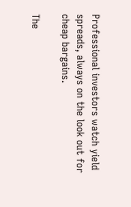Professional investors watch yield spreads, always on the look out for cheap bargains.

The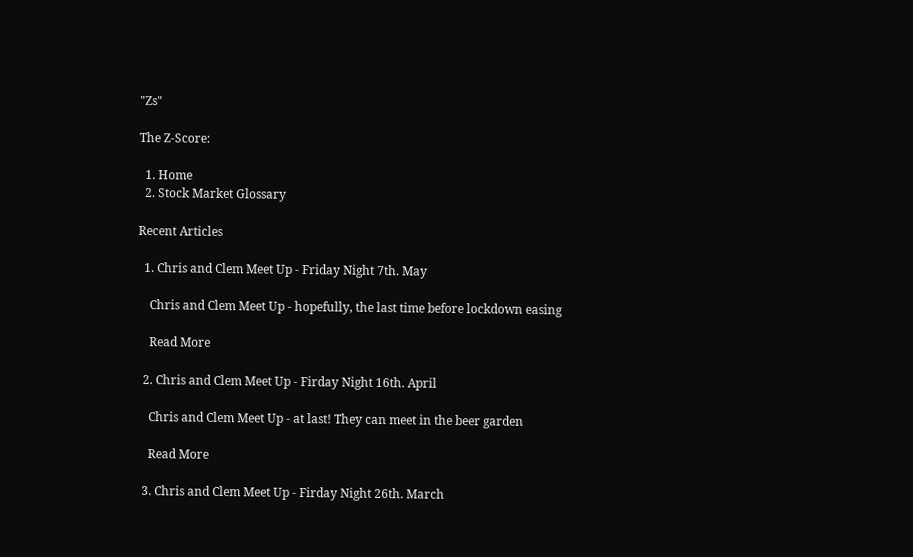"Zs"

The Z-Score:

  1. Home
  2. Stock Market Glossary

Recent Articles

  1. Chris and Clem Meet Up - Friday Night 7th. May

    Chris and Clem Meet Up - hopefully, the last time before lockdown easing

    Read More

  2. Chris and Clem Meet Up - Firday Night 16th. April

    Chris and Clem Meet Up - at last! They can meet in the beer garden

    Read More

  3. Chris and Clem Meet Up - Firday Night 26th. March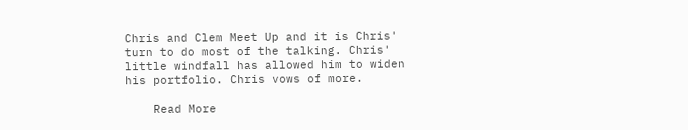Chris and Clem Meet Up and it is Chris' turn to do most of the talking. Chris' little windfall has allowed him to widen his portfolio. Chris vows of more.

    Read More